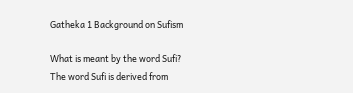Gatheka 1 Background on Sufism

What is meant by the word Sufi?
The word Sufi is derived from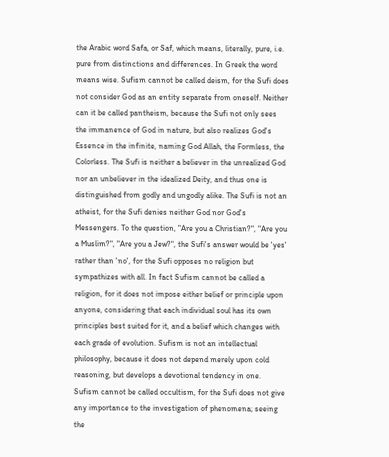the Arabic word Safa, or Saf, which means, literally, pure, i.e. pure from distinctions and differences. In Greek the word means wise. Sufism cannot be called deism, for the Sufi does not consider God as an entity separate from oneself. Neither can it be called pantheism, because the Sufi not only sees the immanence of God in nature, but also realizes God's Essence in the infinite, naming God Allah, the Formless, the Colorless. The Sufi is neither a believer in the unrealized God nor an unbeliever in the idealized Deity, and thus one is distinguished from godly and ungodly alike. The Sufi is not an atheist, for the Sufi denies neither God nor God's Messengers. To the question, "Are you a Christian?", "Are you a Muslim?", "Are you a Jew?", the Sufi's answer would be 'yes' rather than 'no', for the Sufi opposes no religion but sympathizes with all. In fact Sufism cannot be called a religion, for it does not impose either belief or principle upon anyone, considering that each individual soul has its own principles best suited for it, and a belief which changes with each grade of evolution. Sufism is not an intellectual philosophy, because it does not depend merely upon cold reasoning, but develops a devotional tendency in one. Sufism cannot be called occultism, for the Sufi does not give any importance to the investigation of phenomena; seeing the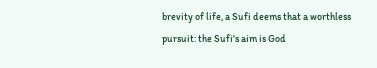brevity of life, a Sufi deems that a worthless pursuit: the Sufi's aim is God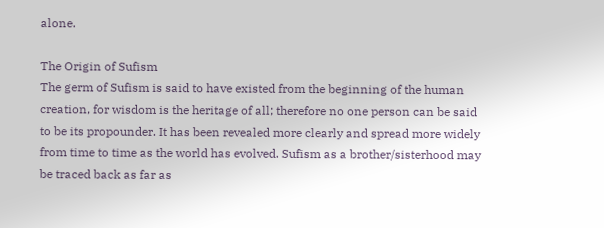alone.

The Origin of Sufism
The germ of Sufism is said to have existed from the beginning of the human creation, for wisdom is the heritage of all; therefore no one person can be said to be its propounder. It has been revealed more clearly and spread more widely from time to time as the world has evolved. Sufism as a brother/sisterhood may be traced back as far as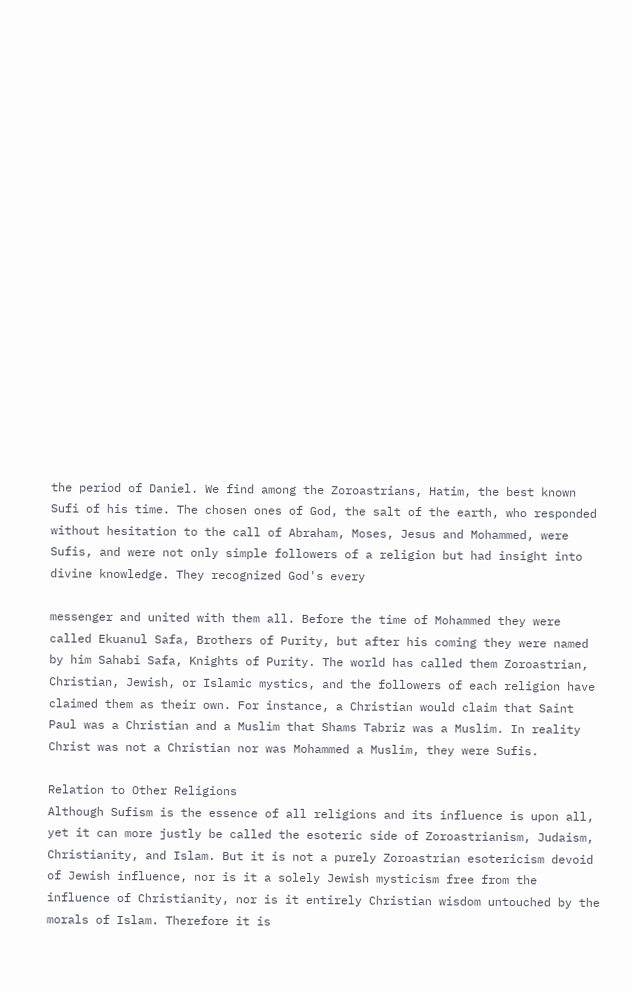the period of Daniel. We find among the Zoroastrians, Hatim, the best known Sufi of his time. The chosen ones of God, the salt of the earth, who responded without hesitation to the call of Abraham, Moses, Jesus and Mohammed, were Sufis, and were not only simple followers of a religion but had insight into divine knowledge. They recognized God's every

messenger and united with them all. Before the time of Mohammed they were called Ekuanul Safa, Brothers of Purity, but after his coming they were named by him Sahabi Safa, Knights of Purity. The world has called them Zoroastrian, Christian, Jewish, or Islamic mystics, and the followers of each religion have claimed them as their own. For instance, a Christian would claim that Saint Paul was a Christian and a Muslim that Shams Tabriz was a Muslim. In reality Christ was not a Christian nor was Mohammed a Muslim, they were Sufis.

Relation to Other Religions
Although Sufism is the essence of all religions and its influence is upon all, yet it can more justly be called the esoteric side of Zoroastrianism, Judaism, Christianity, and Islam. But it is not a purely Zoroastrian esotericism devoid of Jewish influence, nor is it a solely Jewish mysticism free from the influence of Christianity, nor is it entirely Christian wisdom untouched by the morals of Islam. Therefore it is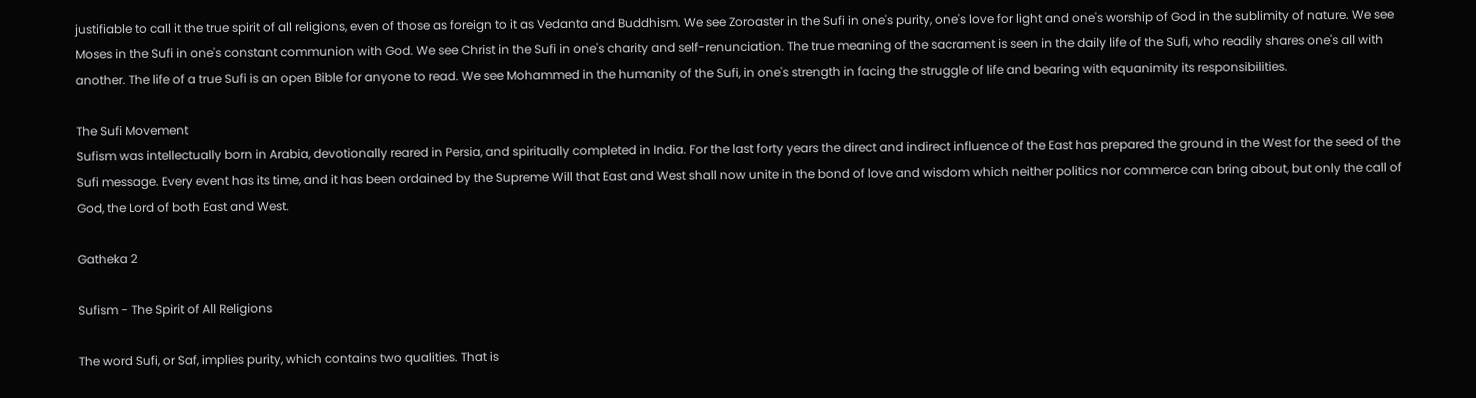justifiable to call it the true spirit of all religions, even of those as foreign to it as Vedanta and Buddhism. We see Zoroaster in the Sufi in one's purity, one's love for light and one's worship of God in the sublimity of nature. We see Moses in the Sufi in one's constant communion with God. We see Christ in the Sufi in one's charity and self-renunciation. The true meaning of the sacrament is seen in the daily life of the Sufi, who readily shares one's all with another. The life of a true Sufi is an open Bible for anyone to read. We see Mohammed in the humanity of the Sufi, in one's strength in facing the struggle of life and bearing with equanimity its responsibilities.

The Sufi Movement
Sufism was intellectually born in Arabia, devotionally reared in Persia, and spiritually completed in India. For the last forty years the direct and indirect influence of the East has prepared the ground in the West for the seed of the Sufi message. Every event has its time, and it has been ordained by the Supreme Will that East and West shall now unite in the bond of love and wisdom which neither politics nor commerce can bring about, but only the call of God, the Lord of both East and West.

Gatheka 2

Sufism - The Spirit of All Religions

The word Sufi, or Saf, implies purity, which contains two qualities. That is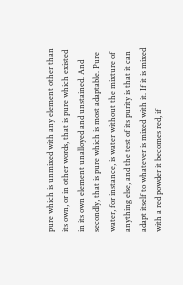pure which is unmixed with any element other than its own, or in other words, that is pure which existed in its own element unalloyed and unstained. And secondly, that is pure which is most adaptable. Pure water, for instance, is water without the mixture of anything else, and the test of its purity is that it can adapt itself to whatever is mixed with it. If it is mixed with a red powder it becomes red, if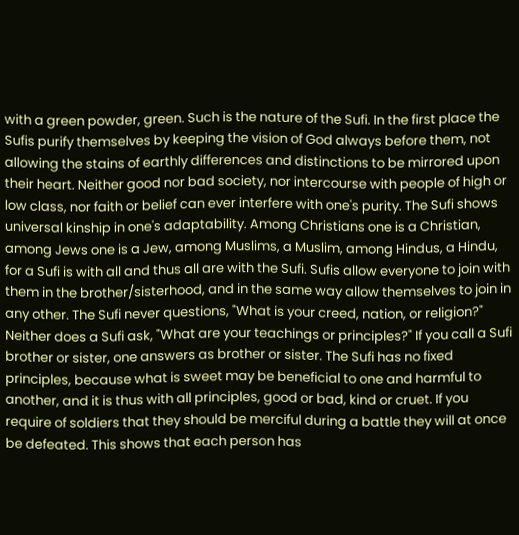with a green powder, green. Such is the nature of the Sufi. In the first place the Sufis purify themselves by keeping the vision of God always before them, not allowing the stains of earthly differences and distinctions to be mirrored upon their heart. Neither good nor bad society, nor intercourse with people of high or low class, nor faith or belief can ever interfere with one's purity. The Sufi shows universal kinship in one's adaptability. Among Christians one is a Christian, among Jews one is a Jew, among Muslims, a Muslim, among Hindus, a Hindu, for a Sufi is with all and thus all are with the Sufi. Sufis allow everyone to join with them in the brother/sisterhood, and in the same way allow themselves to join in any other. The Sufi never questions, "What is your creed, nation, or religion?" Neither does a Sufi ask, "What are your teachings or principles?" If you call a Sufi brother or sister, one answers as brother or sister. The Sufi has no fixed principles, because what is sweet may be beneficial to one and harmful to another, and it is thus with all principles, good or bad, kind or cruet. If you require of soldiers that they should be merciful during a battle they will at once be defeated. This shows that each person has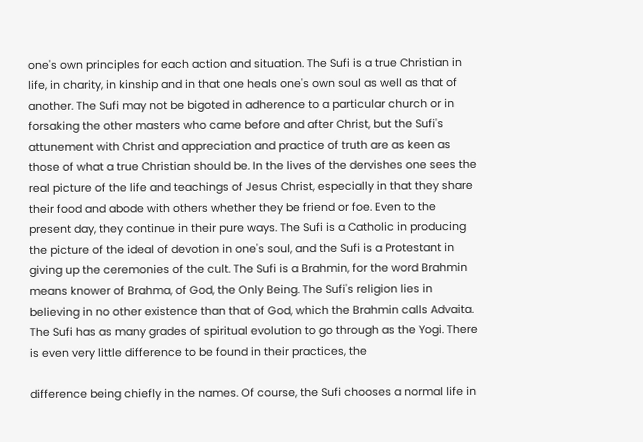one's own principles for each action and situation. The Sufi is a true Christian in life, in charity, in kinship and in that one heals one's own soul as well as that of another. The Sufi may not be bigoted in adherence to a particular church or in forsaking the other masters who came before and after Christ, but the Sufi's attunement with Christ and appreciation and practice of truth are as keen as those of what a true Christian should be. In the lives of the dervishes one sees the real picture of the life and teachings of Jesus Christ, especially in that they share their food and abode with others whether they be friend or foe. Even to the present day, they continue in their pure ways. The Sufi is a Catholic in producing the picture of the ideal of devotion in one's soul, and the Sufi is a Protestant in giving up the ceremonies of the cult. The Sufi is a Brahmin, for the word Brahmin means knower of Brahma, of God, the Only Being. The Sufi's religion lies in believing in no other existence than that of God, which the Brahmin calls Advaita. The Sufi has as many grades of spiritual evolution to go through as the Yogi. There is even very little difference to be found in their practices, the

difference being chiefly in the names. Of course, the Sufi chooses a normal life in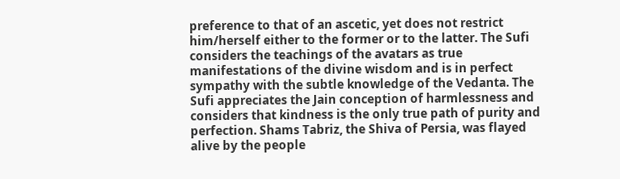preference to that of an ascetic, yet does not restrict him/herself either to the former or to the latter. The Sufi considers the teachings of the avatars as true manifestations of the divine wisdom and is in perfect sympathy with the subtle knowledge of the Vedanta. The Sufi appreciates the Jain conception of harmlessness and considers that kindness is the only true path of purity and perfection. Shams Tabriz, the Shiva of Persia, was flayed alive by the people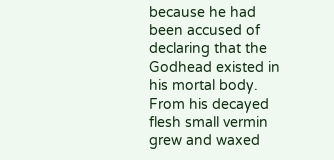because he had been accused of declaring that the Godhead existed in his mortal body. From his decayed flesh small vermin grew and waxed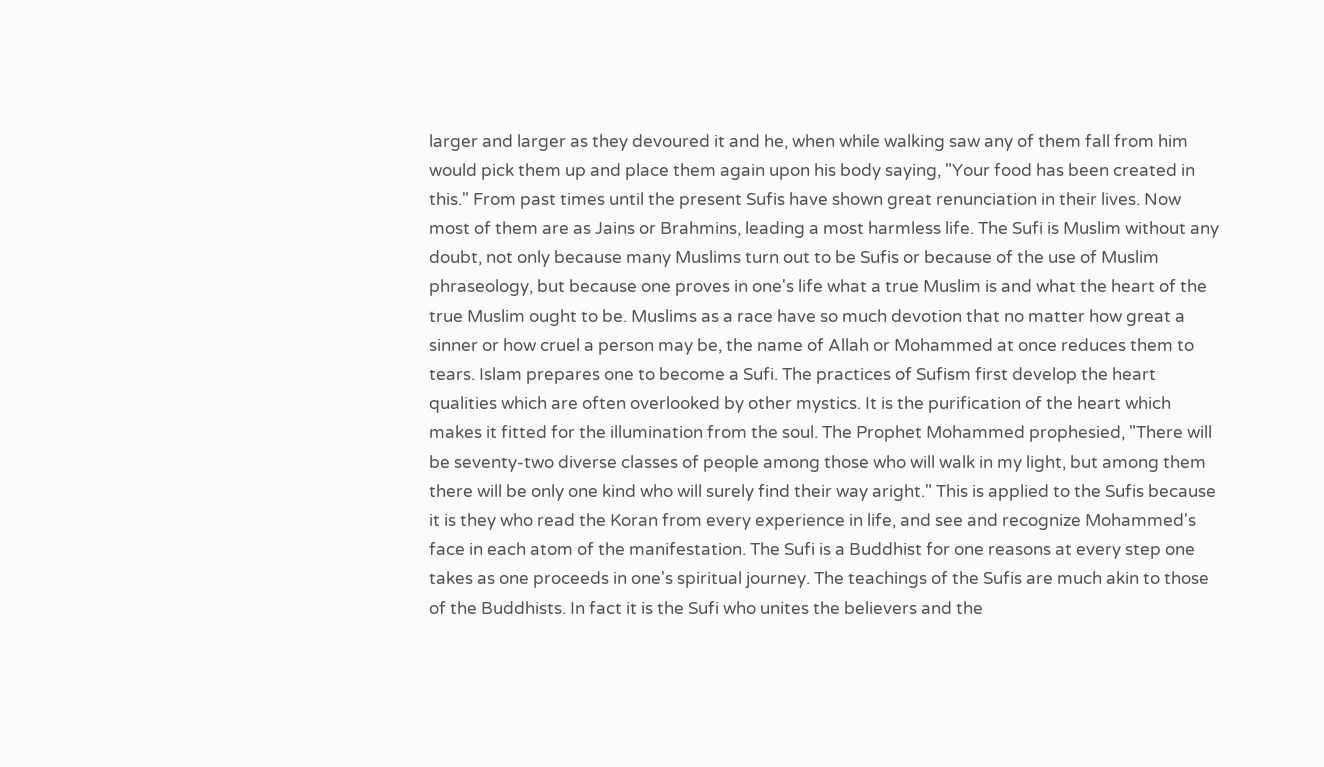larger and larger as they devoured it and he, when while walking saw any of them fall from him would pick them up and place them again upon his body saying, "Your food has been created in this." From past times until the present Sufis have shown great renunciation in their lives. Now most of them are as Jains or Brahmins, leading a most harmless life. The Sufi is Muslim without any doubt, not only because many Muslims turn out to be Sufis or because of the use of Muslim phraseology, but because one proves in one's life what a true Muslim is and what the heart of the true Muslim ought to be. Muslims as a race have so much devotion that no matter how great a sinner or how cruel a person may be, the name of Allah or Mohammed at once reduces them to tears. Islam prepares one to become a Sufi. The practices of Sufism first develop the heart qualities which are often overlooked by other mystics. It is the purification of the heart which makes it fitted for the illumination from the soul. The Prophet Mohammed prophesied, "There will be seventy-two diverse classes of people among those who will walk in my light, but among them there will be only one kind who will surely find their way aright." This is applied to the Sufis because it is they who read the Koran from every experience in life, and see and recognize Mohammed's face in each atom of the manifestation. The Sufi is a Buddhist for one reasons at every step one takes as one proceeds in one's spiritual journey. The teachings of the Sufis are much akin to those of the Buddhists. In fact it is the Sufi who unites the believers and the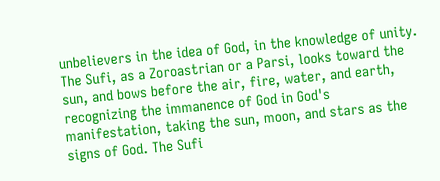unbelievers in the idea of God, in the knowledge of unity. The Sufi, as a Zoroastrian or a Parsi, looks toward the sun, and bows before the air, fire, water, and earth, recognizing the immanence of God in God's manifestation, taking the sun, moon, and stars as the signs of God. The Sufi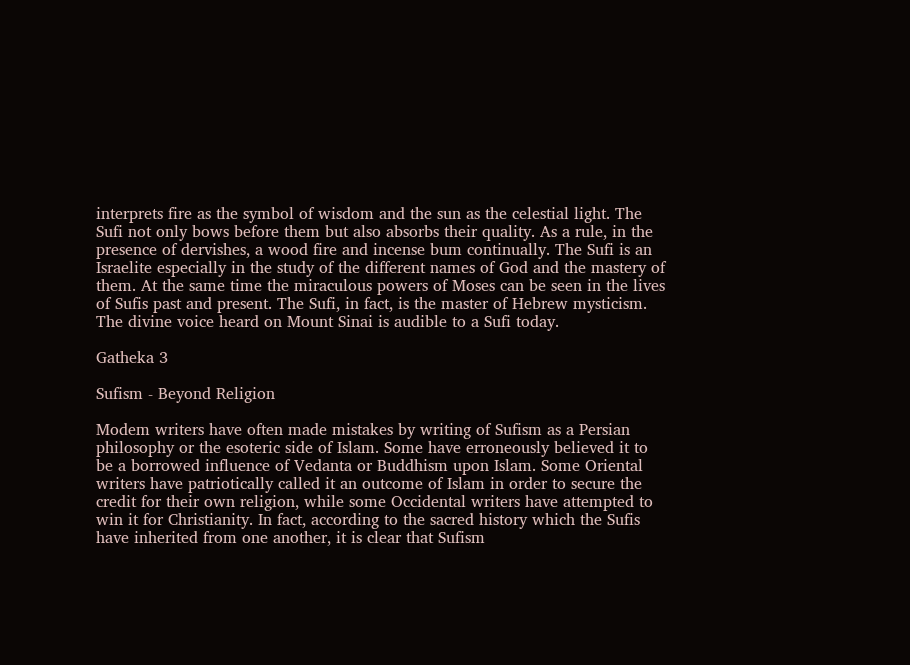interprets fire as the symbol of wisdom and the sun as the celestial light. The Sufi not only bows before them but also absorbs their quality. As a rule, in the presence of dervishes, a wood fire and incense bum continually. The Sufi is an Israelite especially in the study of the different names of God and the mastery of them. At the same time the miraculous powers of Moses can be seen in the lives of Sufis past and present. The Sufi, in fact, is the master of Hebrew mysticism. The divine voice heard on Mount Sinai is audible to a Sufi today.

Gatheka 3

Sufism - Beyond Religion

Modem writers have often made mistakes by writing of Sufism as a Persian philosophy or the esoteric side of Islam. Some have erroneously believed it to be a borrowed influence of Vedanta or Buddhism upon Islam. Some Oriental writers have patriotically called it an outcome of Islam in order to secure the credit for their own religion, while some Occidental writers have attempted to win it for Christianity. In fact, according to the sacred history which the Sufis have inherited from one another, it is clear that Sufism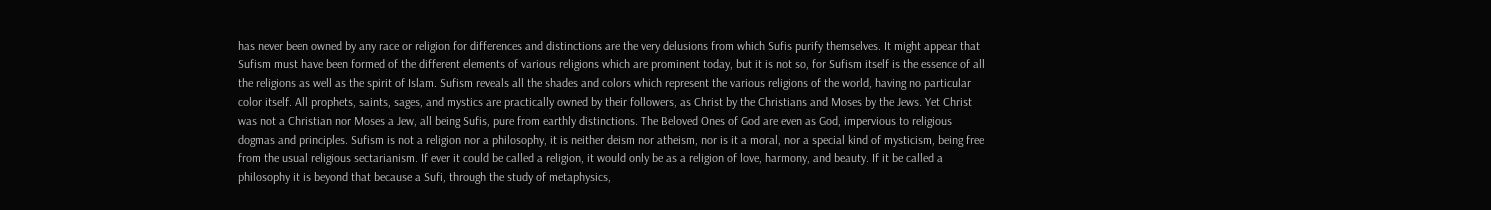has never been owned by any race or religion for differences and distinctions are the very delusions from which Sufis purify themselves. It might appear that Sufism must have been formed of the different elements of various religions which are prominent today, but it is not so, for Sufism itself is the essence of all the religions as well as the spirit of Islam. Sufism reveals all the shades and colors which represent the various religions of the world, having no particular color itself. All prophets, saints, sages, and mystics are practically owned by their followers, as Christ by the Christians and Moses by the Jews. Yet Christ was not a Christian nor Moses a Jew, all being Sufis, pure from earthly distinctions. The Beloved Ones of God are even as God, impervious to religious dogmas and principles. Sufism is not a religion nor a philosophy, it is neither deism nor atheism, nor is it a moral, nor a special kind of mysticism, being free from the usual religious sectarianism. If ever it could be called a religion, it would only be as a religion of love, harmony, and beauty. If it be called a philosophy it is beyond that because a Sufi, through the study of metaphysics,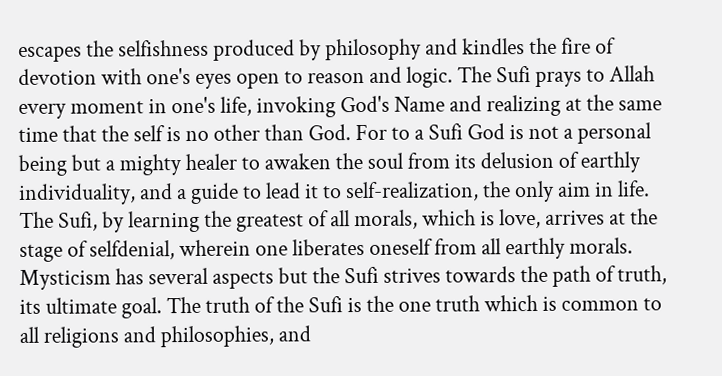escapes the selfishness produced by philosophy and kindles the fire of devotion with one's eyes open to reason and logic. The Sufi prays to Allah every moment in one's life, invoking God's Name and realizing at the same time that the self is no other than God. For to a Sufi God is not a personal being but a mighty healer to awaken the soul from its delusion of earthly individuality, and a guide to lead it to self-realization, the only aim in life. The Sufi, by learning the greatest of all morals, which is love, arrives at the stage of selfdenial, wherein one liberates oneself from all earthly morals. Mysticism has several aspects but the Sufi strives towards the path of truth, its ultimate goal. The truth of the Sufi is the one truth which is common to all religions and philosophies, and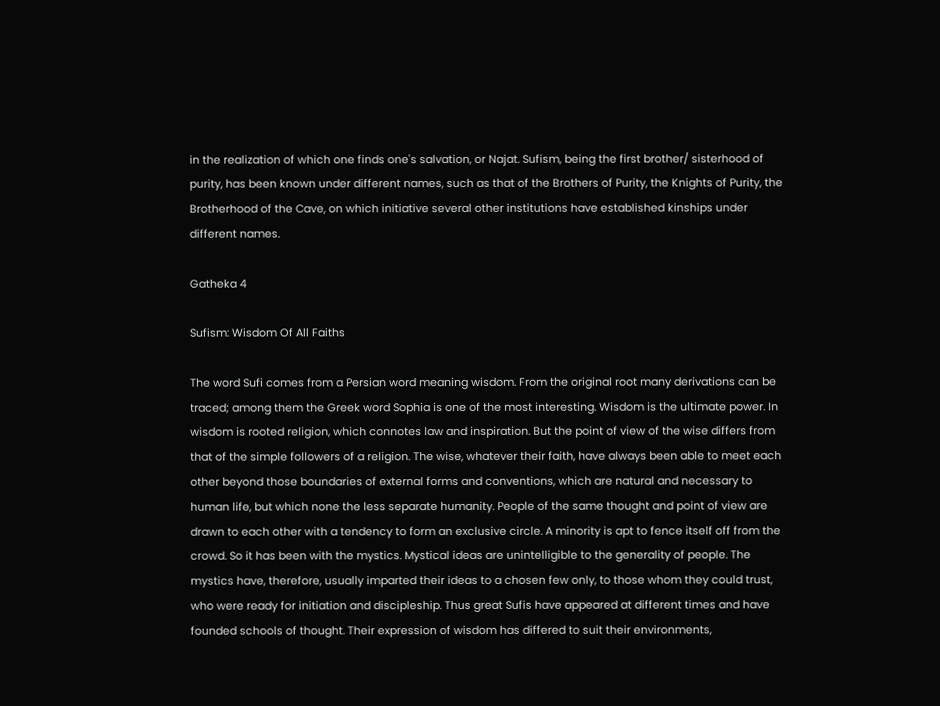in the realization of which one finds one's salvation, or Najat. Sufism, being the first brother/ sisterhood of purity, has been known under different names, such as that of the Brothers of Purity, the Knights of Purity, the Brotherhood of the Cave, on which initiative several other institutions have established kinships under different names.

Gatheka 4

Sufism: Wisdom Of All Faiths

The word Sufi comes from a Persian word meaning wisdom. From the original root many derivations can be traced; among them the Greek word Sophia is one of the most interesting. Wisdom is the ultimate power. In wisdom is rooted religion, which connotes law and inspiration. But the point of view of the wise differs from that of the simple followers of a religion. The wise, whatever their faith, have always been able to meet each other beyond those boundaries of external forms and conventions, which are natural and necessary to human life, but which none the less separate humanity. People of the same thought and point of view are drawn to each other with a tendency to form an exclusive circle. A minority is apt to fence itself off from the crowd. So it has been with the mystics. Mystical ideas are unintelligible to the generality of people. The mystics have, therefore, usually imparted their ideas to a chosen few only, to those whom they could trust, who were ready for initiation and discipleship. Thus great Sufis have appeared at different times and have founded schools of thought. Their expression of wisdom has differed to suit their environments,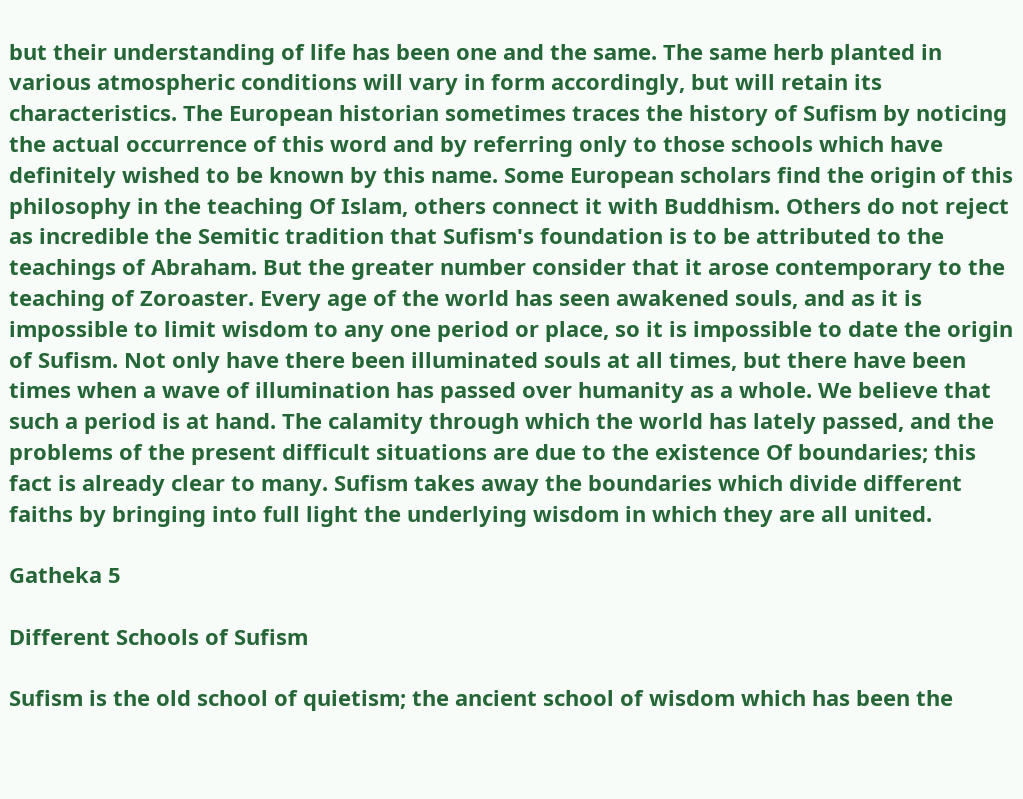but their understanding of life has been one and the same. The same herb planted in various atmospheric conditions will vary in form accordingly, but will retain its characteristics. The European historian sometimes traces the history of Sufism by noticing the actual occurrence of this word and by referring only to those schools which have definitely wished to be known by this name. Some European scholars find the origin of this philosophy in the teaching Of Islam, others connect it with Buddhism. Others do not reject as incredible the Semitic tradition that Sufism's foundation is to be attributed to the teachings of Abraham. But the greater number consider that it arose contemporary to the teaching of Zoroaster. Every age of the world has seen awakened souls, and as it is impossible to limit wisdom to any one period or place, so it is impossible to date the origin of Sufism. Not only have there been illuminated souls at all times, but there have been times when a wave of illumination has passed over humanity as a whole. We believe that such a period is at hand. The calamity through which the world has lately passed, and the problems of the present difficult situations are due to the existence Of boundaries; this fact is already clear to many. Sufism takes away the boundaries which divide different faiths by bringing into full light the underlying wisdom in which they are all united.

Gatheka 5

Different Schools of Sufism

Sufism is the old school of quietism; the ancient school of wisdom which has been the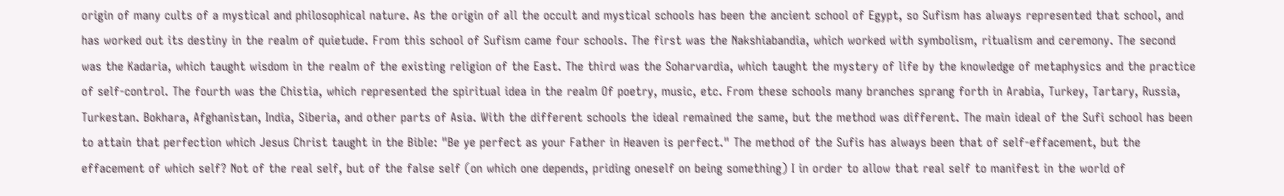origin of many cults of a mystical and philosophical nature. As the origin of all the occult and mystical schools has been the ancient school of Egypt, so Sufism has always represented that school, and has worked out its destiny in the realm of quietude. From this school of Sufism came four schools. The first was the Nakshiabandia, which worked with symbolism, ritualism and ceremony. The second was the Kadaria, which taught wisdom in the realm of the existing religion of the East. The third was the Soharvardia, which taught the mystery of life by the knowledge of metaphysics and the practice of self-control. The fourth was the Chistia, which represented the spiritual idea in the realm Of poetry, music, etc. From these schools many branches sprang forth in Arabia, Turkey, Tartary, Russia, Turkestan. Bokhara, Afghanistan, India, Siberia, and other parts of Asia. With the different schools the ideal remained the same, but the method was different. The main ideal of the Sufi school has been to attain that perfection which Jesus Christ taught in the Bible: "Be ye perfect as your Father in Heaven is perfect." The method of the Sufis has always been that of self-effacement, but the effacement of which self? Not of the real self, but of the false self (on which one depends, priding oneself on being something) I in order to allow that real self to manifest in the world of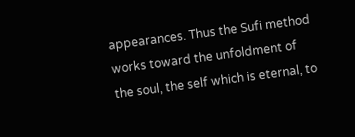appearances. Thus the Sufi method works toward the unfoldment of the soul, the self which is eternal, to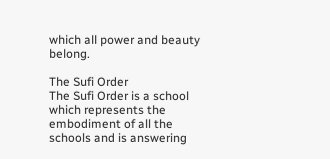which all power and beauty belong.

The Sufi Order
The Sufi Order is a school which represents the embodiment of all the schools and is answering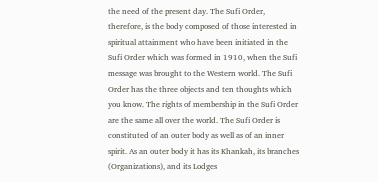the need of the present day. The Sufi Order, therefore, is the body composed of those interested in spiritual attainment who have been initiated in the Sufi Order which was formed in 1910, when the Sufi message was brought to the Western world. The Sufi Order has the three objects and ten thoughts which you know. The rights of membership in the Sufi Order are the same all over the world. The Sufi Order is constituted of an outer body as well as of an inner spirit. As an outer body it has its Khankah, its branches (Organizations), and its Lodges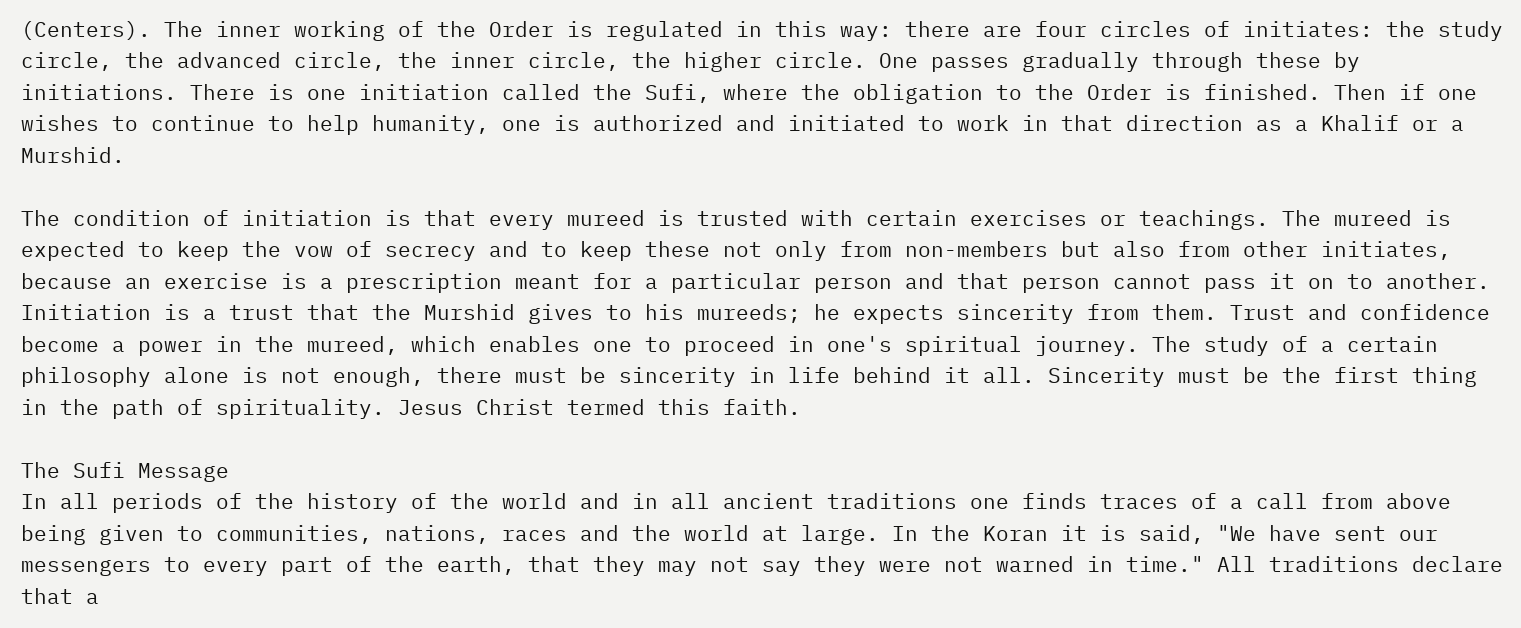(Centers). The inner working of the Order is regulated in this way: there are four circles of initiates: the study circle, the advanced circle, the inner circle, the higher circle. One passes gradually through these by initiations. There is one initiation called the Sufi, where the obligation to the Order is finished. Then if one wishes to continue to help humanity, one is authorized and initiated to work in that direction as a Khalif or a Murshid.

The condition of initiation is that every mureed is trusted with certain exercises or teachings. The mureed is expected to keep the vow of secrecy and to keep these not only from non-members but also from other initiates, because an exercise is a prescription meant for a particular person and that person cannot pass it on to another. Initiation is a trust that the Murshid gives to his mureeds; he expects sincerity from them. Trust and confidence become a power in the mureed, which enables one to proceed in one's spiritual journey. The study of a certain philosophy alone is not enough, there must be sincerity in life behind it all. Sincerity must be the first thing in the path of spirituality. Jesus Christ termed this faith.

The Sufi Message
In all periods of the history of the world and in all ancient traditions one finds traces of a call from above being given to communities, nations, races and the world at large. In the Koran it is said, "We have sent our messengers to every part of the earth, that they may not say they were not warned in time." All traditions declare that a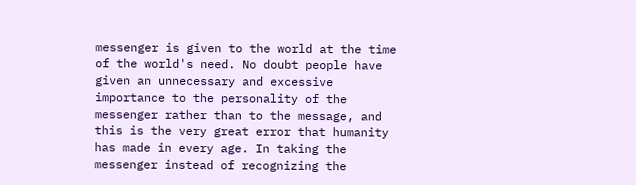messenger is given to the world at the time of the world's need. No doubt people have given an unnecessary and excessive importance to the personality of the messenger rather than to the message, and this is the very great error that humanity has made in every age. In taking the messenger instead of recognizing the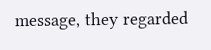message, they regarded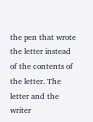the pen that wrote the letter instead of the contents of the letter. The letter and the writer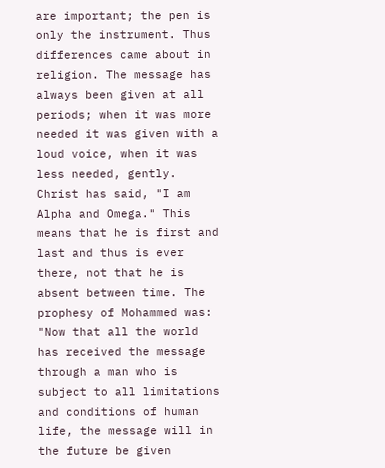are important; the pen is only the instrument. Thus differences came about in religion. The message has always been given at all periods; when it was more needed it was given with a loud voice, when it was less needed, gently. Christ has said, "I am Alpha and Omega." This means that he is first and last and thus is ever there, not that he is absent between time. The prophesy of Mohammed was: "Now that all the world has received the message through a man who is subject to all limitations and conditions of human life, the message will in the future be given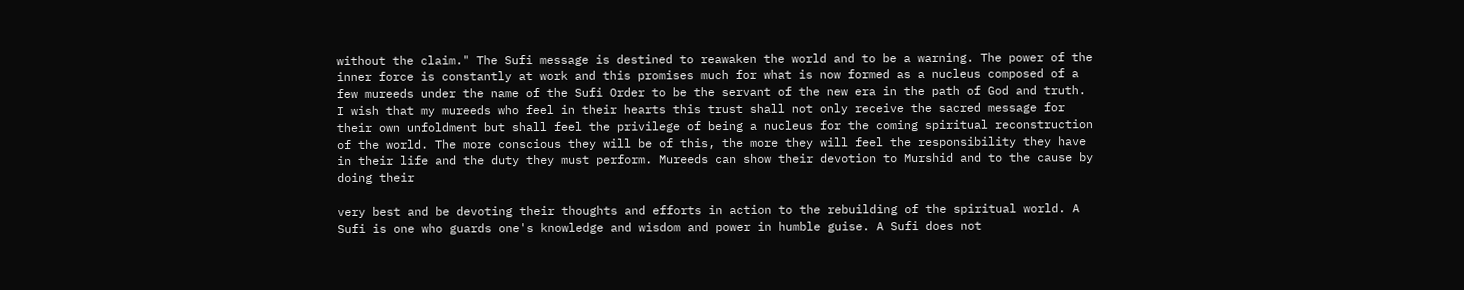without the claim." The Sufi message is destined to reawaken the world and to be a warning. The power of the inner force is constantly at work and this promises much for what is now formed as a nucleus composed of a few mureeds under the name of the Sufi Order to be the servant of the new era in the path of God and truth. I wish that my mureeds who feel in their hearts this trust shall not only receive the sacred message for their own unfoldment but shall feel the privilege of being a nucleus for the coming spiritual reconstruction of the world. The more conscious they will be of this, the more they will feel the responsibility they have in their life and the duty they must perform. Mureeds can show their devotion to Murshid and to the cause by doing their

very best and be devoting their thoughts and efforts in action to the rebuilding of the spiritual world. A Sufi is one who guards one's knowledge and wisdom and power in humble guise. A Sufi does not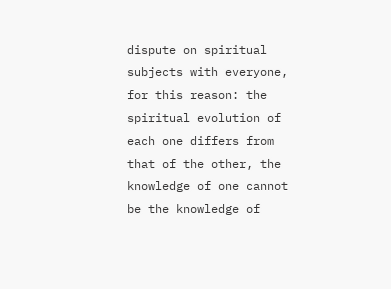dispute on spiritual subjects with everyone, for this reason: the spiritual evolution of each one differs from that of the other, the knowledge of one cannot be the knowledge of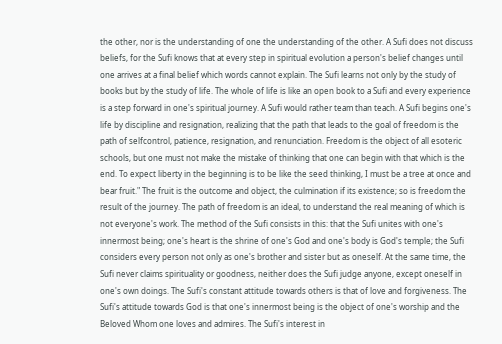the other, nor is the understanding of one the understanding of the other. A Sufi does not discuss beliefs, for the Sufi knows that at every step in spiritual evolution a person's belief changes until one arrives at a final belief which words cannot explain. The Sufi learns not only by the study of books but by the study of life. The whole of life is like an open book to a Sufi and every experience is a step forward in one's spiritual journey. A Sufi would rather team than teach. A Sufi begins one's life by discipline and resignation, realizing that the path that leads to the goal of freedom is the path of selfcontrol, patience, resignation, and renunciation. Freedom is the object of all esoteric schools, but one must not make the mistake of thinking that one can begin with that which is the end. To expect liberty in the beginning is to be like the seed thinking, I must be a tree at once and bear fruit." The fruit is the outcome and object, the culmination if its existence; so is freedom the result of the journey. The path of freedom is an ideal, to understand the real meaning of which is not everyone's work. The method of the Sufi consists in this: that the Sufi unites with one's innermost being; one's heart is the shrine of one's God and one's body is God's temple; the Sufi considers every person not only as one's brother and sister but as oneself. At the same time, the Sufi never claims spirituality or goodness, neither does the Sufi judge anyone, except oneself in one's own doings. The Sufi's constant attitude towards others is that of love and forgiveness. The Sufi's attitude towards God is that one's innermost being is the object of one's worship and the Beloved Whom one loves and admires. The Sufi's interest in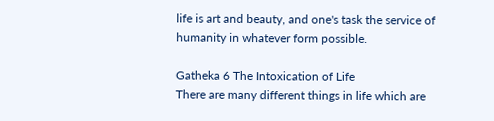life is art and beauty, and one's task the service of humanity in whatever form possible.

Gatheka 6 The Intoxication of Life
There are many different things in life which are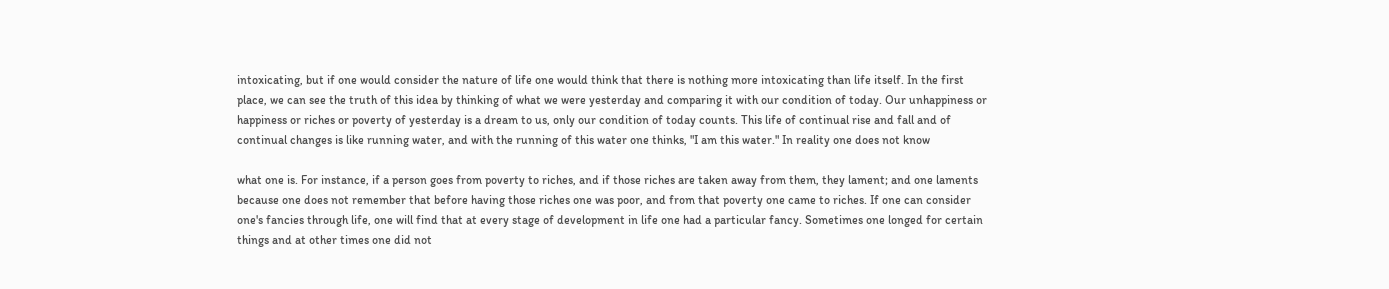intoxicating, but if one would consider the nature of life one would think that there is nothing more intoxicating than life itself. In the first place, we can see the truth of this idea by thinking of what we were yesterday and comparing it with our condition of today. Our unhappiness or happiness or riches or poverty of yesterday is a dream to us, only our condition of today counts. This life of continual rise and fall and of continual changes is like running water, and with the running of this water one thinks, "I am this water." In reality one does not know

what one is. For instance, if a person goes from poverty to riches, and if those riches are taken away from them, they lament; and one laments because one does not remember that before having those riches one was poor, and from that poverty one came to riches. If one can consider one's fancies through life, one will find that at every stage of development in life one had a particular fancy. Sometimes one longed for certain things and at other times one did not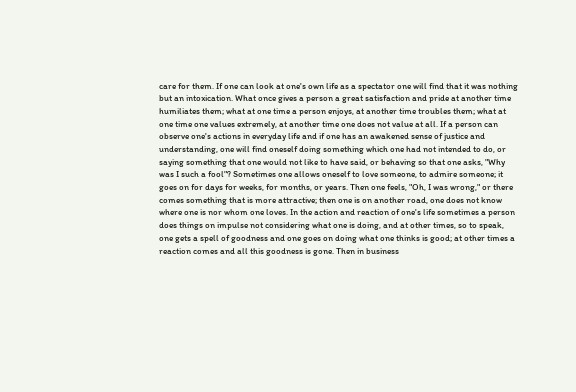care for them. If one can look at one's own life as a spectator one will find that it was nothing but an intoxication. What once gives a person a great satisfaction and pride at another time humiliates them; what at one time a person enjoys, at another time troubles them; what at one time one values extremely, at another time one does not value at all. If a person can observe one's actions in everyday life and if one has an awakened sense of justice and understanding, one will find oneself doing something which one had not intended to do, or saying something that one would not like to have said, or behaving so that one asks, "Why was I such a fool"? Sometimes one allows oneself to love someone, to admire someone; it goes on for days for weeks, for months, or years. Then one feels, "Oh, I was wrong," or there comes something that is more attractive; then one is on another road, one does not know where one is nor whom one loves. In the action and reaction of one's life sometimes a person does things on impulse not considering what one is doing, and at other times, so to speak, one gets a spell of goodness and one goes on doing what one thinks is good; at other times a reaction comes and all this goodness is gone. Then in business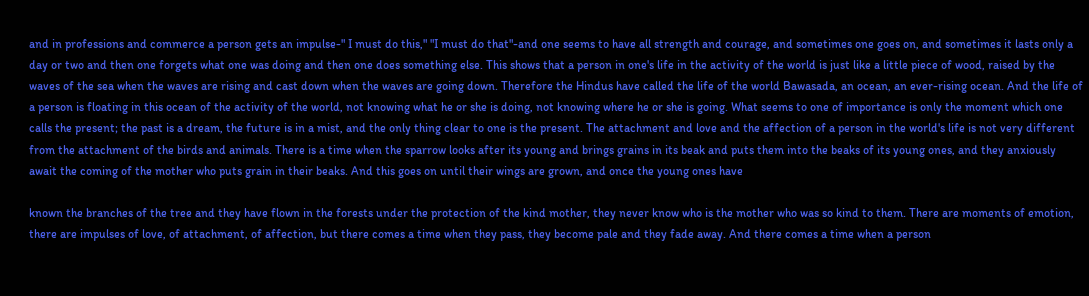and in professions and commerce a person gets an impulse-" I must do this," "I must do that"-and one seems to have all strength and courage, and sometimes one goes on, and sometimes it lasts only a day or two and then one forgets what one was doing and then one does something else. This shows that a person in one's life in the activity of the world is just like a little piece of wood, raised by the waves of the sea when the waves are rising and cast down when the waves are going down. Therefore the Hindus have called the life of the world Bawasada, an ocean, an ever-rising ocean. And the life of a person is floating in this ocean of the activity of the world, not knowing what he or she is doing, not knowing where he or she is going. What seems to one of importance is only the moment which one calls the present; the past is a dream, the future is in a mist, and the only thing clear to one is the present. The attachment and love and the affection of a person in the world's life is not very different from the attachment of the birds and animals. There is a time when the sparrow looks after its young and brings grains in its beak and puts them into the beaks of its young ones, and they anxiously await the coming of the mother who puts grain in their beaks. And this goes on until their wings are grown, and once the young ones have

known the branches of the tree and they have flown in the forests under the protection of the kind mother, they never know who is the mother who was so kind to them. There are moments of emotion, there are impulses of love, of attachment, of affection, but there comes a time when they pass, they become pale and they fade away. And there comes a time when a person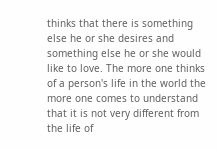thinks that there is something else he or she desires and something else he or she would like to love. The more one thinks of a person's life in the world the more one comes to understand that it is not very different from the life of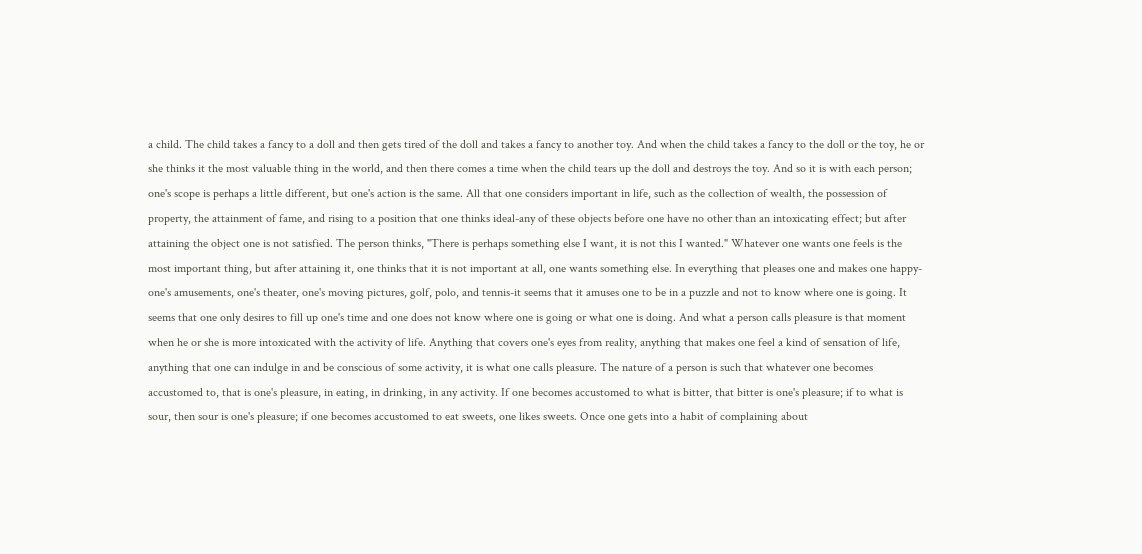a child. The child takes a fancy to a doll and then gets tired of the doll and takes a fancy to another toy. And when the child takes a fancy to the doll or the toy, he or she thinks it the most valuable thing in the world, and then there comes a time when the child tears up the doll and destroys the toy. And so it is with each person; one's scope is perhaps a little different, but one's action is the same. All that one considers important in life, such as the collection of wealth, the possession of property, the attainment of fame, and rising to a position that one thinks ideal-any of these objects before one have no other than an intoxicating effect; but after attaining the object one is not satisfied. The person thinks, "There is perhaps something else I want, it is not this I wanted." Whatever one wants one feels is the most important thing, but after attaining it, one thinks that it is not important at all, one wants something else. In everything that pleases one and makes one happy-one's amusements, one's theater, one's moving pictures, golf, polo, and tennis-it seems that it amuses one to be in a puzzle and not to know where one is going. It seems that one only desires to fill up one's time and one does not know where one is going or what one is doing. And what a person calls pleasure is that moment when he or she is more intoxicated with the activity of life. Anything that covers one's eyes from reality, anything that makes one feel a kind of sensation of life, anything that one can indulge in and be conscious of some activity, it is what one calls pleasure. The nature of a person is such that whatever one becomes accustomed to, that is one's pleasure, in eating, in drinking, in any activity. If one becomes accustomed to what is bitter, that bitter is one's pleasure; if to what is sour, then sour is one's pleasure; if one becomes accustomed to eat sweets, one likes sweets. Once one gets into a habit of complaining about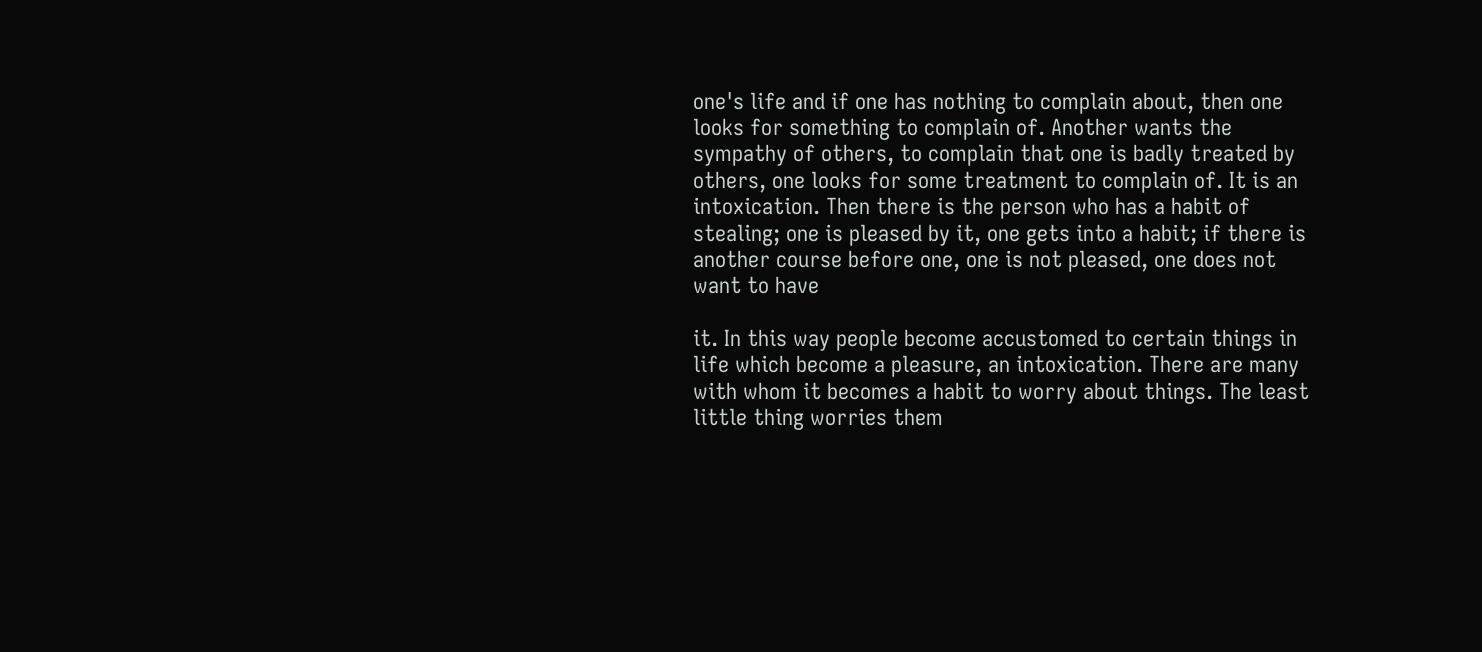one's life and if one has nothing to complain about, then one looks for something to complain of. Another wants the sympathy of others, to complain that one is badly treated by others, one looks for some treatment to complain of. It is an intoxication. Then there is the person who has a habit of stealing; one is pleased by it, one gets into a habit; if there is another course before one, one is not pleased, one does not want to have

it. In this way people become accustomed to certain things in life which become a pleasure, an intoxication. There are many with whom it becomes a habit to worry about things. The least little thing worries them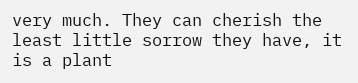very much. They can cherish the least little sorrow they have, it is a plant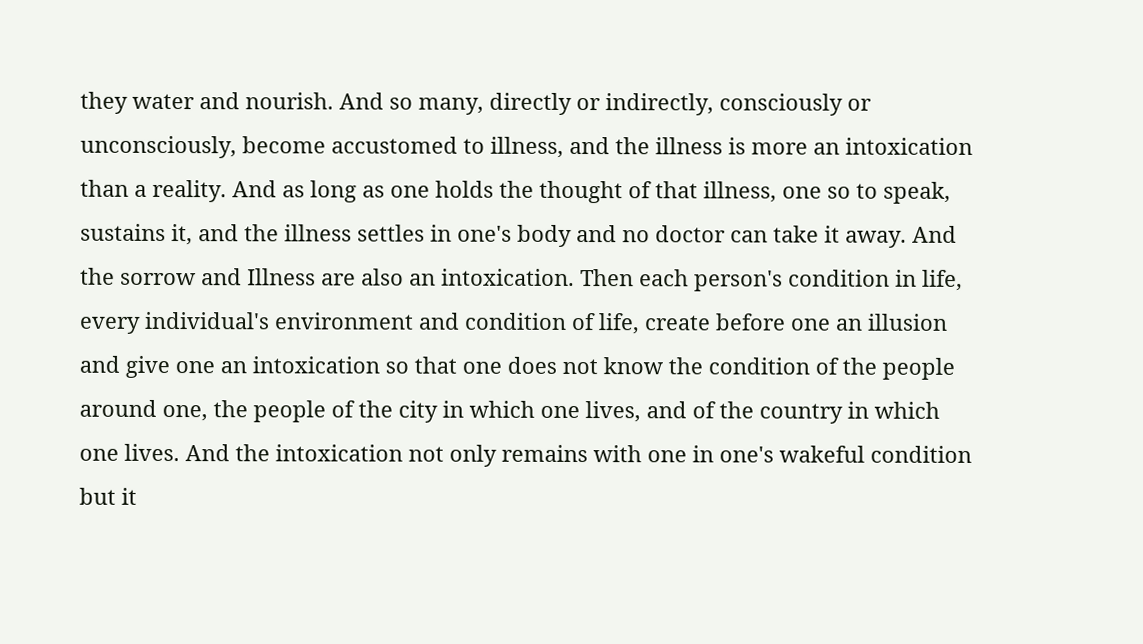they water and nourish. And so many, directly or indirectly, consciously or unconsciously, become accustomed to illness, and the illness is more an intoxication than a reality. And as long as one holds the thought of that illness, one so to speak, sustains it, and the illness settles in one's body and no doctor can take it away. And the sorrow and Illness are also an intoxication. Then each person's condition in life, every individual's environment and condition of life, create before one an illusion and give one an intoxication so that one does not know the condition of the people around one, the people of the city in which one lives, and of the country in which one lives. And the intoxication not only remains with one in one's wakeful condition but it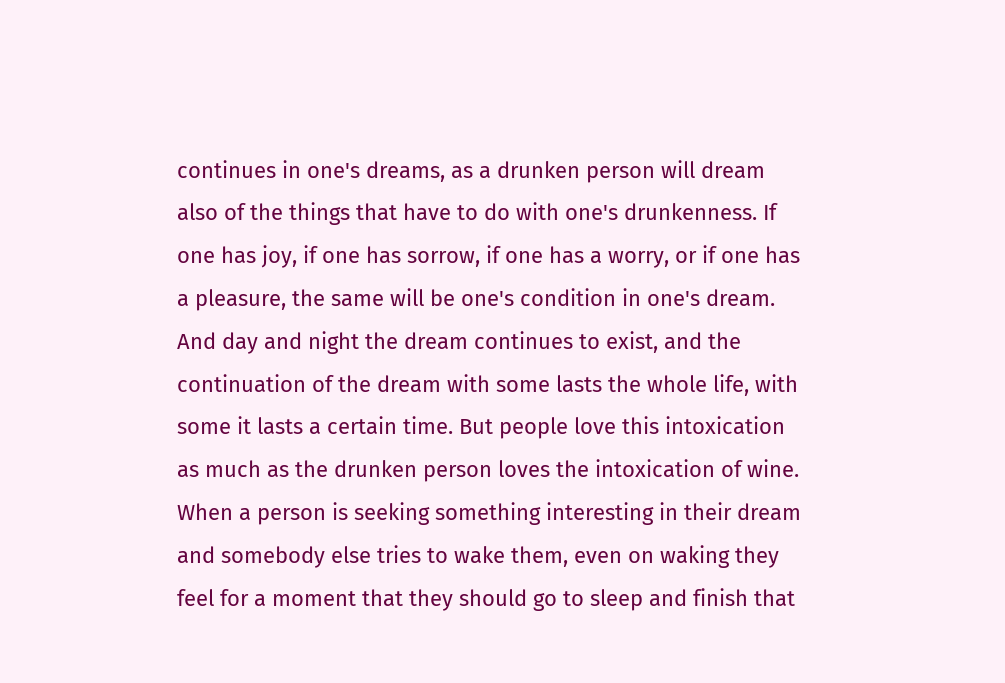continues in one's dreams, as a drunken person will dream also of the things that have to do with one's drunkenness. If one has joy, if one has sorrow, if one has a worry, or if one has a pleasure, the same will be one's condition in one's dream. And day and night the dream continues to exist, and the continuation of the dream with some lasts the whole life, with some it lasts a certain time. But people love this intoxication as much as the drunken person loves the intoxication of wine. When a person is seeking something interesting in their dream and somebody else tries to wake them, even on waking they feel for a moment that they should go to sleep and finish that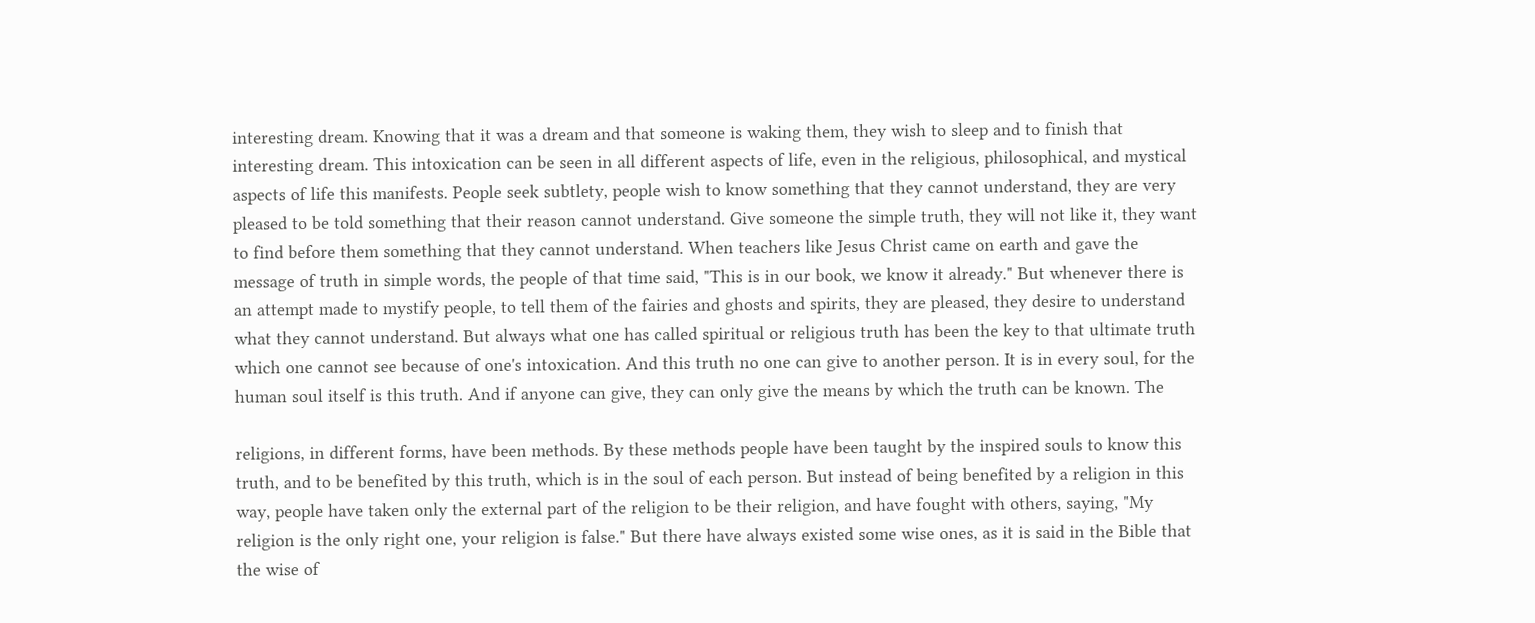interesting dream. Knowing that it was a dream and that someone is waking them, they wish to sleep and to finish that interesting dream. This intoxication can be seen in all different aspects of life, even in the religious, philosophical, and mystical aspects of life this manifests. People seek subtlety, people wish to know something that they cannot understand, they are very pleased to be told something that their reason cannot understand. Give someone the simple truth, they will not like it, they want to find before them something that they cannot understand. When teachers like Jesus Christ came on earth and gave the message of truth in simple words, the people of that time said, "This is in our book, we know it already." But whenever there is an attempt made to mystify people, to tell them of the fairies and ghosts and spirits, they are pleased, they desire to understand what they cannot understand. But always what one has called spiritual or religious truth has been the key to that ultimate truth which one cannot see because of one's intoxication. And this truth no one can give to another person. It is in every soul, for the human soul itself is this truth. And if anyone can give, they can only give the means by which the truth can be known. The

religions, in different forms, have been methods. By these methods people have been taught by the inspired souls to know this truth, and to be benefited by this truth, which is in the soul of each person. But instead of being benefited by a religion in this way, people have taken only the external part of the religion to be their religion, and have fought with others, saying, "My religion is the only right one, your religion is false." But there have always existed some wise ones, as it is said in the Bible that the wise of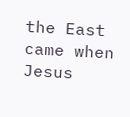the East came when Jesus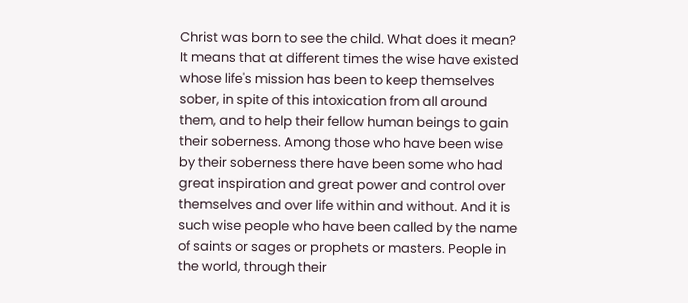Christ was born to see the child. What does it mean? It means that at different times the wise have existed whose life's mission has been to keep themselves sober, in spite of this intoxication from all around them, and to help their fellow human beings to gain their soberness. Among those who have been wise by their soberness there have been some who had great inspiration and great power and control over themselves and over life within and without. And it is such wise people who have been called by the name of saints or sages or prophets or masters. People in the world, through their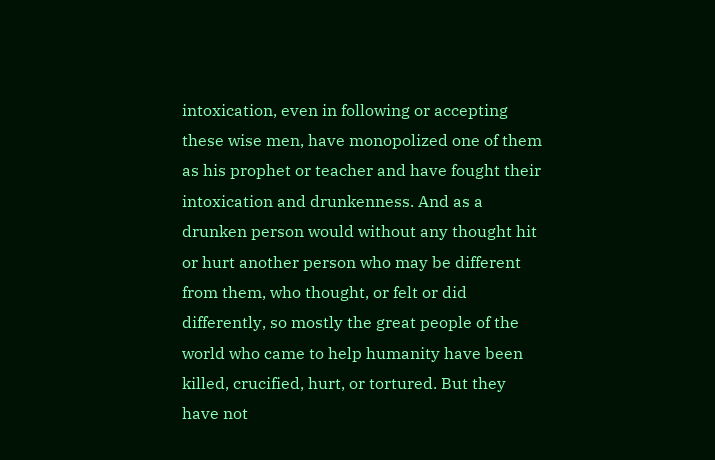intoxication, even in following or accepting these wise men, have monopolized one of them as his prophet or teacher and have fought their intoxication and drunkenness. And as a drunken person would without any thought hit or hurt another person who may be different from them, who thought, or felt or did differently, so mostly the great people of the world who came to help humanity have been killed, crucified, hurt, or tortured. But they have not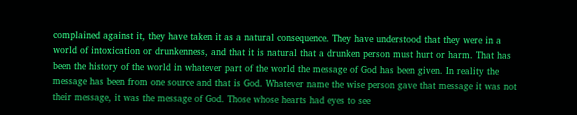complained against it, they have taken it as a natural consequence. They have understood that they were in a world of intoxication or drunkenness, and that it is natural that a drunken person must hurt or harm. That has been the history of the world in whatever part of the world the message of God has been given. In reality the message has been from one source and that is God. Whatever name the wise person gave that message it was not their message, it was the message of God. Those whose hearts had eyes to see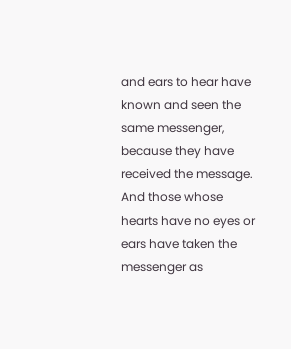and ears to hear have known and seen the same messenger, because they have received the message. And those whose hearts have no eyes or ears have taken the messenger as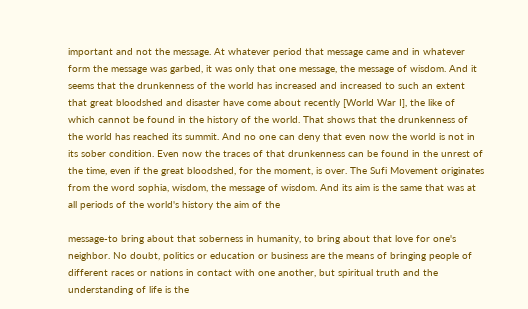important and not the message. At whatever period that message came and in whatever form the message was garbed, it was only that one message, the message of wisdom. And it seems that the drunkenness of the world has increased and increased to such an extent that great bloodshed and disaster have come about recently [World War I], the like of which cannot be found in the history of the world. That shows that the drunkenness of the world has reached its summit. And no one can deny that even now the world is not in its sober condition. Even now the traces of that drunkenness can be found in the unrest of the time, even if the great bloodshed, for the moment, is over. The Sufi Movement originates from the word sophia, wisdom, the message of wisdom. And its aim is the same that was at all periods of the world's history the aim of the

message-to bring about that soberness in humanity, to bring about that love for one's neighbor. No doubt, politics or education or business are the means of bringing people of different races or nations in contact with one another, but spiritual truth and the understanding of life is the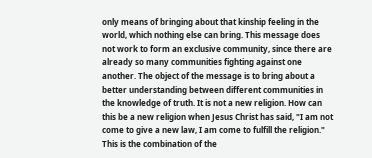only means of bringing about that kinship feeling in the world, which nothing else can bring. This message does not work to form an exclusive community, since there are already so many communities fighting against one another. The object of the message is to bring about a better understanding between different communities in the knowledge of truth. It is not a new religion. How can this be a new religion when Jesus Christ has said, "I am not come to give a new law, I am come to fulfill the religion." This is the combination of the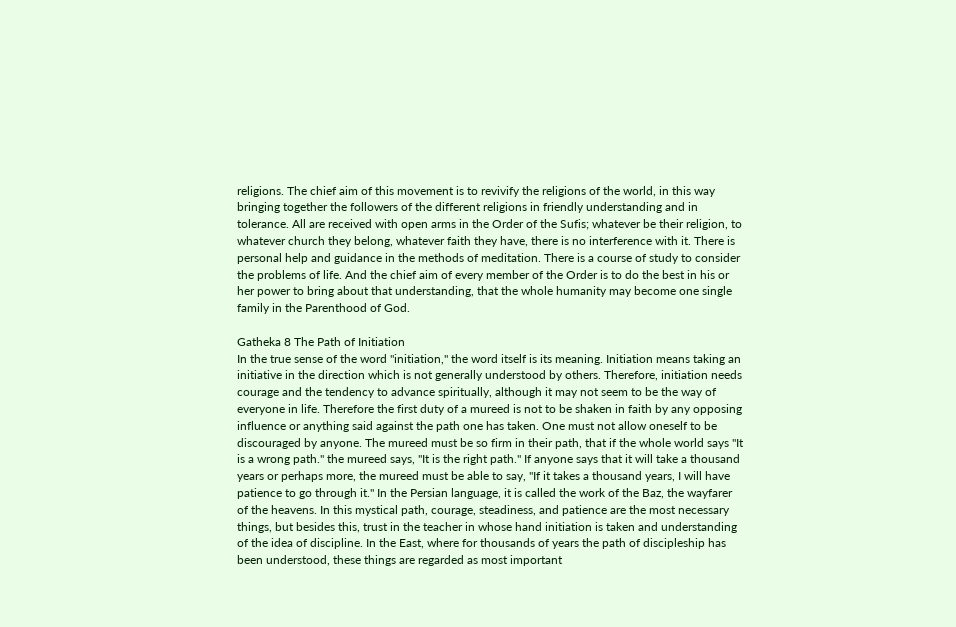religions. The chief aim of this movement is to revivify the religions of the world, in this way bringing together the followers of the different religions in friendly understanding and in tolerance. All are received with open arms in the Order of the Sufis; whatever be their religion, to whatever church they belong, whatever faith they have, there is no interference with it. There is personal help and guidance in the methods of meditation. There is a course of study to consider the problems of life. And the chief aim of every member of the Order is to do the best in his or her power to bring about that understanding, that the whole humanity may become one single family in the Parenthood of God.

Gatheka 8 The Path of Initiation
In the true sense of the word "initiation," the word itself is its meaning. Initiation means taking an initiative in the direction which is not generally understood by others. Therefore, initiation needs courage and the tendency to advance spiritually, although it may not seem to be the way of everyone in life. Therefore the first duty of a mureed is not to be shaken in faith by any opposing influence or anything said against the path one has taken. One must not allow oneself to be discouraged by anyone. The mureed must be so firm in their path, that if the whole world says "It is a wrong path." the mureed says, "It is the right path." If anyone says that it will take a thousand years or perhaps more, the mureed must be able to say, "If it takes a thousand years, I will have patience to go through it." In the Persian language, it is called the work of the Baz, the wayfarer of the heavens. In this mystical path, courage, steadiness, and patience are the most necessary things, but besides this, trust in the teacher in whose hand initiation is taken and understanding of the idea of discipline. In the East, where for thousands of years the path of discipleship has been understood, these things are regarded as most important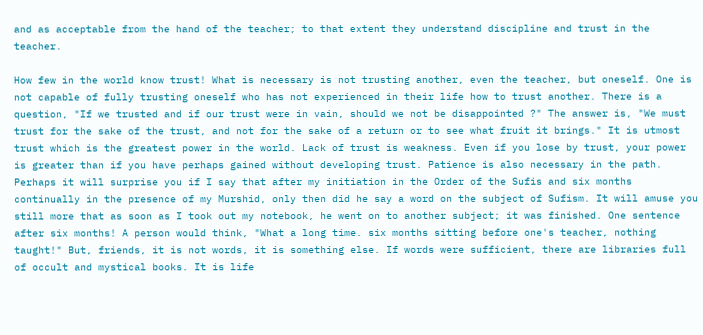and as acceptable from the hand of the teacher; to that extent they understand discipline and trust in the teacher.

How few in the world know trust! What is necessary is not trusting another, even the teacher, but oneself. One is not capable of fully trusting oneself who has not experienced in their life how to trust another. There is a question, "If we trusted and if our trust were in vain, should we not be disappointed ?" The answer is, "We must trust for the sake of the trust, and not for the sake of a return or to see what fruit it brings." It is utmost trust which is the greatest power in the world. Lack of trust is weakness. Even if you lose by trust, your power is greater than if you have perhaps gained without developing trust. Patience is also necessary in the path. Perhaps it will surprise you if I say that after my initiation in the Order of the Sufis and six months continually in the presence of my Murshid, only then did he say a word on the subject of Sufism. It will amuse you still more that as soon as I took out my notebook, he went on to another subject; it was finished. One sentence after six months! A person would think, "What a long time. six months sitting before one's teacher, nothing taught!" But, friends, it is not words, it is something else. If words were sufficient, there are libraries full of occult and mystical books. It is life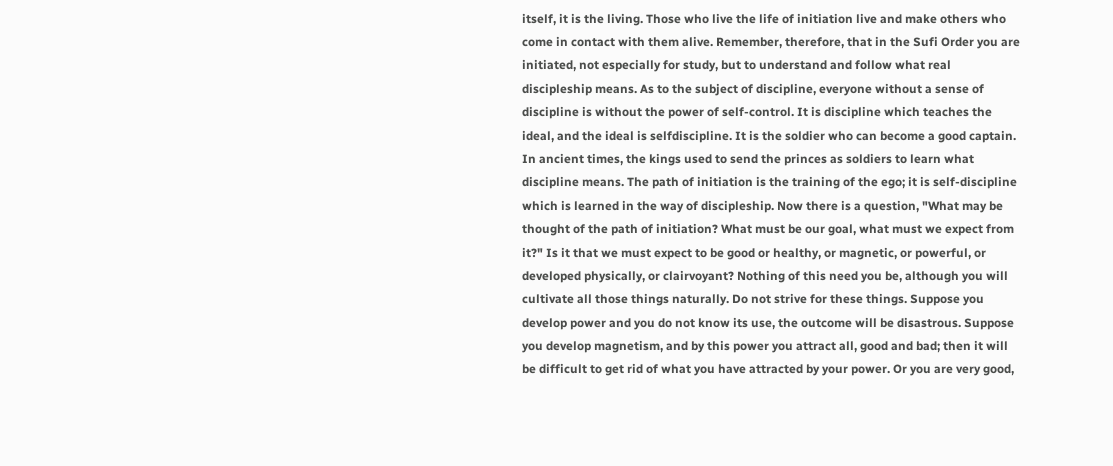itself, it is the living. Those who live the life of initiation live and make others who come in contact with them alive. Remember, therefore, that in the Sufi Order you are initiated, not especially for study, but to understand and follow what real discipleship means. As to the subject of discipline, everyone without a sense of discipline is without the power of self-control. It is discipline which teaches the ideal, and the ideal is selfdiscipline. It is the soldier who can become a good captain. In ancient times, the kings used to send the princes as soldiers to learn what discipline means. The path of initiation is the training of the ego; it is self-discipline which is learned in the way of discipleship. Now there is a question, "What may be thought of the path of initiation? What must be our goal, what must we expect from it?" Is it that we must expect to be good or healthy, or magnetic, or powerful, or developed physically, or clairvoyant? Nothing of this need you be, although you will cultivate all those things naturally. Do not strive for these things. Suppose you develop power and you do not know its use, the outcome will be disastrous. Suppose you develop magnetism, and by this power you attract all, good and bad; then it will be difficult to get rid of what you have attracted by your power. Or you are very good,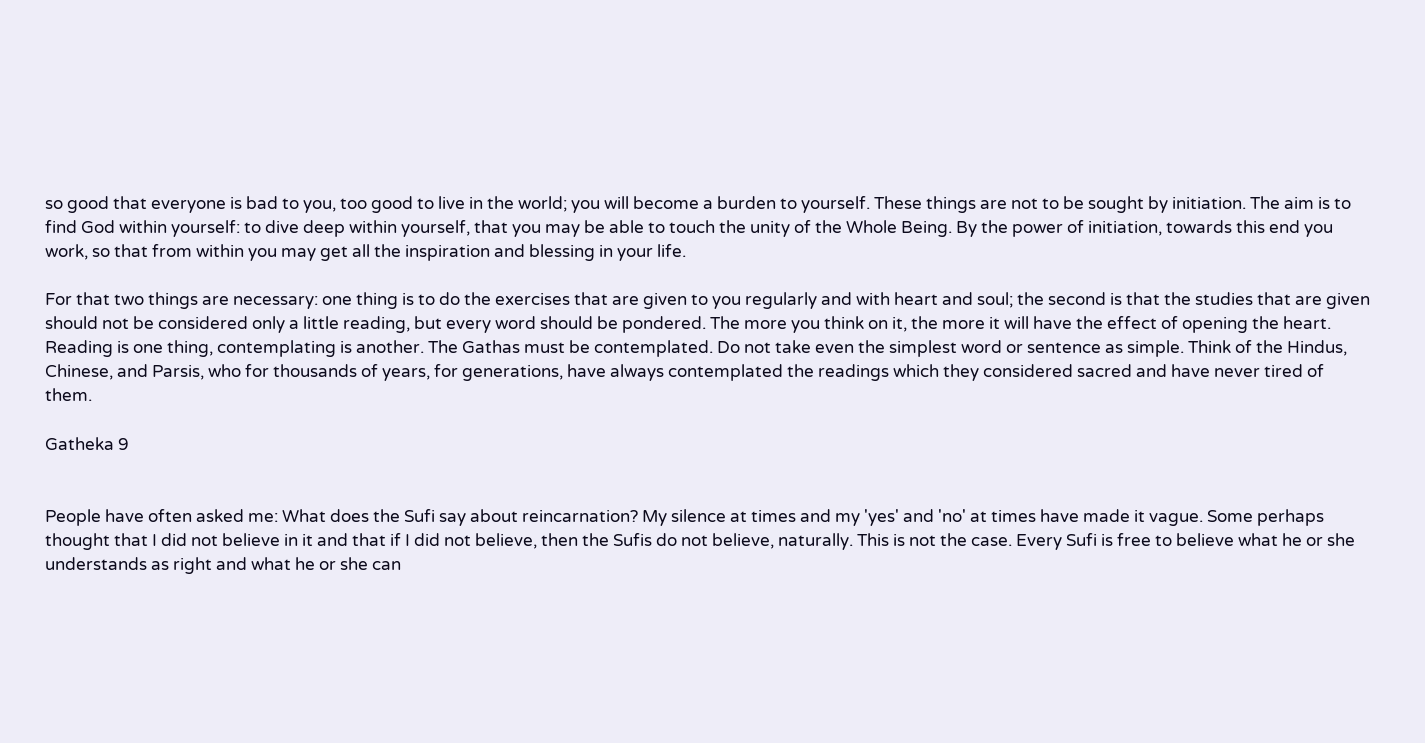so good that everyone is bad to you, too good to live in the world; you will become a burden to yourself. These things are not to be sought by initiation. The aim is to find God within yourself: to dive deep within yourself, that you may be able to touch the unity of the Whole Being. By the power of initiation, towards this end you work, so that from within you may get all the inspiration and blessing in your life.

For that two things are necessary: one thing is to do the exercises that are given to you regularly and with heart and soul; the second is that the studies that are given should not be considered only a little reading, but every word should be pondered. The more you think on it, the more it will have the effect of opening the heart. Reading is one thing, contemplating is another. The Gathas must be contemplated. Do not take even the simplest word or sentence as simple. Think of the Hindus, Chinese, and Parsis, who for thousands of years, for generations, have always contemplated the readings which they considered sacred and have never tired of them.

Gatheka 9


People have often asked me: What does the Sufi say about reincarnation? My silence at times and my 'yes' and 'no' at times have made it vague. Some perhaps thought that I did not believe in it and that if I did not believe, then the Sufis do not believe, naturally. This is not the case. Every Sufi is free to believe what he or she understands as right and what he or she can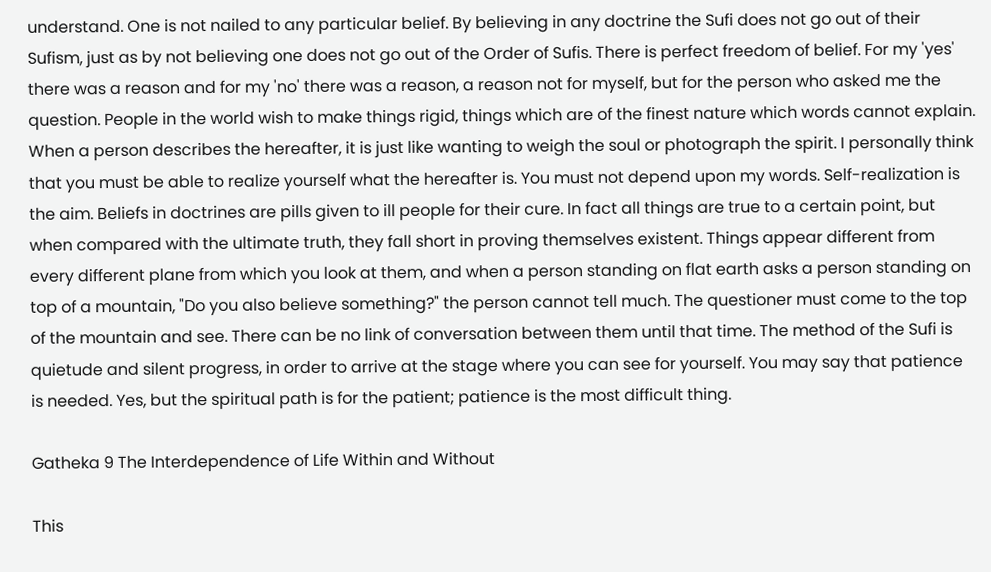understand. One is not nailed to any particular belief. By believing in any doctrine the Sufi does not go out of their Sufism, just as by not believing one does not go out of the Order of Sufis. There is perfect freedom of belief. For my 'yes' there was a reason and for my 'no' there was a reason, a reason not for myself, but for the person who asked me the question. People in the world wish to make things rigid, things which are of the finest nature which words cannot explain. When a person describes the hereafter, it is just like wanting to weigh the soul or photograph the spirit. I personally think that you must be able to realize yourself what the hereafter is. You must not depend upon my words. Self-realization is the aim. Beliefs in doctrines are pills given to ill people for their cure. In fact all things are true to a certain point, but when compared with the ultimate truth, they fall short in proving themselves existent. Things appear different from every different plane from which you look at them, and when a person standing on flat earth asks a person standing on top of a mountain, "Do you also believe something?" the person cannot tell much. The questioner must come to the top of the mountain and see. There can be no link of conversation between them until that time. The method of the Sufi is quietude and silent progress, in order to arrive at the stage where you can see for yourself. You may say that patience is needed. Yes, but the spiritual path is for the patient; patience is the most difficult thing.

Gatheka 9 The Interdependence of Life Within and Without

This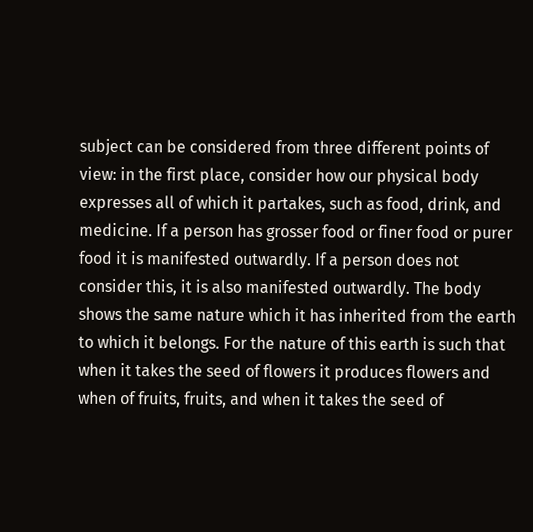subject can be considered from three different points of view: in the first place, consider how our physical body expresses all of which it partakes, such as food, drink, and medicine. If a person has grosser food or finer food or purer food it is manifested outwardly. If a person does not consider this, it is also manifested outwardly. The body shows the same nature which it has inherited from the earth to which it belongs. For the nature of this earth is such that when it takes the seed of flowers it produces flowers and when of fruits, fruits, and when it takes the seed of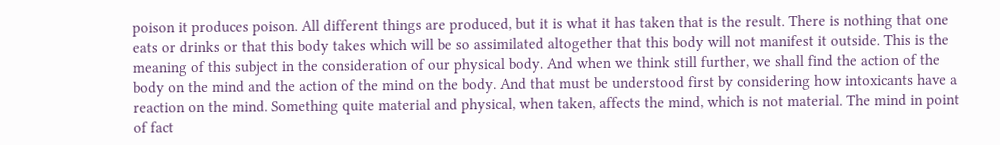poison it produces poison. All different things are produced, but it is what it has taken that is the result. There is nothing that one eats or drinks or that this body takes which will be so assimilated altogether that this body will not manifest it outside. This is the meaning of this subject in the consideration of our physical body. And when we think still further, we shall find the action of the body on the mind and the action of the mind on the body. And that must be understood first by considering how intoxicants have a reaction on the mind. Something quite material and physical, when taken, affects the mind, which is not material. The mind in point of fact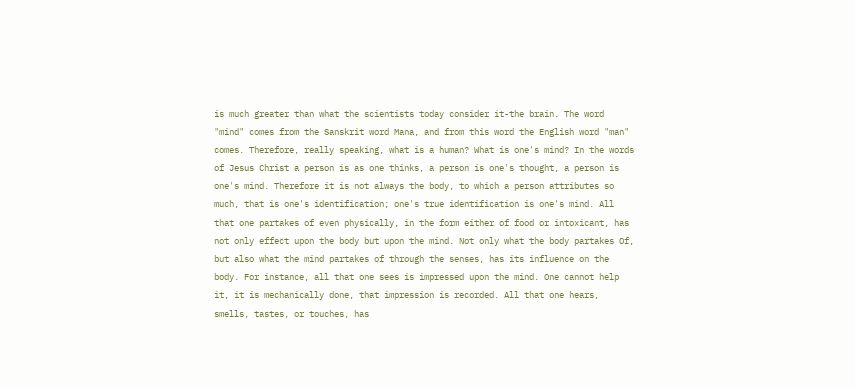is much greater than what the scientists today consider it-the brain. The word "mind" comes from the Sanskrit word Mana, and from this word the English word "man" comes. Therefore, really speaking, what is a human? What is one's mind? In the words of Jesus Christ a person is as one thinks, a person is one's thought, a person is one's mind. Therefore it is not always the body, to which a person attributes so much, that is one's identification; one's true identification is one's mind. All that one partakes of even physically, in the form either of food or intoxicant, has not only effect upon the body but upon the mind. Not only what the body partakes Of, but also what the mind partakes of through the senses, has its influence on the body. For instance, all that one sees is impressed upon the mind. One cannot help it, it is mechanically done, that impression is recorded. All that one hears, smells, tastes, or touches, has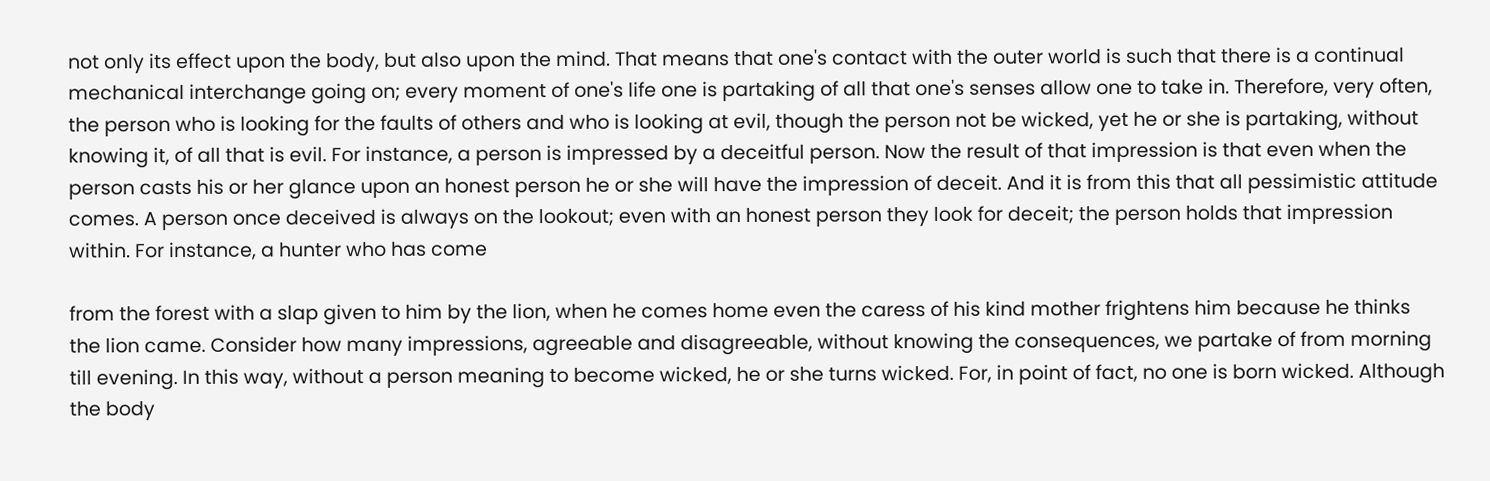not only its effect upon the body, but also upon the mind. That means that one's contact with the outer world is such that there is a continual mechanical interchange going on; every moment of one's life one is partaking of all that one's senses allow one to take in. Therefore, very often, the person who is looking for the faults of others and who is looking at evil, though the person not be wicked, yet he or she is partaking, without knowing it, of all that is evil. For instance, a person is impressed by a deceitful person. Now the result of that impression is that even when the person casts his or her glance upon an honest person he or she will have the impression of deceit. And it is from this that all pessimistic attitude comes. A person once deceived is always on the lookout; even with an honest person they look for deceit; the person holds that impression within. For instance, a hunter who has come

from the forest with a slap given to him by the lion, when he comes home even the caress of his kind mother frightens him because he thinks the lion came. Consider how many impressions, agreeable and disagreeable, without knowing the consequences, we partake of from morning till evening. In this way, without a person meaning to become wicked, he or she turns wicked. For, in point of fact, no one is born wicked. Although the body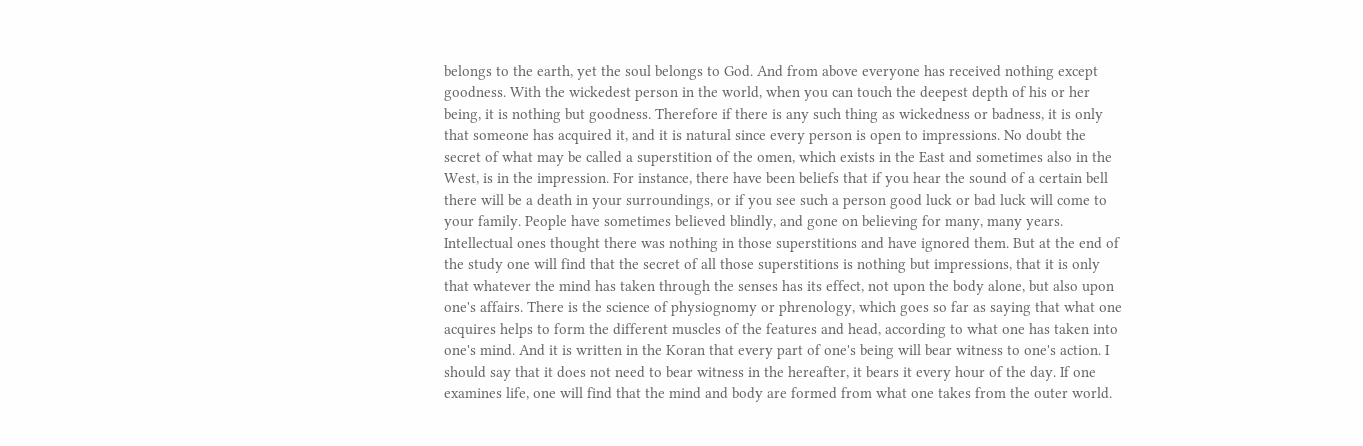belongs to the earth, yet the soul belongs to God. And from above everyone has received nothing except goodness. With the wickedest person in the world, when you can touch the deepest depth of his or her being, it is nothing but goodness. Therefore if there is any such thing as wickedness or badness, it is only that someone has acquired it, and it is natural since every person is open to impressions. No doubt the secret of what may be called a superstition of the omen, which exists in the East and sometimes also in the West, is in the impression. For instance, there have been beliefs that if you hear the sound of a certain bell there will be a death in your surroundings, or if you see such a person good luck or bad luck will come to your family. People have sometimes believed blindly, and gone on believing for many, many years. Intellectual ones thought there was nothing in those superstitions and have ignored them. But at the end of the study one will find that the secret of all those superstitions is nothing but impressions, that it is only that whatever the mind has taken through the senses has its effect, not upon the body alone, but also upon one's affairs. There is the science of physiognomy or phrenology, which goes so far as saying that what one acquires helps to form the different muscles of the features and head, according to what one has taken into one's mind. And it is written in the Koran that every part of one's being will bear witness to one's action. I should say that it does not need to bear witness in the hereafter, it bears it every hour of the day. If one examines life, one will find that the mind and body are formed from what one takes from the outer world.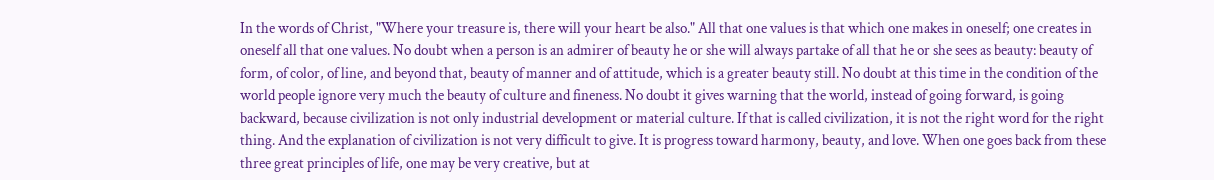In the words of Christ, "Where your treasure is, there will your heart be also." All that one values is that which one makes in oneself; one creates in oneself all that one values. No doubt when a person is an admirer of beauty he or she will always partake of all that he or she sees as beauty: beauty of form, of color, of line, and beyond that, beauty of manner and of attitude, which is a greater beauty still. No doubt at this time in the condition of the world people ignore very much the beauty of culture and fineness. No doubt it gives warning that the world, instead of going forward, is going backward, because civilization is not only industrial development or material culture. If that is called civilization, it is not the right word for the right thing. And the explanation of civilization is not very difficult to give. It is progress toward harmony, beauty, and love. When one goes back from these three great principles of life, one may be very creative, but at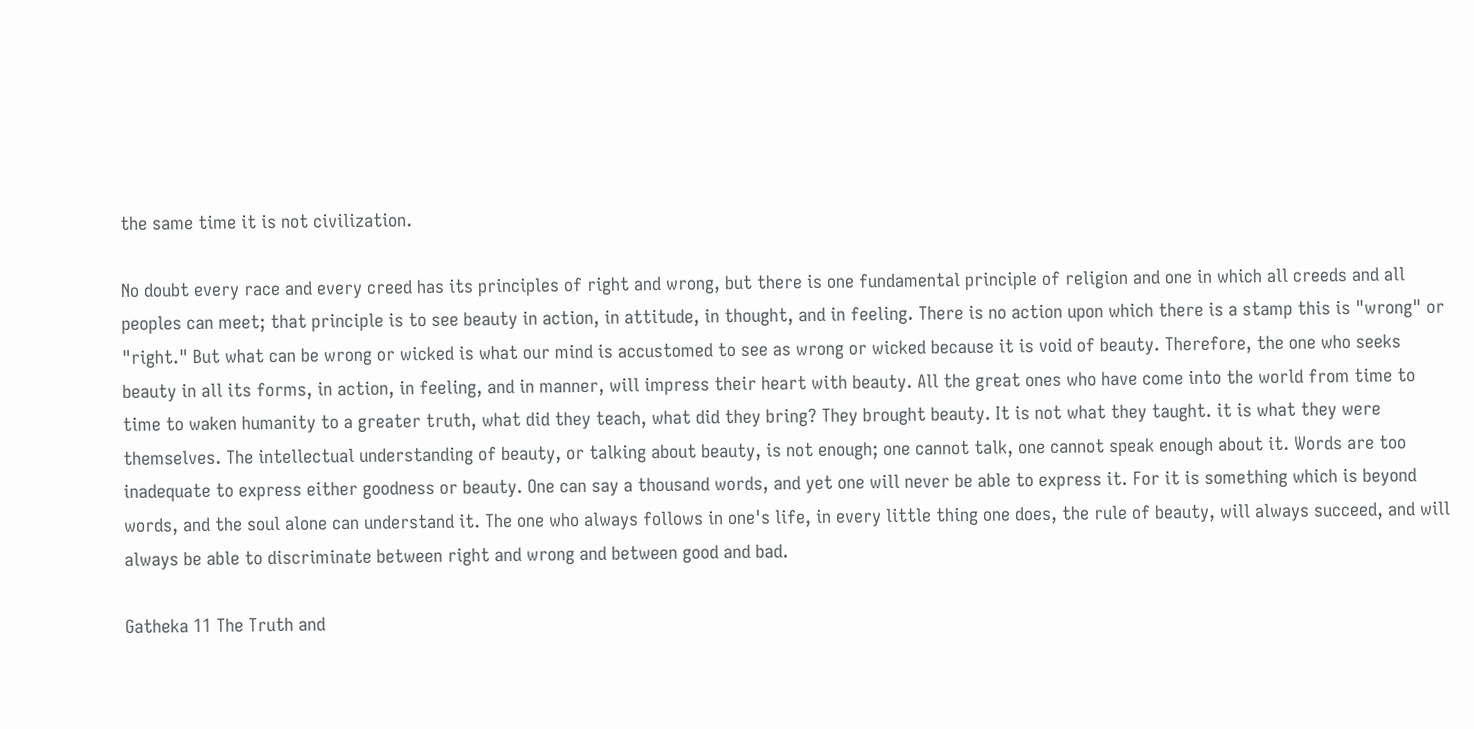the same time it is not civilization.

No doubt every race and every creed has its principles of right and wrong, but there is one fundamental principle of religion and one in which all creeds and all peoples can meet; that principle is to see beauty in action, in attitude, in thought, and in feeling. There is no action upon which there is a stamp this is "wrong" or "right." But what can be wrong or wicked is what our mind is accustomed to see as wrong or wicked because it is void of beauty. Therefore, the one who seeks beauty in all its forms, in action, in feeling, and in manner, will impress their heart with beauty. All the great ones who have come into the world from time to time to waken humanity to a greater truth, what did they teach, what did they bring? They brought beauty. It is not what they taught. it is what they were themselves. The intellectual understanding of beauty, or talking about beauty, is not enough; one cannot talk, one cannot speak enough about it. Words are too inadequate to express either goodness or beauty. One can say a thousand words, and yet one will never be able to express it. For it is something which is beyond words, and the soul alone can understand it. The one who always follows in one's life, in every little thing one does, the rule of beauty, will always succeed, and will always be able to discriminate between right and wrong and between good and bad.

Gatheka 11 The Truth and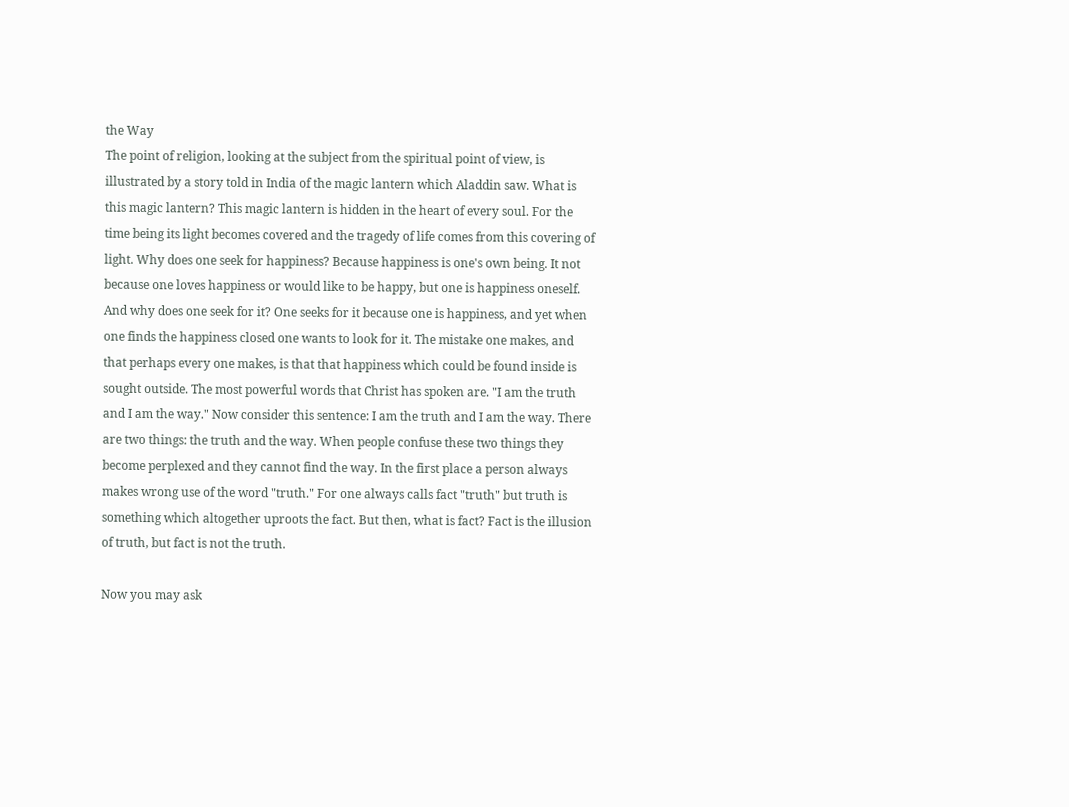the Way
The point of religion, looking at the subject from the spiritual point of view, is illustrated by a story told in India of the magic lantern which Aladdin saw. What is this magic lantern? This magic lantern is hidden in the heart of every soul. For the time being its light becomes covered and the tragedy of life comes from this covering of light. Why does one seek for happiness? Because happiness is one's own being. It not because one loves happiness or would like to be happy, but one is happiness oneself. And why does one seek for it? One seeks for it because one is happiness, and yet when one finds the happiness closed one wants to look for it. The mistake one makes, and that perhaps every one makes, is that that happiness which could be found inside is sought outside. The most powerful words that Christ has spoken are. "I am the truth and I am the way." Now consider this sentence: I am the truth and I am the way. There are two things: the truth and the way. When people confuse these two things they become perplexed and they cannot find the way. In the first place a person always makes wrong use of the word "truth." For one always calls fact "truth" but truth is something which altogether uproots the fact. But then, what is fact? Fact is the illusion of truth, but fact is not the truth.

Now you may ask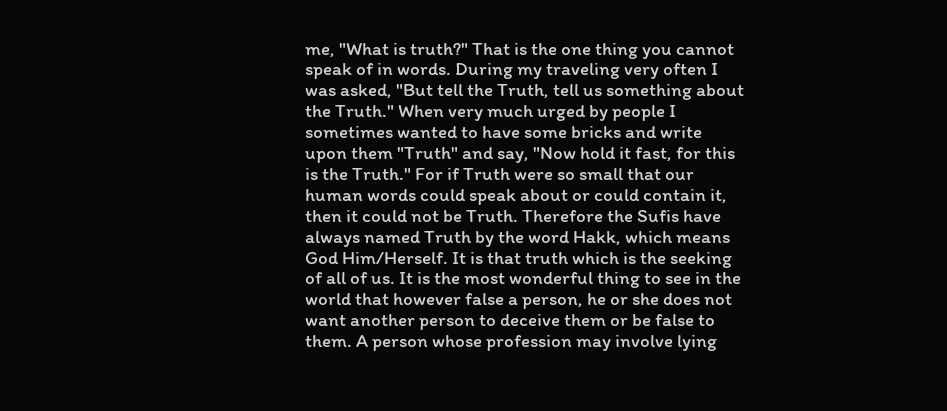me, "What is truth?" That is the one thing you cannot speak of in words. During my traveling very often I was asked, "But tell the Truth, tell us something about the Truth." When very much urged by people I sometimes wanted to have some bricks and write upon them "Truth" and say, "Now hold it fast, for this is the Truth." For if Truth were so small that our human words could speak about or could contain it, then it could not be Truth. Therefore the Sufis have always named Truth by the word Hakk, which means God Him/Herself. It is that truth which is the seeking of all of us. It is the most wonderful thing to see in the world that however false a person, he or she does not want another person to deceive them or be false to them. A person whose profession may involve lying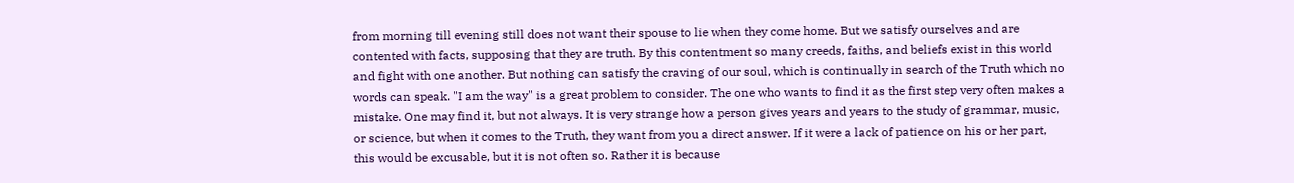from morning till evening still does not want their spouse to lie when they come home. But we satisfy ourselves and are contented with facts, supposing that they are truth. By this contentment so many creeds, faiths, and beliefs exist in this world and fight with one another. But nothing can satisfy the craving of our soul, which is continually in search of the Truth which no words can speak. "I am the way" is a great problem to consider. The one who wants to find it as the first step very often makes a mistake. One may find it, but not always. It is very strange how a person gives years and years to the study of grammar, music, or science, but when it comes to the Truth, they want from you a direct answer. If it were a lack of patience on his or her part, this would be excusable, but it is not often so. Rather it is because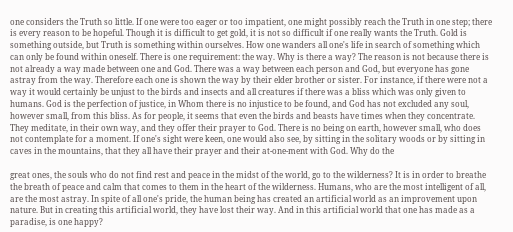one considers the Truth so little. If one were too eager or too impatient, one might possibly reach the Truth in one step; there is every reason to be hopeful. Though it is difficult to get gold, it is not so difficult if one really wants the Truth. Gold is something outside, but Truth is something within ourselves. How one wanders all one's life in search of something which can only be found within oneself. There is one requirement: the way. Why is there a way? The reason is not because there is not already a way made between one and God. There was a way between each person and God, but everyone has gone astray from the way. Therefore each one is shown the way by their elder brother or sister. For instance, if there were not a way it would certainly be unjust to the birds and insects and all creatures if there was a bliss which was only given to humans. God is the perfection of justice, in Whom there is no injustice to be found, and God has not excluded any soul, however small, from this bliss. As for people, it seems that even the birds and beasts have times when they concentrate. They meditate, in their own way, and they offer their prayer to God. There is no being on earth, however small, who does not contemplate for a moment. If one's sight were keen, one would also see, by sitting in the solitary woods or by sitting in caves in the mountains, that they all have their prayer and their at-one-ment with God. Why do the

great ones, the souls who do not find rest and peace in the midst of the world, go to the wilderness? It is in order to breathe the breath of peace and calm that comes to them in the heart of the wilderness. Humans, who are the most intelligent of all, are the most astray. In spite of all one's pride, the human being has created an artificial world as an improvement upon nature. But in creating this artificial world, they have lost their way. And in this artificial world that one has made as a paradise, is one happy?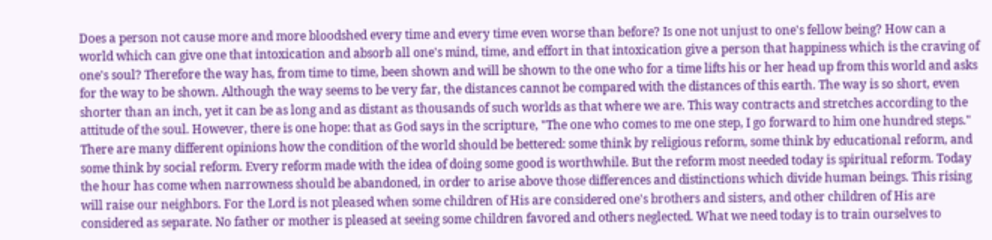Does a person not cause more and more bloodshed every time and every time even worse than before? Is one not unjust to one's fellow being? How can a world which can give one that intoxication and absorb all one's mind, time, and effort in that intoxication give a person that happiness which is the craving of one's soul? Therefore the way has, from time to time, been shown and will be shown to the one who for a time lifts his or her head up from this world and asks for the way to be shown. Although the way seems to be very far, the distances cannot be compared with the distances of this earth. The way is so short, even shorter than an inch, yet it can be as long and as distant as thousands of such worlds as that where we are. This way contracts and stretches according to the attitude of the soul. However, there is one hope: that as God says in the scripture, "The one who comes to me one step, I go forward to him one hundred steps." There are many different opinions how the condition of the world should be bettered: some think by religious reform, some think by educational reform, and some think by social reform. Every reform made with the idea of doing some good is worthwhile. But the reform most needed today is spiritual reform. Today the hour has come when narrowness should be abandoned, in order to arise above those differences and distinctions which divide human beings. This rising will raise our neighbors. For the Lord is not pleased when some children of His are considered one's brothers and sisters, and other children of His are considered as separate. No father or mother is pleased at seeing some children favored and others neglected. What we need today is to train ourselves to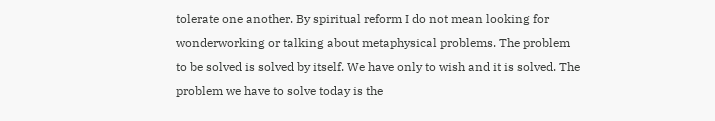tolerate one another. By spiritual reform I do not mean looking for wonderworking or talking about metaphysical problems. The problem to be solved is solved by itself. We have only to wish and it is solved. The problem we have to solve today is the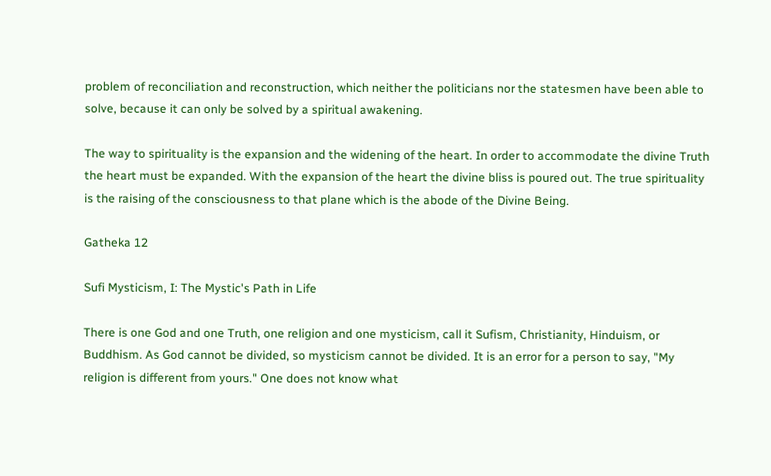problem of reconciliation and reconstruction, which neither the politicians nor the statesmen have been able to solve, because it can only be solved by a spiritual awakening.

The way to spirituality is the expansion and the widening of the heart. In order to accommodate the divine Truth the heart must be expanded. With the expansion of the heart the divine bliss is poured out. The true spirituality is the raising of the consciousness to that plane which is the abode of the Divine Being.

Gatheka 12

Sufi Mysticism, I: The Mystic's Path in Life

There is one God and one Truth, one religion and one mysticism, call it Sufism, Christianity, Hinduism, or Buddhism. As God cannot be divided, so mysticism cannot be divided. It is an error for a person to say, "My religion is different from yours." One does not know what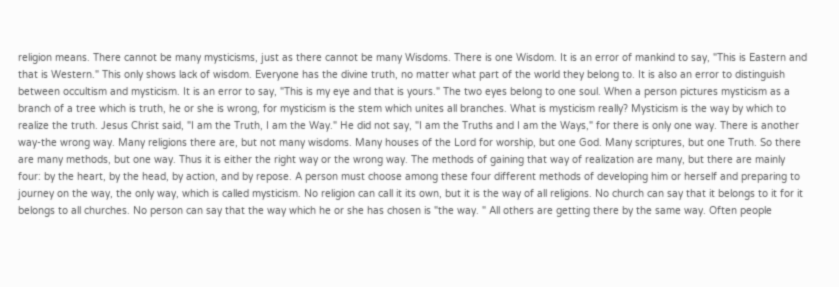religion means. There cannot be many mysticisms, just as there cannot be many Wisdoms. There is one Wisdom. It is an error of mankind to say, "This is Eastern and that is Western." This only shows lack of wisdom. Everyone has the divine truth, no matter what part of the world they belong to. It is also an error to distinguish between occultism and mysticism. It is an error to say, "This is my eye and that is yours." The two eyes belong to one soul. When a person pictures mysticism as a branch of a tree which is truth, he or she is wrong, for mysticism is the stem which unites all branches. What is mysticism really? Mysticism is the way by which to realize the truth. Jesus Christ said, "I am the Truth, I am the Way." He did not say, "I am the Truths and I am the Ways," for there is only one way. There is another way-the wrong way. Many religions there are, but not many wisdoms. Many houses of the Lord for worship, but one God. Many scriptures, but one Truth. So there are many methods, but one way. Thus it is either the right way or the wrong way. The methods of gaining that way of realization are many, but there are mainly four: by the heart, by the head, by action, and by repose. A person must choose among these four different methods of developing him or herself and preparing to journey on the way, the only way, which is called mysticism. No religion can call it its own, but it is the way of all religions. No church can say that it belongs to it for it belongs to all churches. No person can say that the way which he or she has chosen is "the way. " All others are getting there by the same way. Often people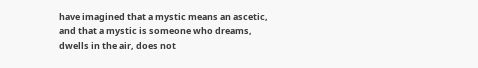have imagined that a mystic means an ascetic, and that a mystic is someone who dreams, dwells in the air, does not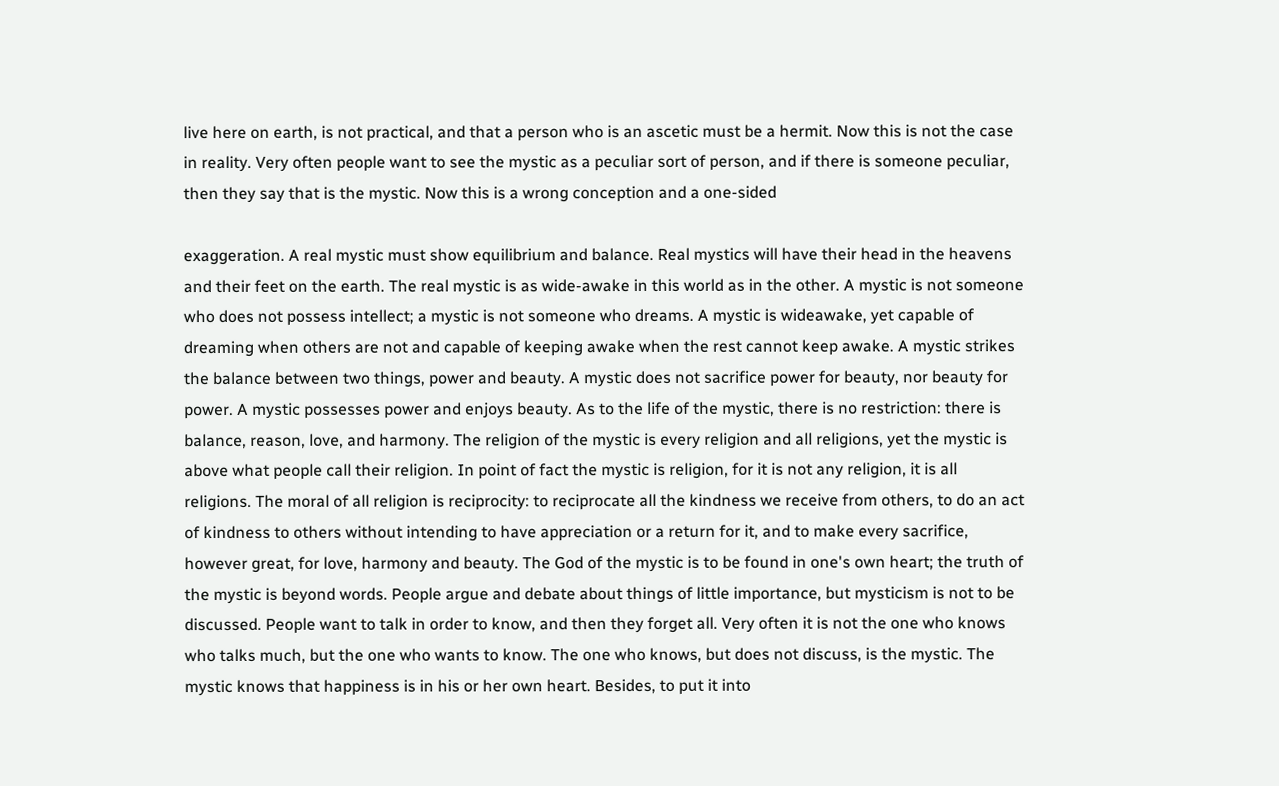live here on earth, is not practical, and that a person who is an ascetic must be a hermit. Now this is not the case in reality. Very often people want to see the mystic as a peculiar sort of person, and if there is someone peculiar, then they say that is the mystic. Now this is a wrong conception and a one-sided

exaggeration. A real mystic must show equilibrium and balance. Real mystics will have their head in the heavens and their feet on the earth. The real mystic is as wide-awake in this world as in the other. A mystic is not someone who does not possess intellect; a mystic is not someone who dreams. A mystic is wideawake, yet capable of dreaming when others are not and capable of keeping awake when the rest cannot keep awake. A mystic strikes the balance between two things, power and beauty. A mystic does not sacrifice power for beauty, nor beauty for power. A mystic possesses power and enjoys beauty. As to the life of the mystic, there is no restriction: there is balance, reason, love, and harmony. The religion of the mystic is every religion and all religions, yet the mystic is above what people call their religion. In point of fact the mystic is religion, for it is not any religion, it is all religions. The moral of all religion is reciprocity: to reciprocate all the kindness we receive from others, to do an act of kindness to others without intending to have appreciation or a return for it, and to make every sacrifice, however great, for love, harmony and beauty. The God of the mystic is to be found in one's own heart; the truth of the mystic is beyond words. People argue and debate about things of little importance, but mysticism is not to be discussed. People want to talk in order to know, and then they forget all. Very often it is not the one who knows who talks much, but the one who wants to know. The one who knows, but does not discuss, is the mystic. The mystic knows that happiness is in his or her own heart. Besides, to put it into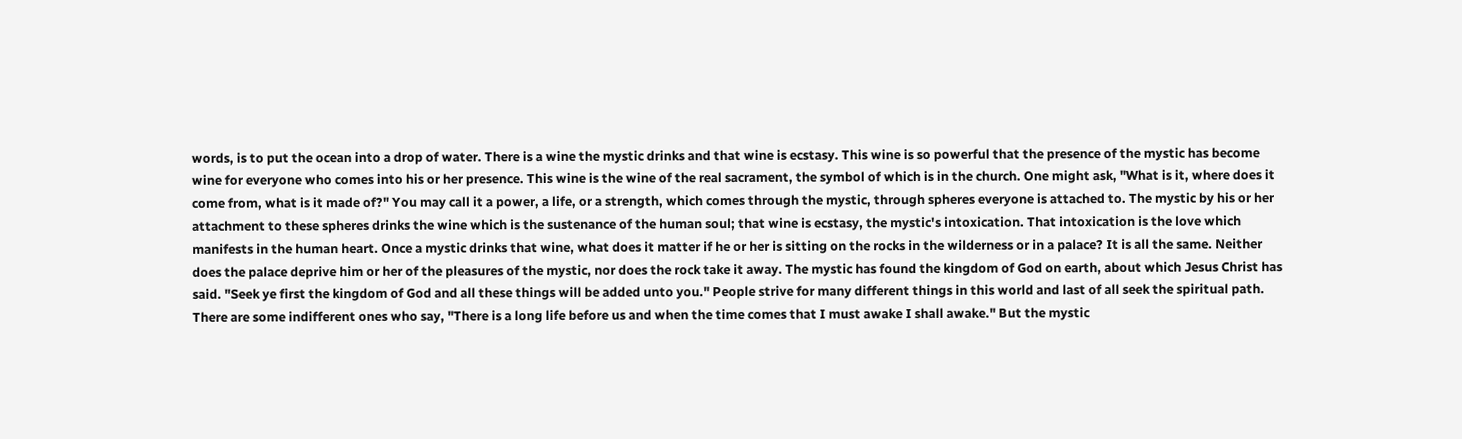words, is to put the ocean into a drop of water. There is a wine the mystic drinks and that wine is ecstasy. This wine is so powerful that the presence of the mystic has become wine for everyone who comes into his or her presence. This wine is the wine of the real sacrament, the symbol of which is in the church. One might ask, "What is it, where does it come from, what is it made of?" You may call it a power, a life, or a strength, which comes through the mystic, through spheres everyone is attached to. The mystic by his or her attachment to these spheres drinks the wine which is the sustenance of the human soul; that wine is ecstasy, the mystic's intoxication. That intoxication is the love which manifests in the human heart. Once a mystic drinks that wine, what does it matter if he or her is sitting on the rocks in the wilderness or in a palace? It is all the same. Neither does the palace deprive him or her of the pleasures of the mystic, nor does the rock take it away. The mystic has found the kingdom of God on earth, about which Jesus Christ has said. "Seek ye first the kingdom of God and all these things will be added unto you." People strive for many different things in this world and last of all seek the spiritual path. There are some indifferent ones who say, "There is a long life before us and when the time comes that I must awake I shall awake." But the mystic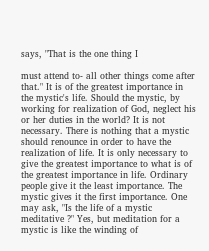says, "That is the one thing I

must attend to- all other things come after that." It is of the greatest importance in the mystic's life. Should the mystic, by working for realization of God, neglect his or her duties in the world? It is not necessary. There is nothing that a mystic should renounce in order to have the realization of life. It is only necessary to give the greatest importance to what is of the greatest importance in life. Ordinary people give it the least importance. The mystic gives it the first importance. One may ask, "Is the life of a mystic meditative ?" Yes, but meditation for a mystic is like the winding of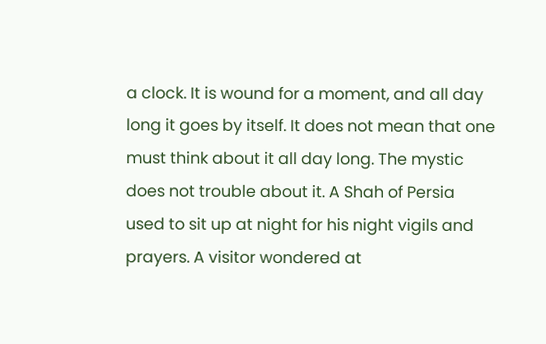a clock. It is wound for a moment, and all day long it goes by itself. It does not mean that one must think about it all day long. The mystic does not trouble about it. A Shah of Persia used to sit up at night for his night vigils and prayers. A visitor wondered at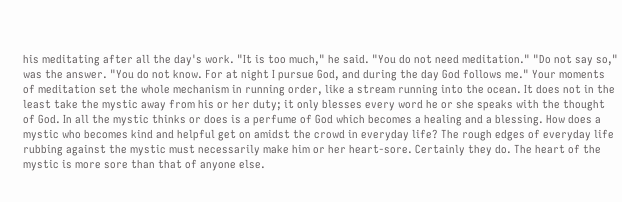his meditating after all the day's work. "It is too much," he said. "You do not need meditation." "Do not say so," was the answer. "You do not know. For at night I pursue God, and during the day God follows me." Your moments of meditation set the whole mechanism in running order, like a stream running into the ocean. It does not in the least take the mystic away from his or her duty; it only blesses every word he or she speaks with the thought of God. In all the mystic thinks or does is a perfume of God which becomes a healing and a blessing. How does a mystic who becomes kind and helpful get on amidst the crowd in everyday life? The rough edges of everyday life rubbing against the mystic must necessarily make him or her heart-sore. Certainly they do. The heart of the mystic is more sore than that of anyone else.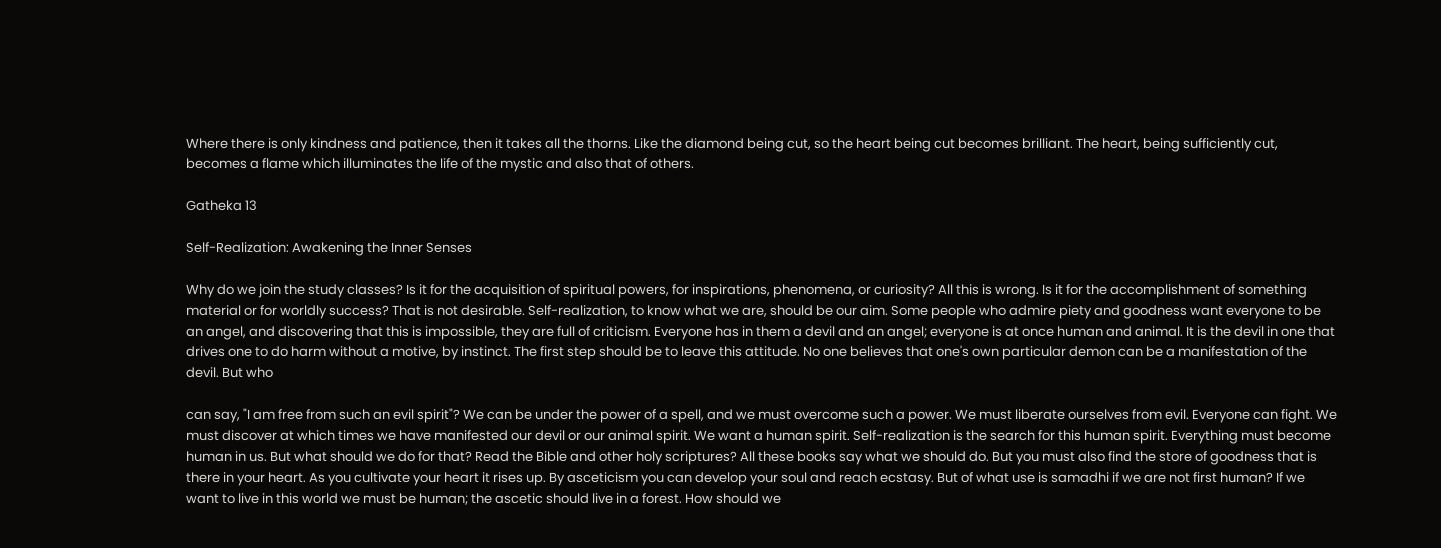Where there is only kindness and patience, then it takes all the thorns. Like the diamond being cut, so the heart being cut becomes brilliant. The heart, being sufficiently cut, becomes a flame which illuminates the life of the mystic and also that of others.

Gatheka 13

Self-Realization: Awakening the Inner Senses

Why do we join the study classes? Is it for the acquisition of spiritual powers, for inspirations, phenomena, or curiosity? All this is wrong. Is it for the accomplishment of something material or for worldly success? That is not desirable. Self-realization, to know what we are, should be our aim. Some people who admire piety and goodness want everyone to be an angel, and discovering that this is impossible, they are full of criticism. Everyone has in them a devil and an angel; everyone is at once human and animal. It is the devil in one that drives one to do harm without a motive, by instinct. The first step should be to leave this attitude. No one believes that one's own particular demon can be a manifestation of the devil. But who

can say, "I am free from such an evil spirit"? We can be under the power of a spell, and we must overcome such a power. We must liberate ourselves from evil. Everyone can fight. We must discover at which times we have manifested our devil or our animal spirit. We want a human spirit. Self-realization is the search for this human spirit. Everything must become human in us. But what should we do for that? Read the Bible and other holy scriptures? All these books say what we should do. But you must also find the store of goodness that is there in your heart. As you cultivate your heart it rises up. By asceticism you can develop your soul and reach ecstasy. But of what use is samadhi if we are not first human? If we want to live in this world we must be human; the ascetic should live in a forest. How should we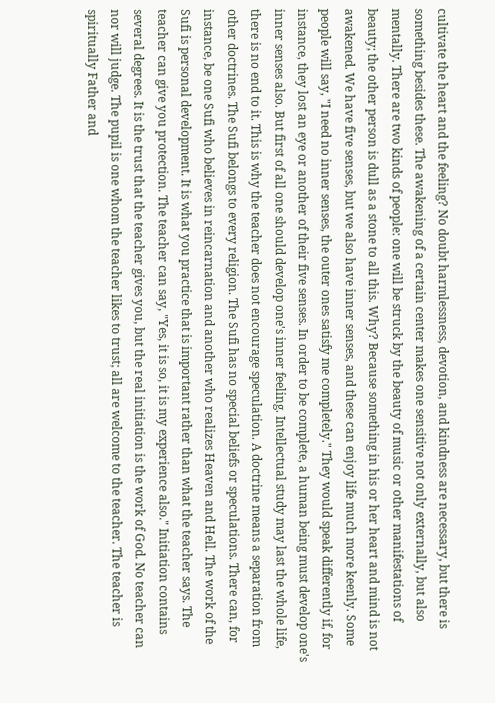cultivate the heart and the feeling? No doubt harmlessness, devotion, and kindness are necessary, but there is something besides these. The awakening of a certain center makes one sensitive not only externally, but also mentally. There are two kinds of people: one will be struck by the beauty of music or other manifestations of beauty; the other person is dull as a stone to all this. Why? Because something in his or her heart and mind is not awakened. We have five senses, but we also have inner senses, and these can enjoy life much more keenly. Some people will say, "I need no inner senses, the outer ones satisfy me completely." They would speak differently if, for instance, they lost an eye or another of their five senses. In order to be complete, a human being must develop one's inner senses also. But first of all one should develop one's inner feeling. Intellectual study may last the whole life, there is no end to it. This is why the teacher does not encourage speculation. A doctrine means a separation from other doctrines. The Sufi belongs to every religion. The Sufi has no special beliefs or speculations. There can, for instance, be one Sufi who believes in reincarnation and another who realizes Heaven and Hell. The work of the Sufi is personal development. It is what you practice that is important rather than what the teacher says. The teacher can give you protection. The teacher can say, "Yes, it is so, it is my experience also." Initiation contains several degrees. It is the trust that the teacher gives you, but the real initiation is the work of God. No teacher can nor will judge. The pupil is one whom the teacher likes to trust; all are welcome to the teacher. The teacher is spiritually Father and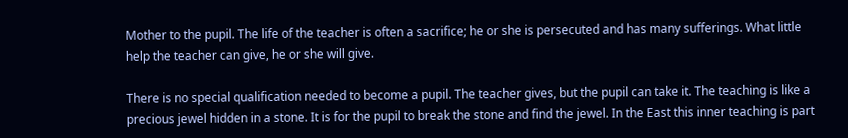Mother to the pupil. The life of the teacher is often a sacrifice; he or she is persecuted and has many sufferings. What little help the teacher can give, he or she will give.

There is no special qualification needed to become a pupil. The teacher gives, but the pupil can take it. The teaching is like a precious jewel hidden in a stone. It is for the pupil to break the stone and find the jewel. In the East this inner teaching is part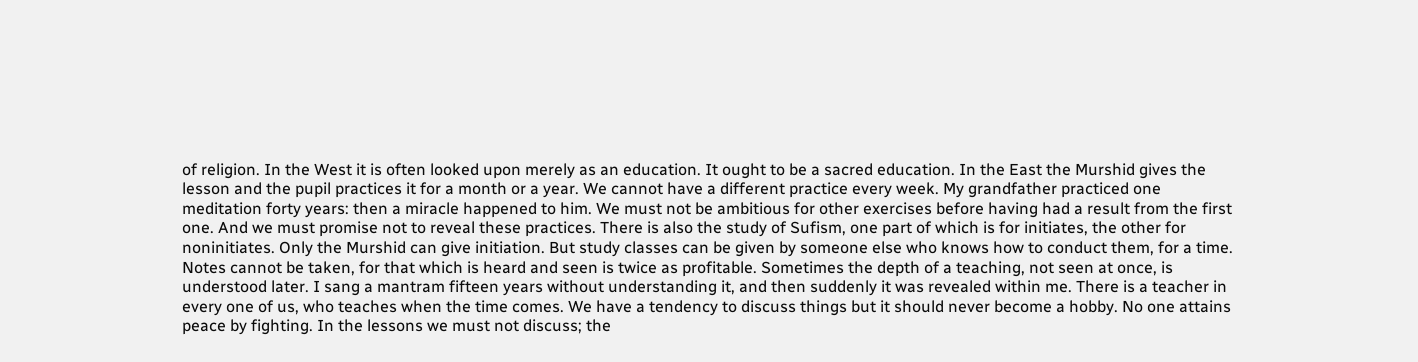of religion. In the West it is often looked upon merely as an education. It ought to be a sacred education. In the East the Murshid gives the lesson and the pupil practices it for a month or a year. We cannot have a different practice every week. My grandfather practiced one meditation forty years: then a miracle happened to him. We must not be ambitious for other exercises before having had a result from the first one. And we must promise not to reveal these practices. There is also the study of Sufism, one part of which is for initiates, the other for noninitiates. Only the Murshid can give initiation. But study classes can be given by someone else who knows how to conduct them, for a time. Notes cannot be taken, for that which is heard and seen is twice as profitable. Sometimes the depth of a teaching, not seen at once, is understood later. I sang a mantram fifteen years without understanding it, and then suddenly it was revealed within me. There is a teacher in every one of us, who teaches when the time comes. We have a tendency to discuss things but it should never become a hobby. No one attains peace by fighting. In the lessons we must not discuss; the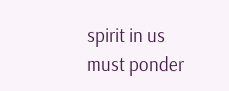spirit in us must ponder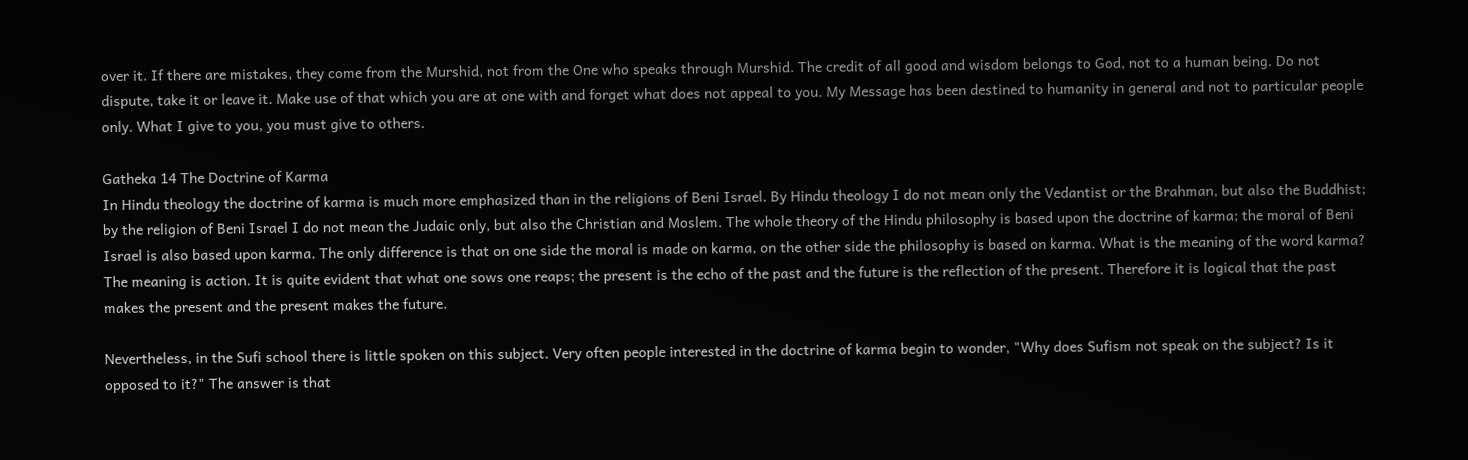over it. If there are mistakes, they come from the Murshid, not from the One who speaks through Murshid. The credit of all good and wisdom belongs to God, not to a human being. Do not dispute, take it or leave it. Make use of that which you are at one with and forget what does not appeal to you. My Message has been destined to humanity in general and not to particular people only. What I give to you, you must give to others.

Gatheka 14 The Doctrine of Karma
In Hindu theology the doctrine of karma is much more emphasized than in the religions of Beni Israel. By Hindu theology I do not mean only the Vedantist or the Brahman, but also the Buddhist; by the religion of Beni Israel I do not mean the Judaic only, but also the Christian and Moslem. The whole theory of the Hindu philosophy is based upon the doctrine of karma; the moral of Beni Israel is also based upon karma. The only difference is that on one side the moral is made on karma, on the other side the philosophy is based on karma. What is the meaning of the word karma? The meaning is action. It is quite evident that what one sows one reaps; the present is the echo of the past and the future is the reflection of the present. Therefore it is logical that the past makes the present and the present makes the future.

Nevertheless, in the Sufi school there is little spoken on this subject. Very often people interested in the doctrine of karma begin to wonder, "Why does Sufism not speak on the subject? Is it opposed to it?" The answer is that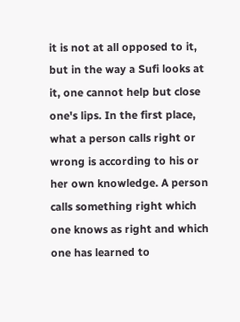it is not at all opposed to it, but in the way a Sufi looks at it, one cannot help but close one's lips. In the first place, what a person calls right or wrong is according to his or her own knowledge. A person calls something right which one knows as right and which one has learned to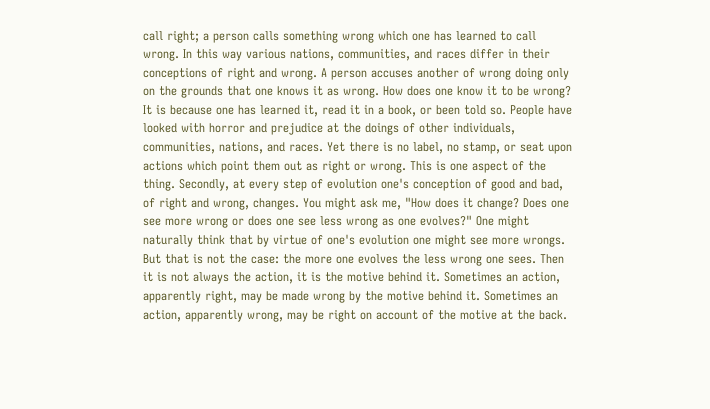call right; a person calls something wrong which one has learned to call wrong. In this way various nations, communities, and races differ in their conceptions of right and wrong. A person accuses another of wrong doing only on the grounds that one knows it as wrong. How does one know it to be wrong? It is because one has learned it, read it in a book, or been told so. People have looked with horror and prejudice at the doings of other individuals, communities, nations, and races. Yet there is no label, no stamp, or seat upon actions which point them out as right or wrong. This is one aspect of the thing. Secondly, at every step of evolution one's conception of good and bad, of right and wrong, changes. You might ask me, "How does it change? Does one see more wrong or does one see less wrong as one evolves?" One might naturally think that by virtue of one's evolution one might see more wrongs. But that is not the case: the more one evolves the less wrong one sees. Then it is not always the action, it is the motive behind it. Sometimes an action, apparently right, may be made wrong by the motive behind it. Sometimes an action, apparently wrong, may be right on account of the motive at the back.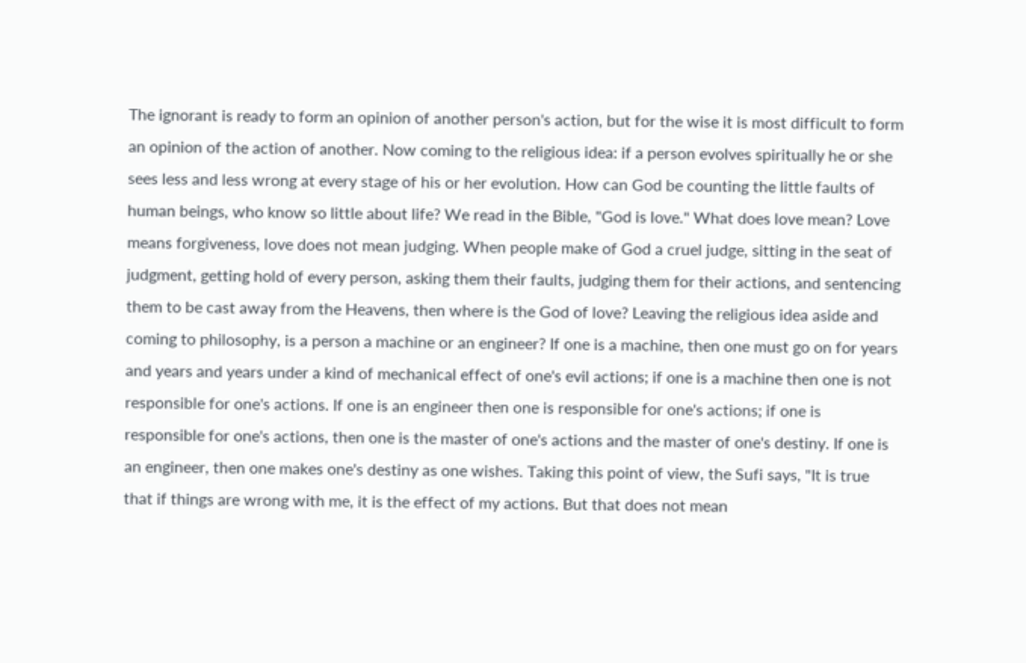The ignorant is ready to form an opinion of another person's action, but for the wise it is most difficult to form an opinion of the action of another. Now coming to the religious idea: if a person evolves spiritually he or she sees less and less wrong at every stage of his or her evolution. How can God be counting the little faults of human beings, who know so little about life? We read in the Bible, "God is love." What does love mean? Love means forgiveness, love does not mean judging. When people make of God a cruel judge, sitting in the seat of judgment, getting hold of every person, asking them their faults, judging them for their actions, and sentencing them to be cast away from the Heavens, then where is the God of love? Leaving the religious idea aside and coming to philosophy, is a person a machine or an engineer? If one is a machine, then one must go on for years and years and years under a kind of mechanical effect of one's evil actions; if one is a machine then one is not responsible for one's actions. If one is an engineer then one is responsible for one's actions; if one is responsible for one's actions, then one is the master of one's actions and the master of one's destiny. If one is an engineer, then one makes one's destiny as one wishes. Taking this point of view, the Sufi says, "It is true that if things are wrong with me, it is the effect of my actions. But that does not mean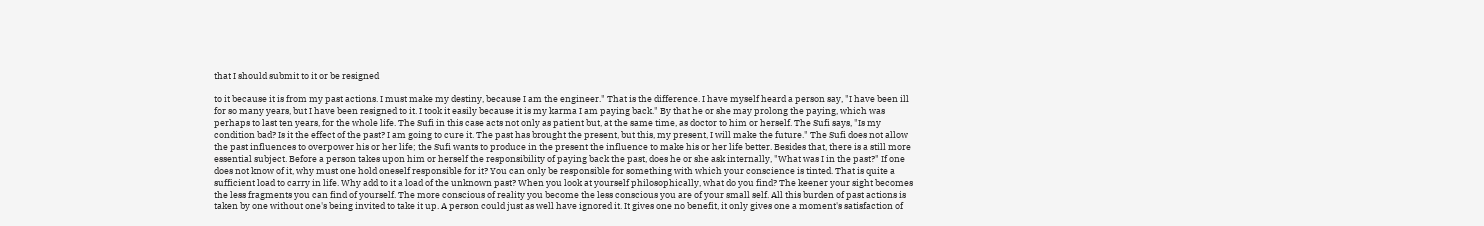that I should submit to it or be resigned

to it because it is from my past actions. I must make my destiny, because I am the engineer." That is the difference. I have myself heard a person say, "I have been ill for so many years, but I have been resigned to it. I took it easily because it is my karma I am paying back." By that he or she may prolong the paying, which was perhaps to last ten years, for the whole life. The Sufi in this case acts not only as patient but, at the same time, as doctor to him or herself. The Sufi says, "Is my condition bad? Is it the effect of the past? I am going to cure it. The past has brought the present, but this, my present, I will make the future." The Sufi does not allow the past influences to overpower his or her life; the Sufi wants to produce in the present the influence to make his or her life better. Besides that, there is a still more essential subject. Before a person takes upon him or herself the responsibility of paying back the past, does he or she ask internally, "What was I in the past?" If one does not know of it, why must one hold oneself responsible for it? You can only be responsible for something with which your conscience is tinted. That is quite a sufficient load to carry in life. Why add to it a load of the unknown past? When you look at yourself philosophically, what do you find? The keener your sight becomes the less fragments you can find of yourself. The more conscious of reality you become the less conscious you are of your small self. All this burden of past actions is taken by one without one's being invited to take it up. A person could just as well have ignored it. It gives one no benefit, it only gives one a moment's satisfaction of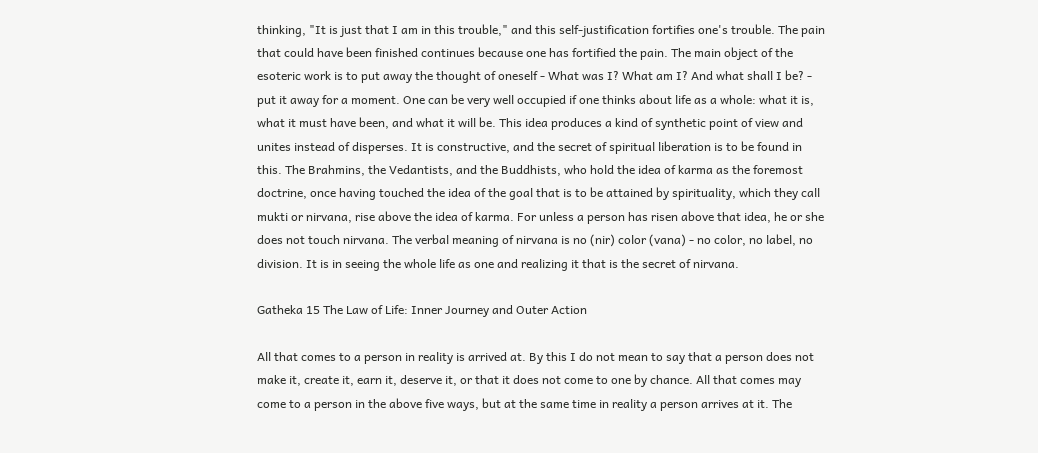thinking, "It is just that I am in this trouble," and this self-justification fortifies one's trouble. The pain that could have been finished continues because one has fortified the pain. The main object of the esoteric work is to put away the thought of oneself - What was I? What am I? And what shall I be? - put it away for a moment. One can be very well occupied if one thinks about life as a whole: what it is, what it must have been, and what it will be. This idea produces a kind of synthetic point of view and unites instead of disperses. It is constructive, and the secret of spiritual liberation is to be found in this. The Brahmins, the Vedantists, and the Buddhists, who hold the idea of karma as the foremost doctrine, once having touched the idea of the goal that is to be attained by spirituality, which they call mukti or nirvana, rise above the idea of karma. For unless a person has risen above that idea, he or she does not touch nirvana. The verbal meaning of nirvana is no (nir) color (vana) - no color, no label, no division. It is in seeing the whole life as one and realizing it that is the secret of nirvana.

Gatheka 15 The Law of Life: Inner Journey and Outer Action

All that comes to a person in reality is arrived at. By this I do not mean to say that a person does not make it, create it, earn it, deserve it, or that it does not come to one by chance. All that comes may come to a person in the above five ways, but at the same time in reality a person arrives at it. The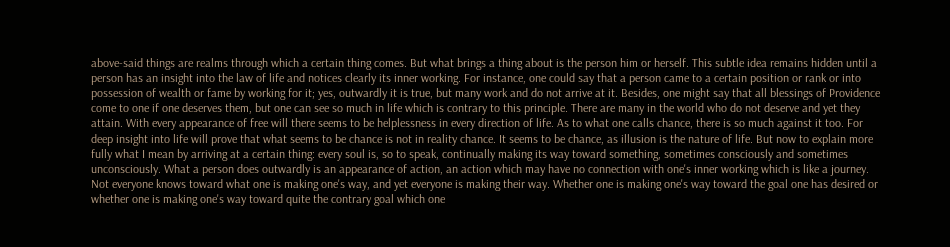above-said things are realms through which a certain thing comes. But what brings a thing about is the person him or herself. This subtle idea remains hidden until a person has an insight into the law of life and notices clearly its inner working. For instance, one could say that a person came to a certain position or rank or into possession of wealth or fame by working for it; yes, outwardly it is true, but many work and do not arrive at it. Besides, one might say that all blessings of Providence come to one if one deserves them, but one can see so much in life which is contrary to this principle. There are many in the world who do not deserve and yet they attain. With every appearance of free will there seems to be helplessness in every direction of life. As to what one calls chance, there is so much against it too. For deep insight into life will prove that what seems to be chance is not in reality chance. It seems to be chance, as illusion is the nature of life. But now to explain more fully what I mean by arriving at a certain thing: every soul is, so to speak, continually making its way toward something, sometimes consciously and sometimes unconsciously. What a person does outwardly is an appearance of action, an action which may have no connection with one's inner working which is like a journey. Not everyone knows toward what one is making one's way, and yet everyone is making their way. Whether one is making one's way toward the goal one has desired or whether one is making one's way toward quite the contrary goal which one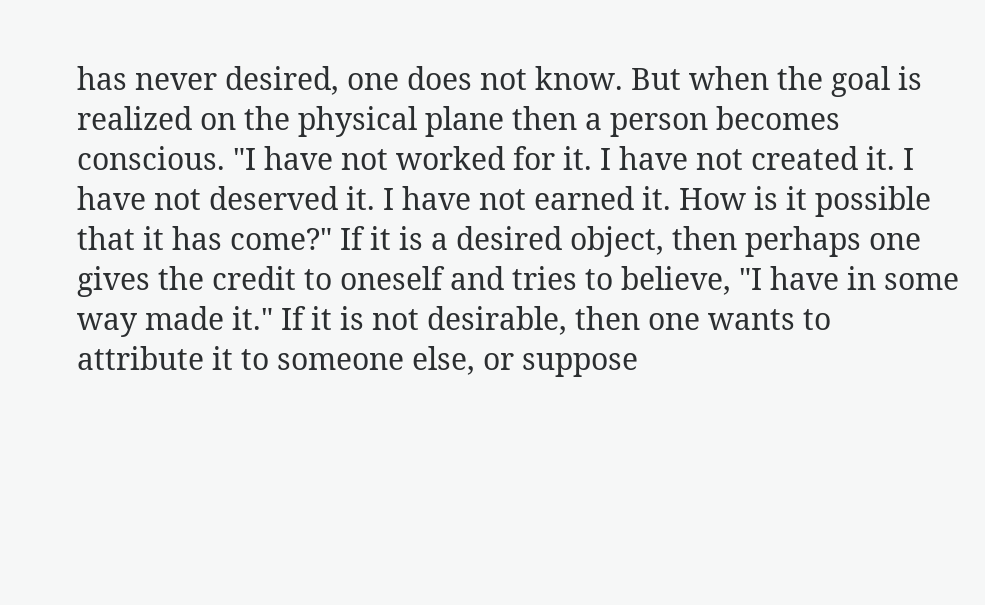has never desired, one does not know. But when the goal is realized on the physical plane then a person becomes conscious. "I have not worked for it. I have not created it. I have not deserved it. I have not earned it. How is it possible that it has come?" If it is a desired object, then perhaps one gives the credit to oneself and tries to believe, "I have in some way made it." If it is not desirable, then one wants to attribute it to someone else, or suppose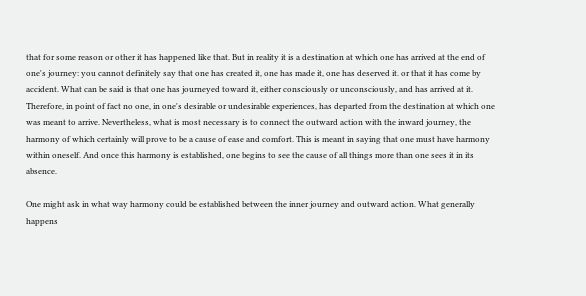that for some reason or other it has happened like that. But in reality it is a destination at which one has arrived at the end of one's journey: you cannot definitely say that one has created it, one has made it, one has deserved it. or that it has come by accident. What can be said is that one has journeyed toward it, either consciously or unconsciously, and has arrived at it. Therefore, in point of fact no one, in one's desirable or undesirable experiences, has departed from the destination at which one was meant to arrive. Nevertheless, what is most necessary is to connect the outward action with the inward journey, the harmony of which certainly will prove to be a cause of ease and comfort. This is meant in saying that one must have harmony within oneself. And once this harmony is established, one begins to see the cause of all things more than one sees it in its absence.

One might ask in what way harmony could be established between the inner journey and outward action. What generally happens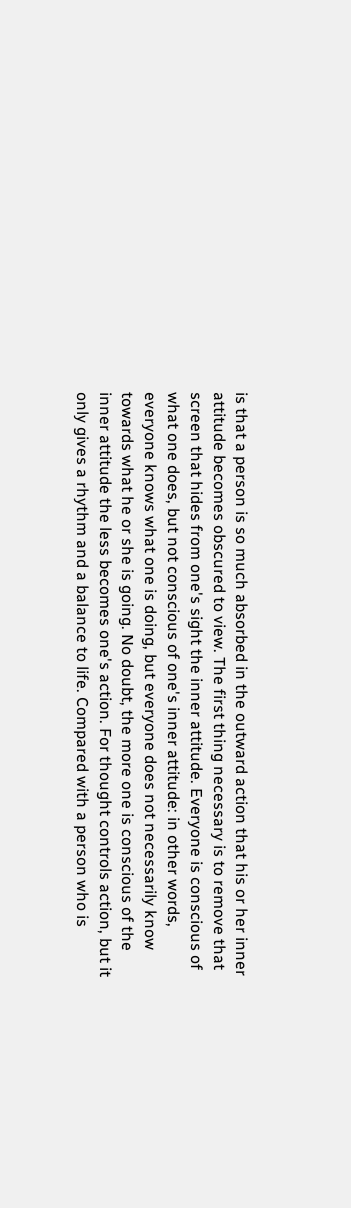is that a person is so much absorbed in the outward action that his or her inner attitude becomes obscured to view. The first thing necessary is to remove that screen that hides from one's sight the inner attitude. Everyone is conscious of what one does, but not conscious of one's inner attitude: in other words, everyone knows what one is doing, but everyone does not necessarily know towards what he or she is going. No doubt, the more one is conscious of the inner attitude the less becomes one's action. For thought controls action, but it only gives a rhythm and a balance to life. Compared with a person who is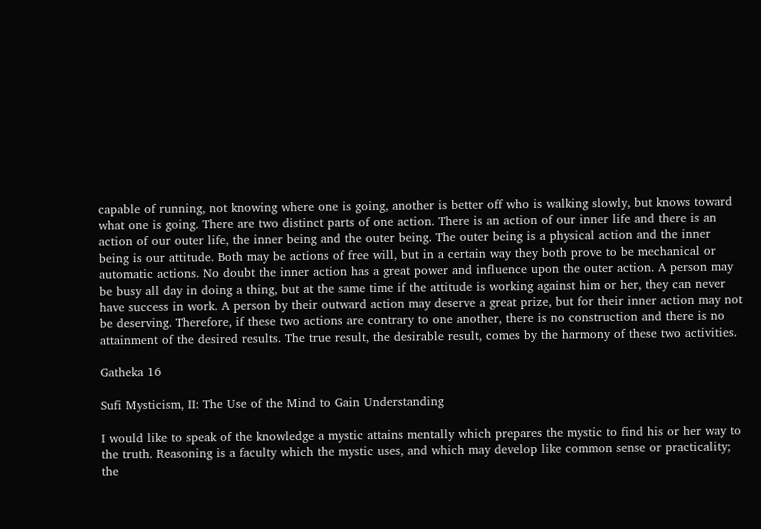capable of running, not knowing where one is going, another is better off who is walking slowly, but knows toward what one is going. There are two distinct parts of one action. There is an action of our inner life and there is an action of our outer life, the inner being and the outer being. The outer being is a physical action and the inner being is our attitude. Both may be actions of free will, but in a certain way they both prove to be mechanical or automatic actions. No doubt the inner action has a great power and influence upon the outer action. A person may be busy all day in doing a thing, but at the same time if the attitude is working against him or her, they can never have success in work. A person by their outward action may deserve a great prize, but for their inner action may not be deserving. Therefore, if these two actions are contrary to one another, there is no construction and there is no attainment of the desired results. The true result, the desirable result, comes by the harmony of these two activities.

Gatheka 16

Sufi Mysticism, II: The Use of the Mind to Gain Understanding

I would like to speak of the knowledge a mystic attains mentally which prepares the mystic to find his or her way to the truth. Reasoning is a faculty which the mystic uses, and which may develop like common sense or practicality; the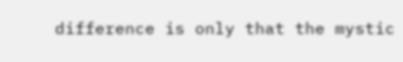difference is only that the mystic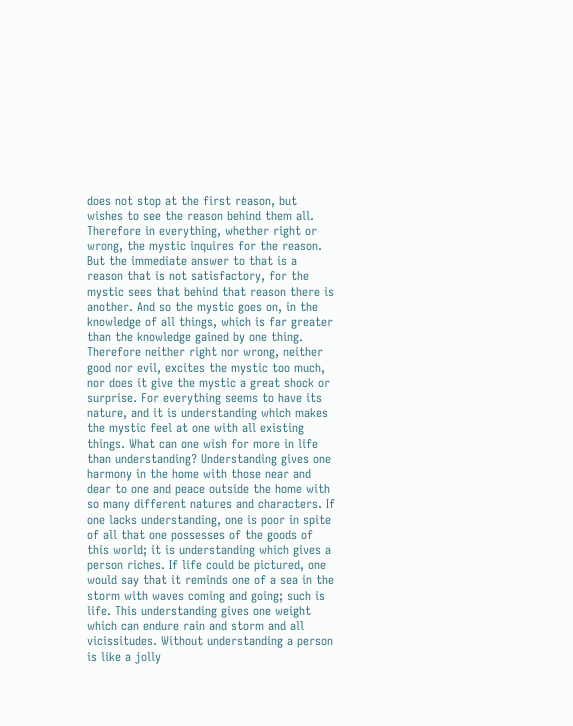does not stop at the first reason, but wishes to see the reason behind them all. Therefore in everything, whether right or wrong, the mystic inquires for the reason. But the immediate answer to that is a reason that is not satisfactory, for the mystic sees that behind that reason there is another. And so the mystic goes on, in the knowledge of all things, which is far greater than the knowledge gained by one thing. Therefore neither right nor wrong, neither good nor evil, excites the mystic too much, nor does it give the mystic a great shock or surprise. For everything seems to have its nature, and it is understanding which makes the mystic feel at one with all existing things. What can one wish for more in life than understanding? Understanding gives one harmony in the home with those near and dear to one and peace outside the home with so many different natures and characters. If one lacks understanding, one is poor in spite of all that one possesses of the goods of this world; it is understanding which gives a person riches. If life could be pictured, one would say that it reminds one of a sea in the storm with waves coming and going; such is life. This understanding gives one weight which can endure rain and storm and all vicissitudes. Without understanding a person is like a jolly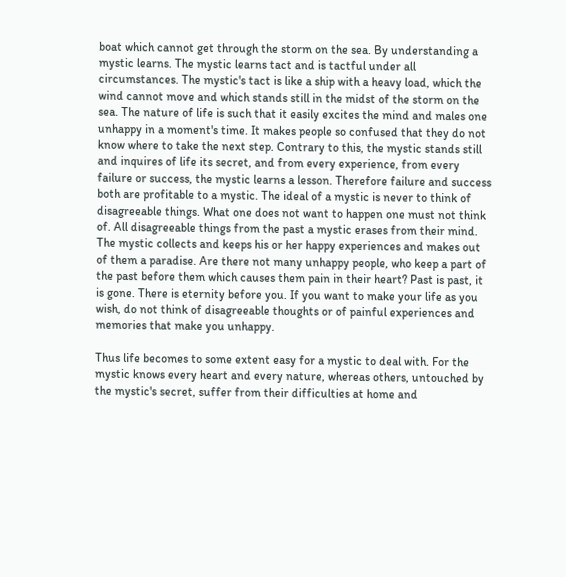boat which cannot get through the storm on the sea. By understanding a mystic learns. The mystic learns tact and is tactful under all circumstances. The mystic's tact is like a ship with a heavy load, which the wind cannot move and which stands still in the midst of the storm on the sea. The nature of life is such that it easily excites the mind and males one unhappy in a moment's time. It makes people so confused that they do not know where to take the next step. Contrary to this, the mystic stands still and inquires of life its secret, and from every experience, from every failure or success, the mystic learns a lesson. Therefore failure and success both are profitable to a mystic. The ideal of a mystic is never to think of disagreeable things. What one does not want to happen one must not think of. All disagreeable things from the past a mystic erases from their mind. The mystic collects and keeps his or her happy experiences and makes out of them a paradise. Are there not many unhappy people, who keep a part of the past before them which causes them pain in their heart? Past is past, it is gone. There is eternity before you. If you want to make your life as you wish, do not think of disagreeable thoughts or of painful experiences and memories that make you unhappy.

Thus life becomes to some extent easy for a mystic to deal with. For the mystic knows every heart and every nature, whereas others, untouched by the mystic's secret, suffer from their difficulties at home and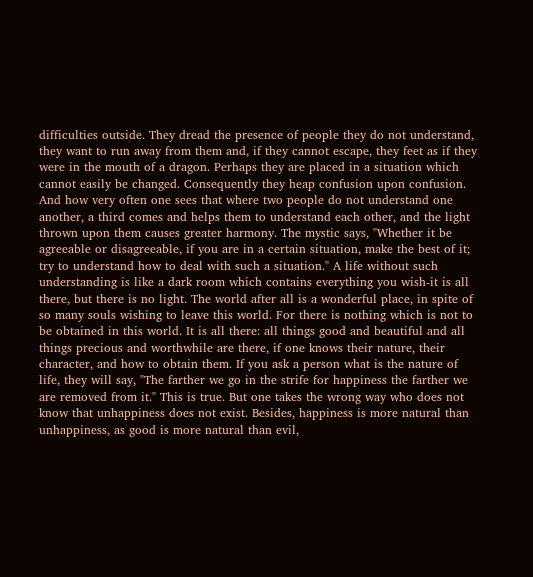difficulties outside. They dread the presence of people they do not understand, they want to run away from them and, if they cannot escape, they feet as if they were in the mouth of a dragon. Perhaps they are placed in a situation which cannot easily be changed. Consequently they heap confusion upon confusion. And how very often one sees that where two people do not understand one another, a third comes and helps them to understand each other, and the light thrown upon them causes greater harmony. The mystic says, "Whether it be agreeable or disagreeable, if you are in a certain situation, make the best of it; try to understand how to deal with such a situation." A life without such understanding is like a dark room which contains everything you wish-it is all there, but there is no light. The world after all is a wonderful place, in spite of so many souls wishing to leave this world. For there is nothing which is not to be obtained in this world. It is all there: all things good and beautiful and all things precious and worthwhile are there, if one knows their nature, their character, and how to obtain them. If you ask a person what is the nature of life, they will say, "The farther we go in the strife for happiness the farther we are removed from it." This is true. But one takes the wrong way who does not know that unhappiness does not exist. Besides, happiness is more natural than unhappiness, as good is more natural than evil,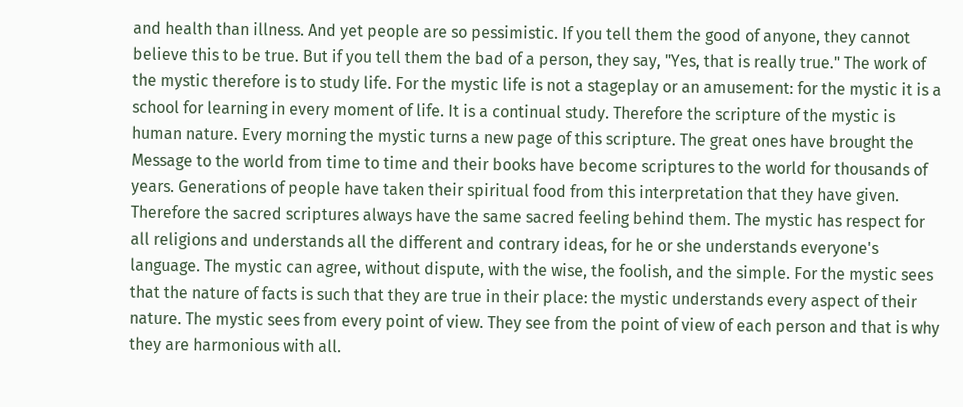and health than illness. And yet people are so pessimistic. If you tell them the good of anyone, they cannot believe this to be true. But if you tell them the bad of a person, they say, "Yes, that is really true." The work of the mystic therefore is to study life. For the mystic life is not a stageplay or an amusement: for the mystic it is a school for learning in every moment of life. It is a continual study. Therefore the scripture of the mystic is human nature. Every morning the mystic turns a new page of this scripture. The great ones have brought the Message to the world from time to time and their books have become scriptures to the world for thousands of years. Generations of people have taken their spiritual food from this interpretation that they have given. Therefore the sacred scriptures always have the same sacred feeling behind them. The mystic has respect for all religions and understands all the different and contrary ideas, for he or she understands everyone's language. The mystic can agree, without dispute, with the wise, the foolish, and the simple. For the mystic sees that the nature of facts is such that they are true in their place: the mystic understands every aspect of their nature. The mystic sees from every point of view. They see from the point of view of each person and that is why they are harmonious with all.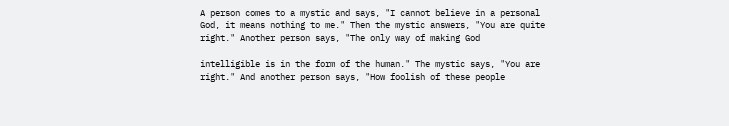A person comes to a mystic and says, "I cannot believe in a personal God, it means nothing to me." Then the mystic answers, "You are quite right." Another person says, "The only way of making God

intelligible is in the form of the human." The mystic says, "You are right." And another person says, "How foolish of these people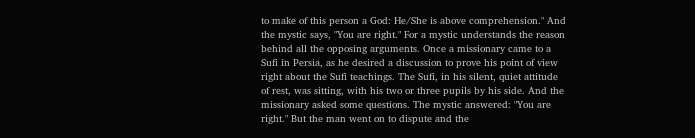to make of this person a God: He/She is above comprehension." And the mystic says, "You are right." For a mystic understands the reason behind all the opposing arguments. Once a missionary came to a Sufi in Persia, as he desired a discussion to prove his point of view right about the Sufi teachings. The Sufi, in his silent, quiet attitude of rest, was sitting, with his two or three pupils by his side. And the missionary asked some questions. The mystic answered: "You are right." But the man went on to dispute and the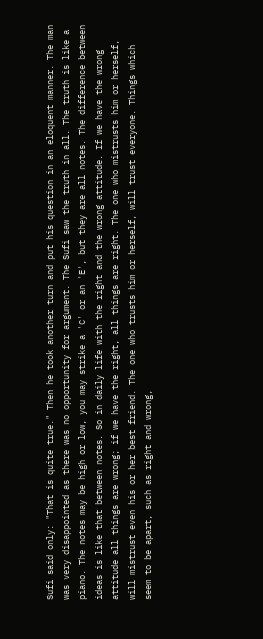Sufi said only: "That is quite true." Then he took another turn and put his question in an eloquent manner. The man was very disappointed as there was no opportunity for argument. The Sufi saw the truth in all. The truth is like a piano. The notes may be high or low, you may strike a 'C' or an 'E', but they are all notes. The difference between ideas is like that between notes. So in daily life with the right and the wrong attitude. If we have the wrong attitude all things are wrong; if we have the right, all things are right. The one who mistrusts him or herself, will mistrust even his or her best friend. The one who trusts him or herself, will trust everyone. Things which seem to be apart, such as right and wrong,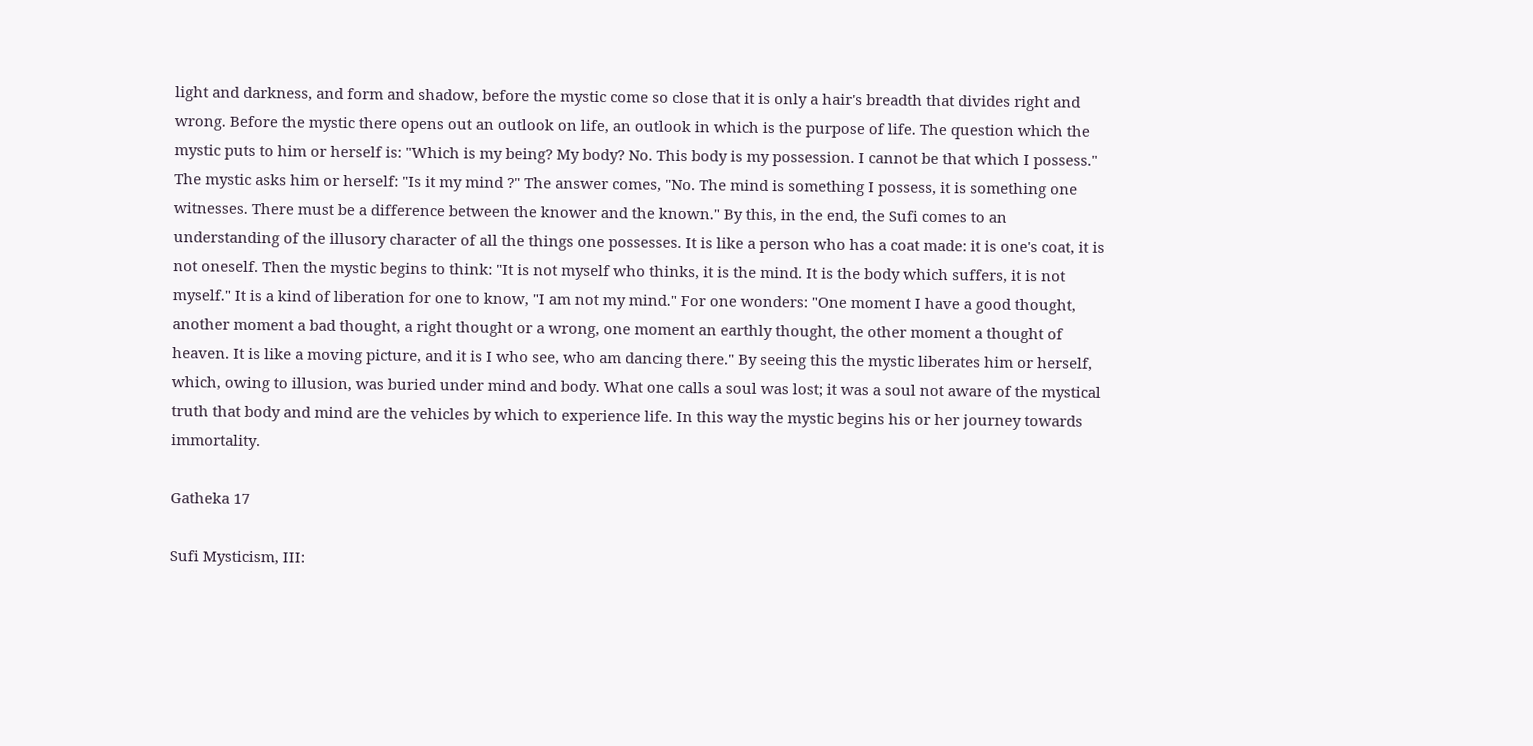light and darkness, and form and shadow, before the mystic come so close that it is only a hair's breadth that divides right and wrong. Before the mystic there opens out an outlook on life, an outlook in which is the purpose of life. The question which the mystic puts to him or herself is: "Which is my being? My body? No. This body is my possession. I cannot be that which I possess." The mystic asks him or herself: "Is it my mind ?" The answer comes, "No. The mind is something I possess, it is something one witnesses. There must be a difference between the knower and the known." By this, in the end, the Sufi comes to an understanding of the illusory character of all the things one possesses. It is like a person who has a coat made: it is one's coat, it is not oneself. Then the mystic begins to think: "It is not myself who thinks, it is the mind. It is the body which suffers, it is not myself." It is a kind of liberation for one to know, "I am not my mind." For one wonders: "One moment I have a good thought, another moment a bad thought, a right thought or a wrong, one moment an earthly thought, the other moment a thought of heaven. It is like a moving picture, and it is I who see, who am dancing there." By seeing this the mystic liberates him or herself, which, owing to illusion, was buried under mind and body. What one calls a soul was lost; it was a soul not aware of the mystical truth that body and mind are the vehicles by which to experience life. In this way the mystic begins his or her journey towards immortality.

Gatheka 17

Sufi Mysticism, III: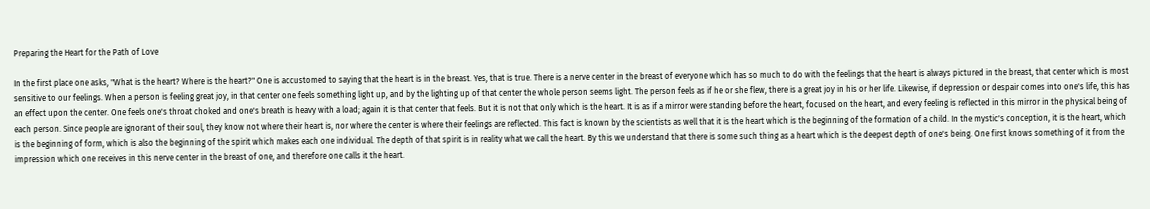Preparing the Heart for the Path of Love

In the first place one asks, "What is the heart? Where is the heart?" One is accustomed to saying that the heart is in the breast. Yes, that is true. There is a nerve center in the breast of everyone which has so much to do with the feelings that the heart is always pictured in the breast, that center which is most sensitive to our feelings. When a person is feeling great joy, in that center one feels something light up, and by the lighting up of that center the whole person seems light. The person feels as if he or she flew, there is a great joy in his or her life. Likewise, if depression or despair comes into one's life, this has an effect upon the center. One feels one's throat choked and one's breath is heavy with a load; again it is that center that feels. But it is not that only which is the heart. It is as if a mirror were standing before the heart, focused on the heart, and every feeling is reflected in this mirror in the physical being of each person. Since people are ignorant of their soul, they know not where their heart is, nor where the center is where their feelings are reflected. This fact is known by the scientists as well that it is the heart which is the beginning of the formation of a child. In the mystic's conception, it is the heart, which is the beginning of form, which is also the beginning of the spirit which makes each one individual. The depth of that spirit is in reality what we call the heart. By this we understand that there is some such thing as a heart which is the deepest depth of one's being. One first knows something of it from the impression which one receives in this nerve center in the breast of one, and therefore one calls it the heart.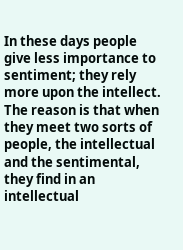In these days people give less importance to sentiment; they rely more upon the intellect. The reason is that when they meet two sorts of people, the intellectual and the sentimental, they find in an intellectual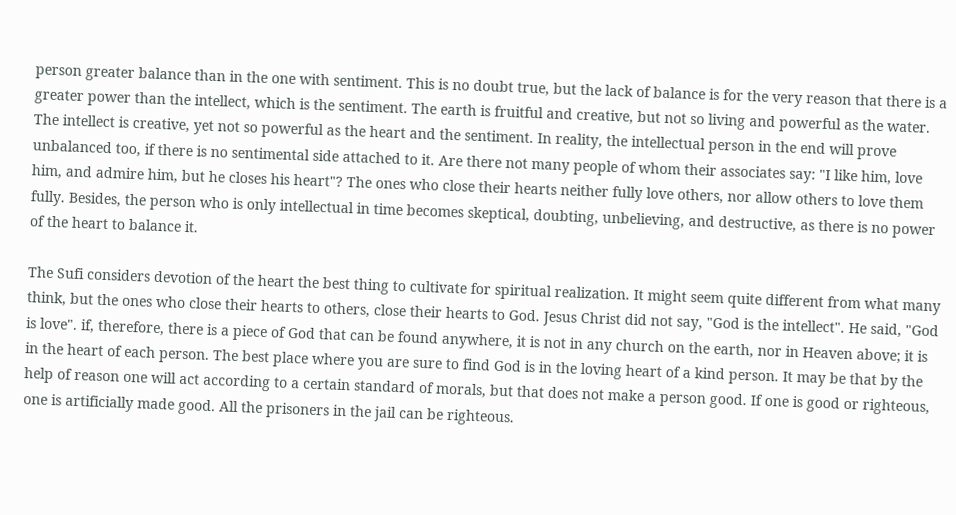person greater balance than in the one with sentiment. This is no doubt true, but the lack of balance is for the very reason that there is a greater power than the intellect, which is the sentiment. The earth is fruitful and creative, but not so living and powerful as the water. The intellect is creative, yet not so powerful as the heart and the sentiment. In reality, the intellectual person in the end will prove unbalanced too, if there is no sentimental side attached to it. Are there not many people of whom their associates say: "I like him, love him, and admire him, but he closes his heart"? The ones who close their hearts neither fully love others, nor allow others to love them fully. Besides, the person who is only intellectual in time becomes skeptical, doubting, unbelieving, and destructive, as there is no power of the heart to balance it.

The Sufi considers devotion of the heart the best thing to cultivate for spiritual realization. It might seem quite different from what many think, but the ones who close their hearts to others, close their hearts to God. Jesus Christ did not say, "God is the intellect". He said, "God is love". if, therefore, there is a piece of God that can be found anywhere, it is not in any church on the earth, nor in Heaven above; it is in the heart of each person. The best place where you are sure to find God is in the loving heart of a kind person. It may be that by the help of reason one will act according to a certain standard of morals, but that does not make a person good. If one is good or righteous, one is artificially made good. All the prisoners in the jail can be righteous.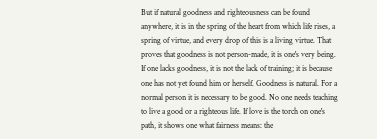But if natural goodness and righteousness can be found anywhere, it is in the spring of the heart from which life rises, a spring of virtue, and every drop of this is a living virtue. That proves that goodness is not person-made, it is one's very being. If one lacks goodness, it is not the lack of training; it is because one has not yet found him or herself. Goodness is natural. For a normal person it is necessary to be good. No one needs teaching to live a good or a righteous life. If love is the torch on one's path, it shows one what fairness means: the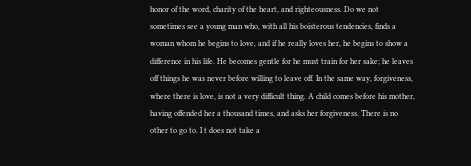honor of the word, charity of the heart, and righteousness. Do we not sometimes see a young man who, with all his boisterous tendencies, finds a woman whom he begins to love, and if he really loves her, he begins to show a difference in his life. He becomes gentle for he must train for her sake; he leaves off things he was never before willing to leave off. In the same way, forgiveness, where there is love, is not a very difficult thing. A child comes before his mother, having offended her a thousand times, and asks her forgiveness. There is no other to go to. I t does not take a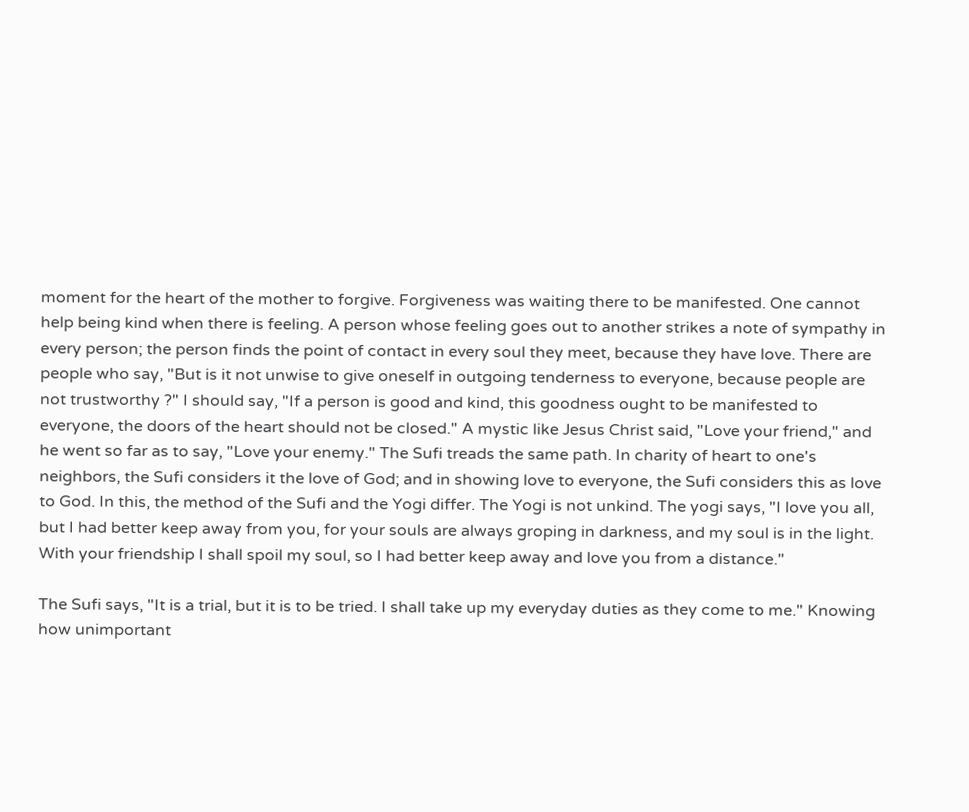moment for the heart of the mother to forgive. Forgiveness was waiting there to be manifested. One cannot help being kind when there is feeling. A person whose feeling goes out to another strikes a note of sympathy in every person; the person finds the point of contact in every soul they meet, because they have love. There are people who say, "But is it not unwise to give oneself in outgoing tenderness to everyone, because people are not trustworthy ?" I should say, "If a person is good and kind, this goodness ought to be manifested to everyone, the doors of the heart should not be closed." A mystic like Jesus Christ said, "Love your friend," and he went so far as to say, "Love your enemy." The Sufi treads the same path. In charity of heart to one's neighbors, the Sufi considers it the love of God; and in showing love to everyone, the Sufi considers this as love to God. In this, the method of the Sufi and the Yogi differ. The Yogi is not unkind. The yogi says, "I love you all, but I had better keep away from you, for your souls are always groping in darkness, and my soul is in the light. With your friendship I shall spoil my soul, so I had better keep away and love you from a distance."

The Sufi says, "It is a trial, but it is to be tried. I shall take up my everyday duties as they come to me." Knowing how unimportant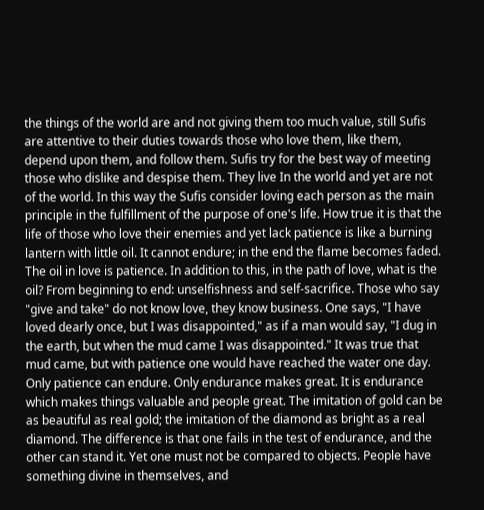the things of the world are and not giving them too much value, still Sufis are attentive to their duties towards those who love them, like them, depend upon them, and follow them. Sufis try for the best way of meeting those who dislike and despise them. They live In the world and yet are not of the world. In this way the Sufis consider loving each person as the main principle in the fulfillment of the purpose of one's life. How true it is that the life of those who love their enemies and yet lack patience is like a burning lantern with little oil. It cannot endure; in the end the flame becomes faded. The oil in love is patience. In addition to this, in the path of love, what is the oil? From beginning to end: unselfishness and self-sacrifice. Those who say "give and take" do not know love, they know business. One says, "I have loved dearly once, but I was disappointed," as if a man would say, "I dug in the earth, but when the mud came I was disappointed." It was true that mud came, but with patience one would have reached the water one day. Only patience can endure. Only endurance makes great. It is endurance which makes things valuable and people great. The imitation of gold can be as beautiful as real gold; the imitation of the diamond as bright as a real diamond. The difference is that one fails in the test of endurance, and the other can stand it. Yet one must not be compared to objects. People have something divine in themselves, and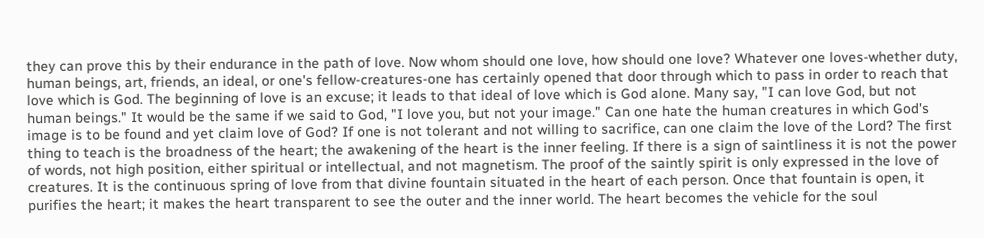they can prove this by their endurance in the path of love. Now whom should one love, how should one love? Whatever one loves-whether duty, human beings, art, friends, an ideal, or one's fellow-creatures-one has certainly opened that door through which to pass in order to reach that love which is God. The beginning of love is an excuse; it leads to that ideal of love which is God alone. Many say, "I can love God, but not human beings." It would be the same if we said to God, "I love you, but not your image." Can one hate the human creatures in which God's image is to be found and yet claim love of God? If one is not tolerant and not willing to sacrifice, can one claim the love of the Lord? The first thing to teach is the broadness of the heart; the awakening of the heart is the inner feeling. If there is a sign of saintliness it is not the power of words, not high position, either spiritual or intellectual, and not magnetism. The proof of the saintly spirit is only expressed in the love of creatures. It is the continuous spring of love from that divine fountain situated in the heart of each person. Once that fountain is open, it purifies the heart; it makes the heart transparent to see the outer and the inner world. The heart becomes the vehicle for the soul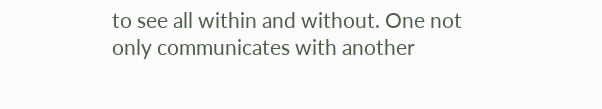to see all within and without. One not only communicates with another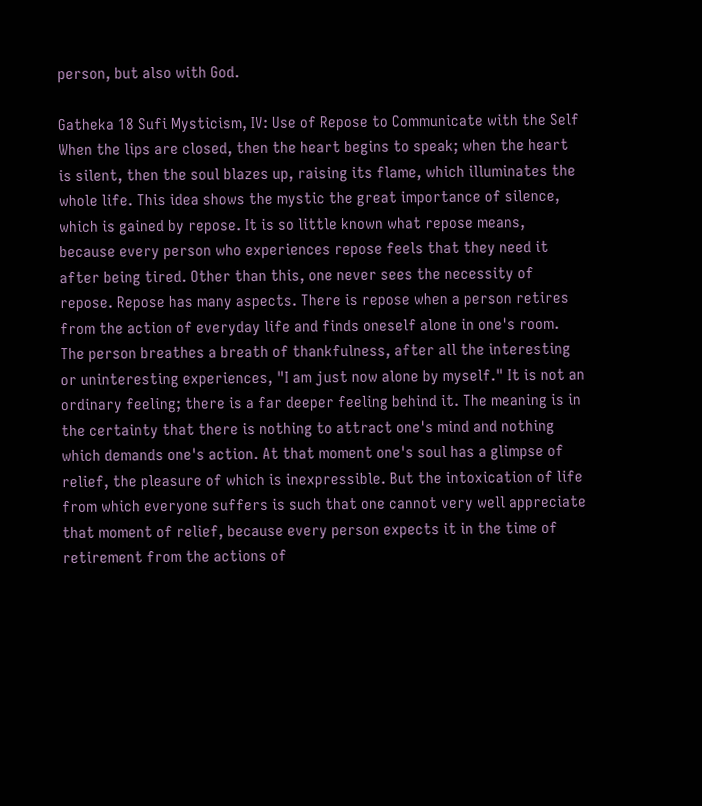person, but also with God.

Gatheka 18 Sufi Mysticism, IV: Use of Repose to Communicate with the Self
When the lips are closed, then the heart begins to speak; when the heart is silent, then the soul blazes up, raising its flame, which illuminates the whole life. This idea shows the mystic the great importance of silence, which is gained by repose. It is so little known what repose means, because every person who experiences repose feels that they need it after being tired. Other than this, one never sees the necessity of repose. Repose has many aspects. There is repose when a person retires from the action of everyday life and finds oneself alone in one's room. The person breathes a breath of thankfulness, after all the interesting or uninteresting experiences, "I am just now alone by myself." It is not an ordinary feeling; there is a far deeper feeling behind it. The meaning is in the certainty that there is nothing to attract one's mind and nothing which demands one's action. At that moment one's soul has a glimpse of relief, the pleasure of which is inexpressible. But the intoxication of life from which everyone suffers is such that one cannot very well appreciate that moment of relief, because every person expects it in the time of retirement from the actions of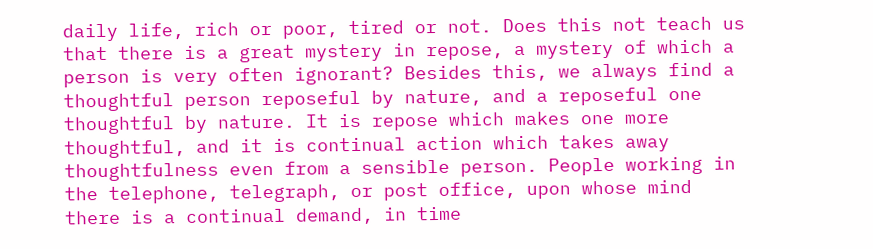daily life, rich or poor, tired or not. Does this not teach us that there is a great mystery in repose, a mystery of which a person is very often ignorant? Besides this, we always find a thoughtful person reposeful by nature, and a reposeful one thoughtful by nature. It is repose which makes one more thoughtful, and it is continual action which takes away thoughtfulness even from a sensible person. People working in the telephone, telegraph, or post office, upon whose mind there is a continual demand, in time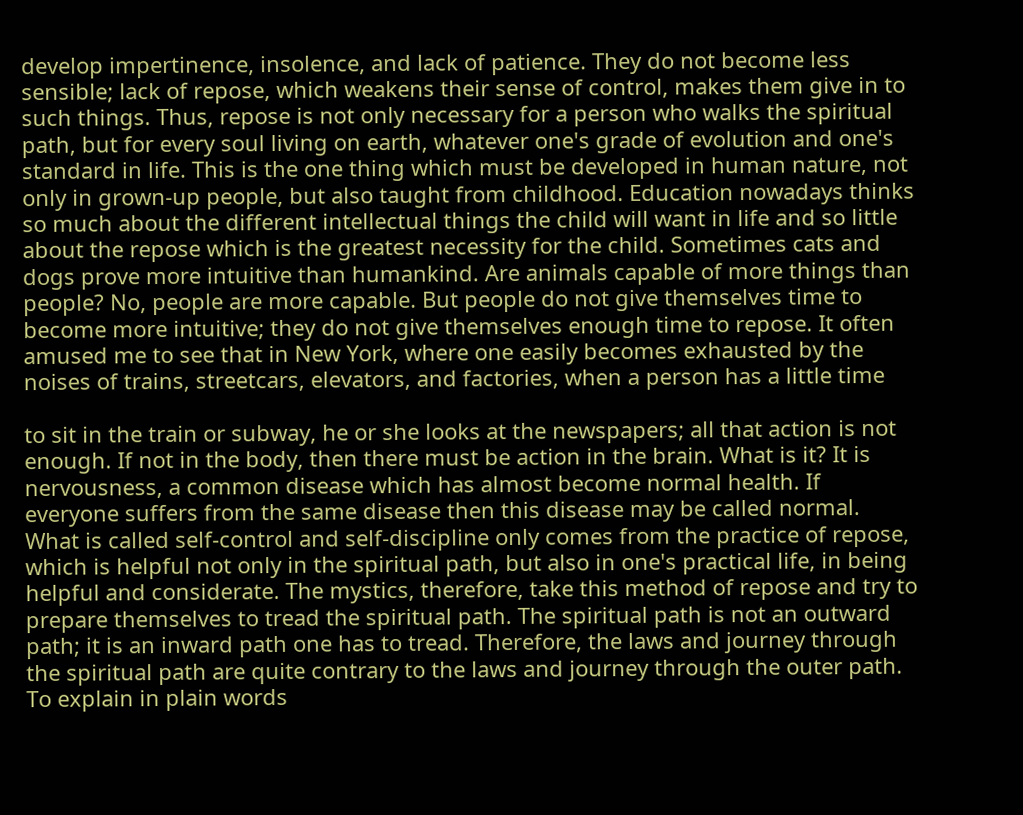develop impertinence, insolence, and lack of patience. They do not become less sensible; lack of repose, which weakens their sense of control, makes them give in to such things. Thus, repose is not only necessary for a person who walks the spiritual path, but for every soul living on earth, whatever one's grade of evolution and one's standard in life. This is the one thing which must be developed in human nature, not only in grown-up people, but also taught from childhood. Education nowadays thinks so much about the different intellectual things the child will want in life and so little about the repose which is the greatest necessity for the child. Sometimes cats and dogs prove more intuitive than humankind. Are animals capable of more things than people? No, people are more capable. But people do not give themselves time to become more intuitive; they do not give themselves enough time to repose. It often amused me to see that in New York, where one easily becomes exhausted by the noises of trains, streetcars, elevators, and factories, when a person has a little time

to sit in the train or subway, he or she looks at the newspapers; all that action is not enough. If not in the body, then there must be action in the brain. What is it? It is nervousness, a common disease which has almost become normal health. If everyone suffers from the same disease then this disease may be called normal. What is called self-control and self-discipline only comes from the practice of repose, which is helpful not only in the spiritual path, but also in one's practical life, in being helpful and considerate. The mystics, therefore, take this method of repose and try to prepare themselves to tread the spiritual path. The spiritual path is not an outward path; it is an inward path one has to tread. Therefore, the laws and journey through the spiritual path are quite contrary to the laws and journey through the outer path. To explain in plain words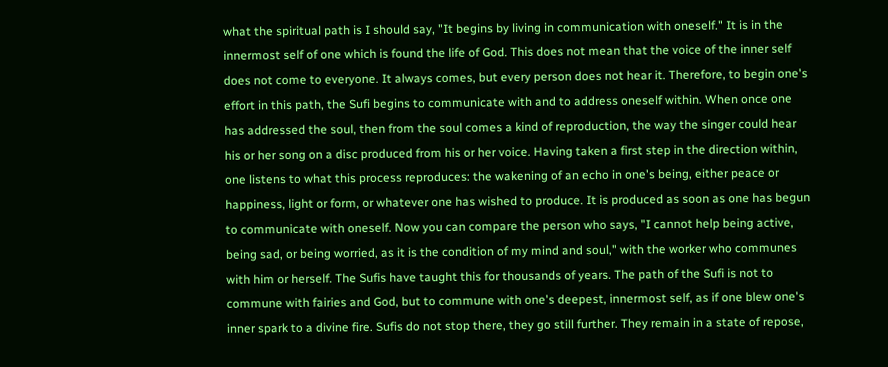what the spiritual path is I should say, "It begins by living in communication with oneself." It is in the innermost self of one which is found the life of God. This does not mean that the voice of the inner self does not come to everyone. It always comes, but every person does not hear it. Therefore, to begin one's effort in this path, the Sufi begins to communicate with and to address oneself within. When once one has addressed the soul, then from the soul comes a kind of reproduction, the way the singer could hear his or her song on a disc produced from his or her voice. Having taken a first step in the direction within, one listens to what this process reproduces: the wakening of an echo in one's being, either peace or happiness, light or form, or whatever one has wished to produce. It is produced as soon as one has begun to communicate with oneself. Now you can compare the person who says, "I cannot help being active, being sad, or being worried, as it is the condition of my mind and soul," with the worker who communes with him or herself. The Sufis have taught this for thousands of years. The path of the Sufi is not to commune with fairies and God, but to commune with one's deepest, innermost self, as if one blew one's inner spark to a divine fire. Sufis do not stop there, they go still further. They remain in a state of repose,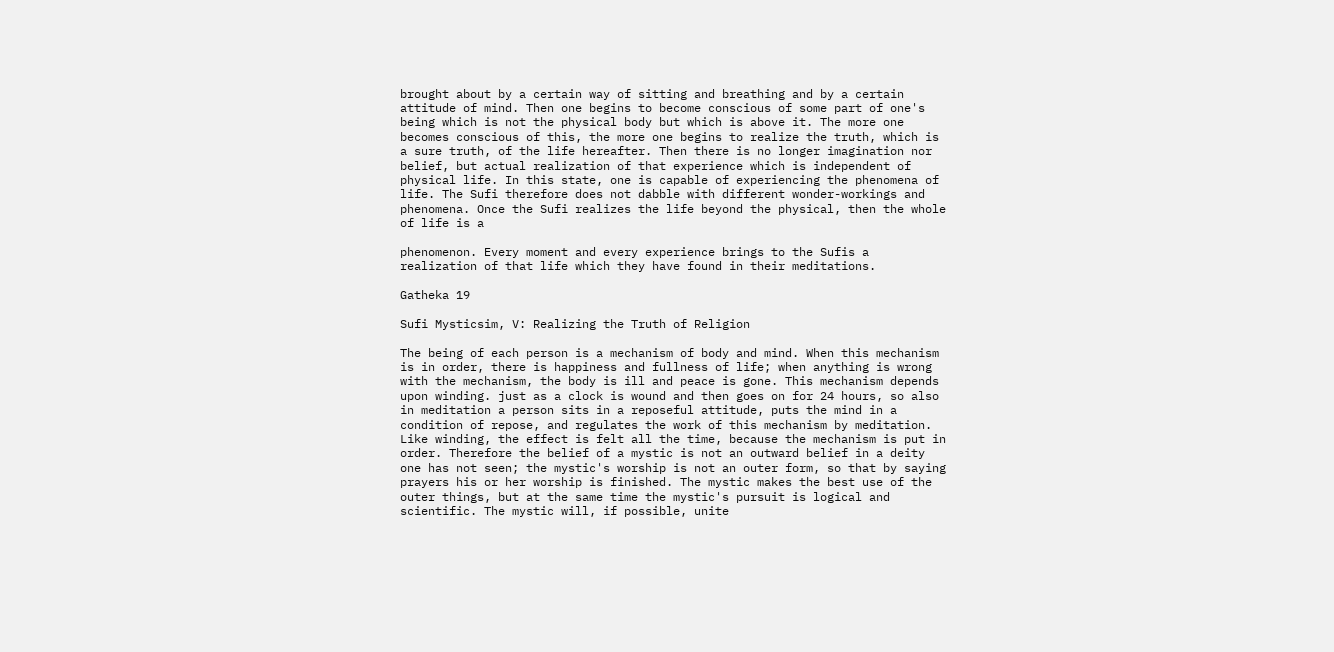brought about by a certain way of sitting and breathing and by a certain attitude of mind. Then one begins to become conscious of some part of one's being which is not the physical body but which is above it. The more one becomes conscious of this, the more one begins to realize the truth, which is a sure truth, of the life hereafter. Then there is no longer imagination nor belief, but actual realization of that experience which is independent of physical life. In this state, one is capable of experiencing the phenomena of life. The Sufi therefore does not dabble with different wonder-workings and phenomena. Once the Sufi realizes the life beyond the physical, then the whole of life is a

phenomenon. Every moment and every experience brings to the Sufis a realization of that life which they have found in their meditations.

Gatheka 19

Sufi Mysticsim, V: Realizing the Truth of Religion

The being of each person is a mechanism of body and mind. When this mechanism is in order, there is happiness and fullness of life; when anything is wrong with the mechanism, the body is ill and peace is gone. This mechanism depends upon winding. just as a clock is wound and then goes on for 24 hours, so also in meditation a person sits in a reposeful attitude, puts the mind in a condition of repose, and regulates the work of this mechanism by meditation. Like winding, the effect is felt all the time, because the mechanism is put in order. Therefore the belief of a mystic is not an outward belief in a deity one has not seen; the mystic's worship is not an outer form, so that by saying prayers his or her worship is finished. The mystic makes the best use of the outer things, but at the same time the mystic's pursuit is logical and scientific. The mystic will, if possible, unite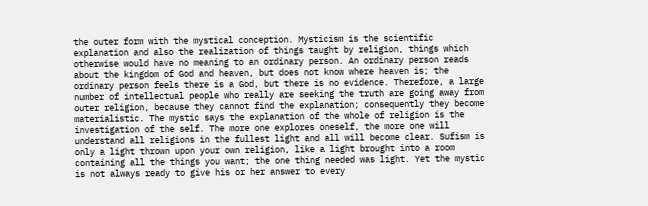the outer form with the mystical conception. Mysticism is the scientific explanation and also the realization of things taught by religion, things which otherwise would have no meaning to an ordinary person. An ordinary person reads about the kingdom of God and heaven, but does not know where heaven is; the ordinary person feels there is a God, but there is no evidence. Therefore, a large number of intellectual people who really are seeking the truth are going away from outer religion, because they cannot find the explanation; consequently they become materialistic. The mystic says the explanation of the whole of religion is the investigation of the self. The more one explores oneself, the more one will understand all religions in the fullest light and all will become clear. Sufism is only a light thrown upon your own religion, like a light brought into a room containing all the things you want; the one thing needed was light. Yet the mystic is not always ready to give his or her answer to every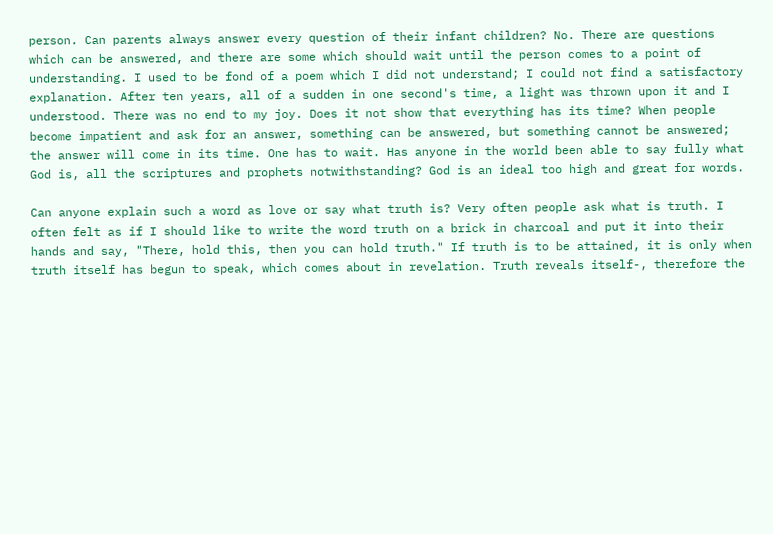person. Can parents always answer every question of their infant children? No. There are questions which can be answered, and there are some which should wait until the person comes to a point of understanding. I used to be fond of a poem which I did not understand; I could not find a satisfactory explanation. After ten years, all of a sudden in one second's time, a light was thrown upon it and I understood. There was no end to my joy. Does it not show that everything has its time? When people become impatient and ask for an answer, something can be answered, but something cannot be answered; the answer will come in its time. One has to wait. Has anyone in the world been able to say fully what God is, all the scriptures and prophets notwithstanding? God is an ideal too high and great for words.

Can anyone explain such a word as love or say what truth is? Very often people ask what is truth. I often felt as if I should like to write the word truth on a brick in charcoal and put it into their hands and say, "There, hold this, then you can hold truth." If truth is to be attained, it is only when truth itself has begun to speak, which comes about in revelation. Truth reveals itself-, therefore the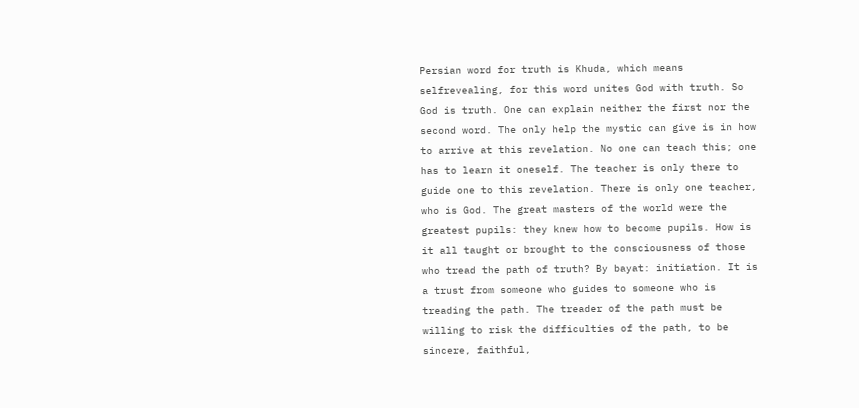Persian word for truth is Khuda, which means selfrevealing, for this word unites God with truth. So God is truth. One can explain neither the first nor the second word. The only help the mystic can give is in how to arrive at this revelation. No one can teach this; one has to learn it oneself. The teacher is only there to guide one to this revelation. There is only one teacher, who is God. The great masters of the world were the greatest pupils: they knew how to become pupils. How is it all taught or brought to the consciousness of those who tread the path of truth? By bayat: initiation. It is a trust from someone who guides to someone who is treading the path. The treader of the path must be willing to risk the difficulties of the path, to be sincere, faithful,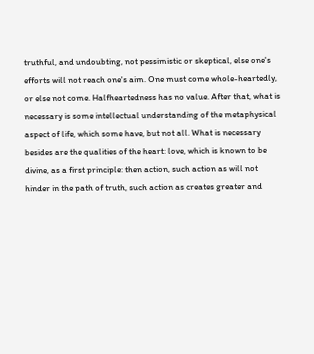truthful, and undoubting, not pessimistic or skeptical, else one's efforts will not reach one's aim. One must come whole-heartedly, or else not come. Halfheartedness has no value. After that, what is necessary is some intellectual understanding of the metaphysical aspect of life, which some have, but not all. What is necessary besides are the qualities of the heart: love, which is known to be divine, as a first principle: then action, such action as will not hinder in the path of truth, such action as creates greater and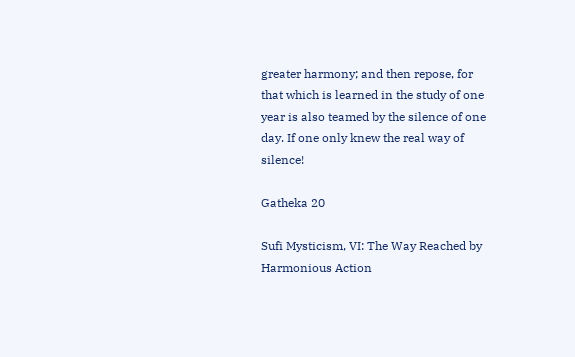greater harmony; and then repose, for that which is learned in the study of one year is also teamed by the silence of one day. If one only knew the real way of silence!

Gatheka 20

Sufi Mysticism, VI: The Way Reached by Harmonious Action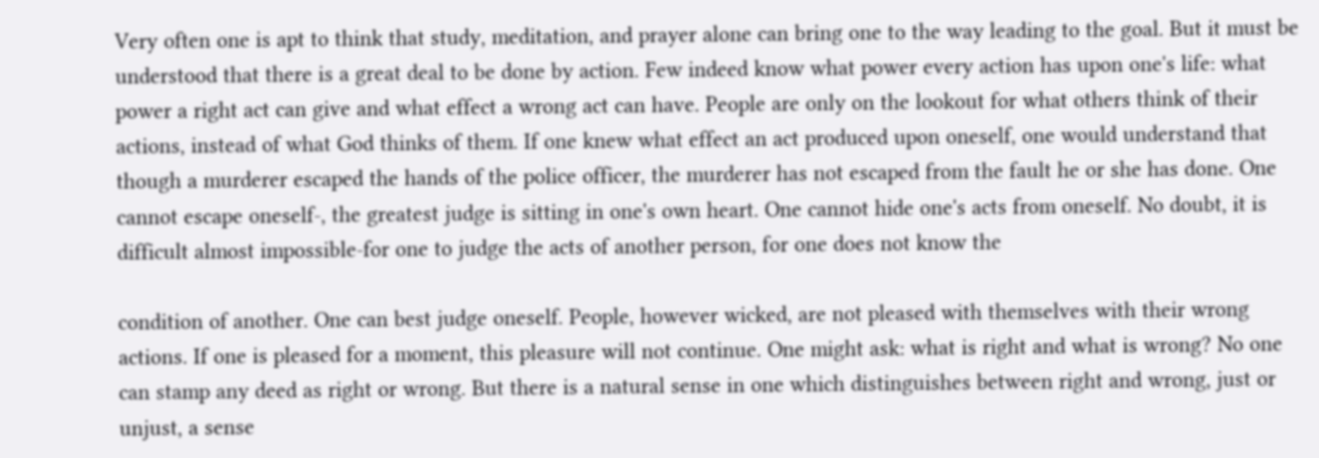Very often one is apt to think that study, meditation, and prayer alone can bring one to the way leading to the goal. But it must be understood that there is a great deal to be done by action. Few indeed know what power every action has upon one's life: what power a right act can give and what effect a wrong act can have. People are only on the lookout for what others think of their actions, instead of what God thinks of them. If one knew what effect an act produced upon oneself, one would understand that though a murderer escaped the hands of the police officer, the murderer has not escaped from the fault he or she has done. One cannot escape oneself-, the greatest judge is sitting in one's own heart. One cannot hide one's acts from oneself. No doubt, it is difficult almost impossible-for one to judge the acts of another person, for one does not know the

condition of another. One can best judge oneself. People, however wicked, are not pleased with themselves with their wrong actions. If one is pleased for a moment, this pleasure will not continue. One might ask: what is right and what is wrong? No one can stamp any deed as right or wrong. But there is a natural sense in one which distinguishes between right and wrong, just or unjust, a sense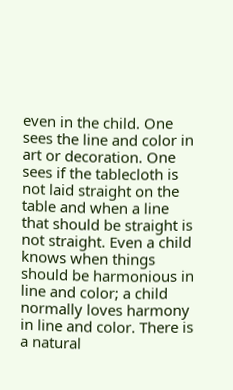even in the child. One sees the line and color in art or decoration. One sees if the tablecloth is not laid straight on the table and when a line that should be straight is not straight. Even a child knows when things should be harmonious in line and color; a child normally loves harmony in line and color. There is a natural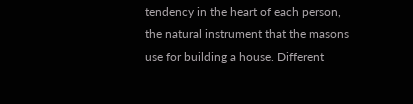tendency in the heart of each person, the natural instrument that the masons use for building a house. Different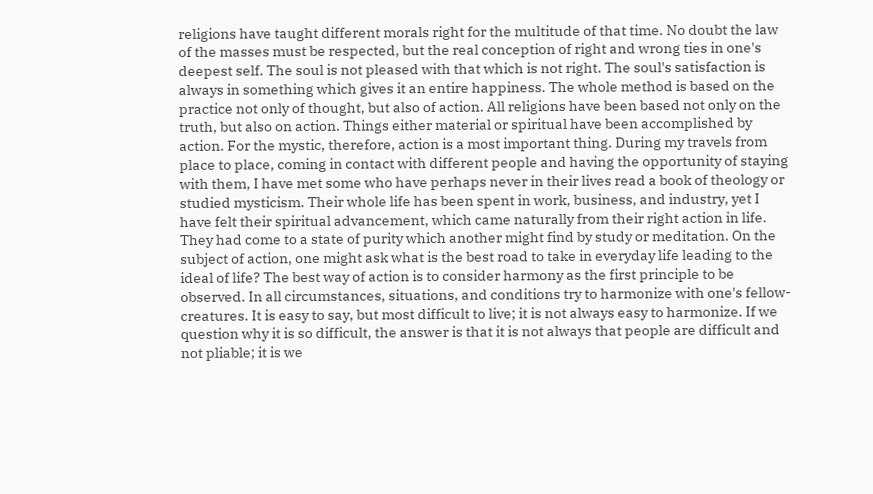religions have taught different morals right for the multitude of that time. No doubt the law of the masses must be respected, but the real conception of right and wrong ties in one's deepest self. The soul is not pleased with that which is not right. The soul's satisfaction is always in something which gives it an entire happiness. The whole method is based on the practice not only of thought, but also of action. All religions have been based not only on the truth, but also on action. Things either material or spiritual have been accomplished by action. For the mystic, therefore, action is a most important thing. During my travels from place to place, coming in contact with different people and having the opportunity of staying with them, I have met some who have perhaps never in their lives read a book of theology or studied mysticism. Their whole life has been spent in work, business, and industry, yet I have felt their spiritual advancement, which came naturally from their right action in life. They had come to a state of purity which another might find by study or meditation. On the subject of action, one might ask what is the best road to take in everyday life leading to the ideal of life? The best way of action is to consider harmony as the first principle to be observed. In all circumstances, situations, and conditions try to harmonize with one's fellow-creatures. It is easy to say, but most difficult to live; it is not always easy to harmonize. If we question why it is so difficult, the answer is that it is not always that people are difficult and not pliable; it is we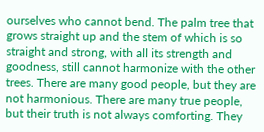ourselves who cannot bend. The palm tree that grows straight up and the stem of which is so straight and strong, with all its strength and goodness, still cannot harmonize with the other trees. There are many good people, but they are not harmonious. There are many true people, but their truth is not always comforting. They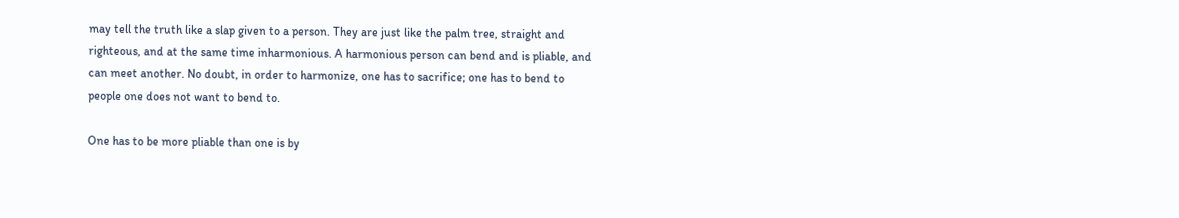may tell the truth like a slap given to a person. They are just like the palm tree, straight and righteous, and at the same time inharmonious. A harmonious person can bend and is pliable, and can meet another. No doubt, in order to harmonize, one has to sacrifice; one has to bend to people one does not want to bend to.

One has to be more pliable than one is by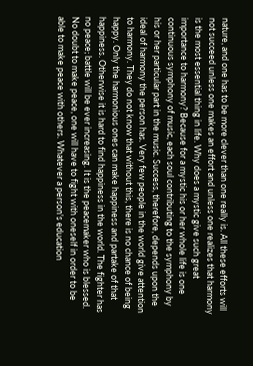nature, and one has to be more clever than one really is. All these efforts will not succeed unless one makes an effort and unless one realizes that harmony is the most essential thing in life. Why does a mystic give such great importance to harmony? Because for a mystic his or her whole life is one continuous symphony of music, each soul contributing to the symphony by his or her particular part in the music. Success, therefore, depends upon the ideal of harmony the person has. Very few people in the world give attention to harmony. They do not know that without this, there is no chance of being happy. Only the harmonious ones can make happiness and partake of that happiness. Otherwise it is hard to find happiness in the world. The fighter has no peace; battle will be ever increasing. It is the peacemaker who is blessed. No doubt to make peace, one will have to fight with oneself in order to be able to make peace with others. Whatever a person's education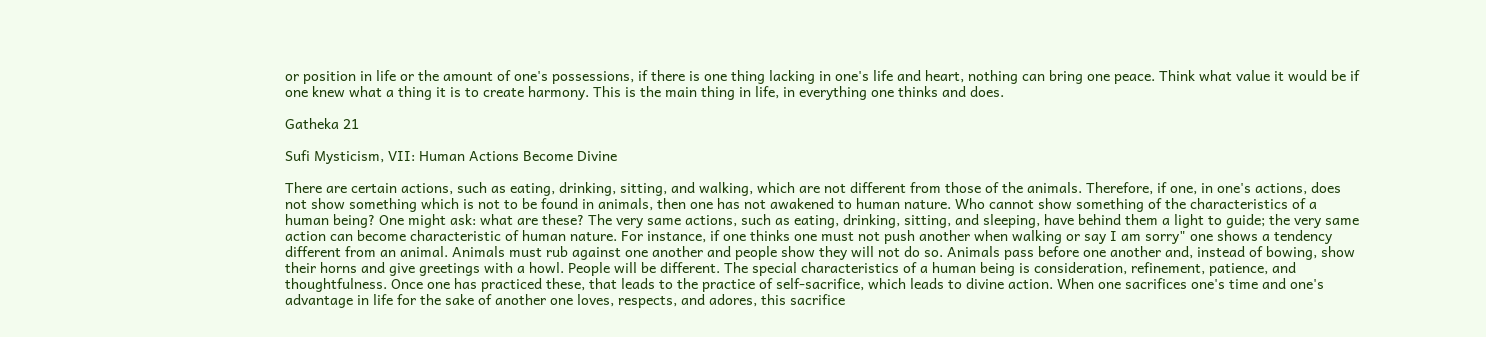or position in life or the amount of one's possessions, if there is one thing lacking in one's life and heart, nothing can bring one peace. Think what value it would be if one knew what a thing it is to create harmony. This is the main thing in life, in everything one thinks and does.

Gatheka 21

Sufi Mysticism, VII: Human Actions Become Divine

There are certain actions, such as eating, drinking, sitting, and walking, which are not different from those of the animals. Therefore, if one, in one's actions, does not show something which is not to be found in animals, then one has not awakened to human nature. Who cannot show something of the characteristics of a human being? One might ask: what are these? The very same actions, such as eating, drinking, sitting, and sleeping, have behind them a light to guide; the very same action can become characteristic of human nature. For instance, if one thinks one must not push another when walking or say I am sorry" one shows a tendency different from an animal. Animals must rub against one another and people show they will not do so. Animals pass before one another and, instead of bowing, show their horns and give greetings with a howl. People will be different. The special characteristics of a human being is consideration, refinement, patience, and thoughtfulness. Once one has practiced these, that leads to the practice of self-sacrifice, which leads to divine action. When one sacrifices one's time and one's advantage in life for the sake of another one loves, respects, and adores, this sacrifice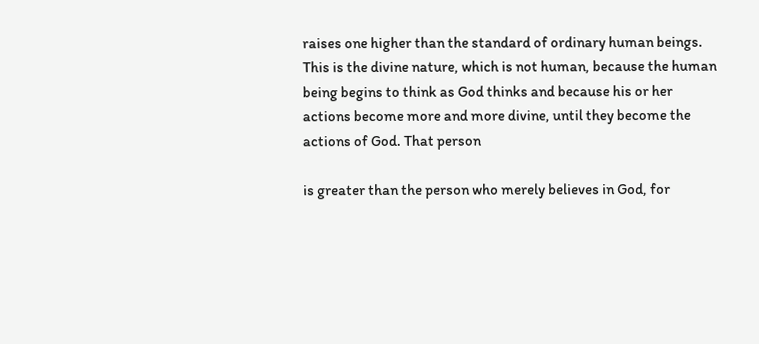raises one higher than the standard of ordinary human beings. This is the divine nature, which is not human, because the human being begins to think as God thinks and because his or her actions become more and more divine, until they become the actions of God. That person

is greater than the person who merely believes in God, for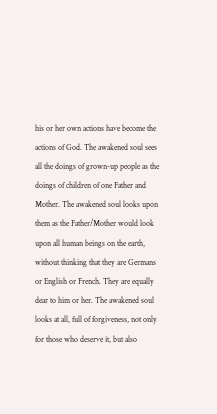his or her own actions have become the actions of God. The awakened soul sees all the doings of grown-up people as the doings of children of one Father and Mother. The awakened soul looks upon them as the Father/Mother would look upon all human beings on the earth, without thinking that they are Germans or English or French. They are equally dear to him or her. The awakened soul looks at all, full of forgiveness, not only for those who deserve it, but also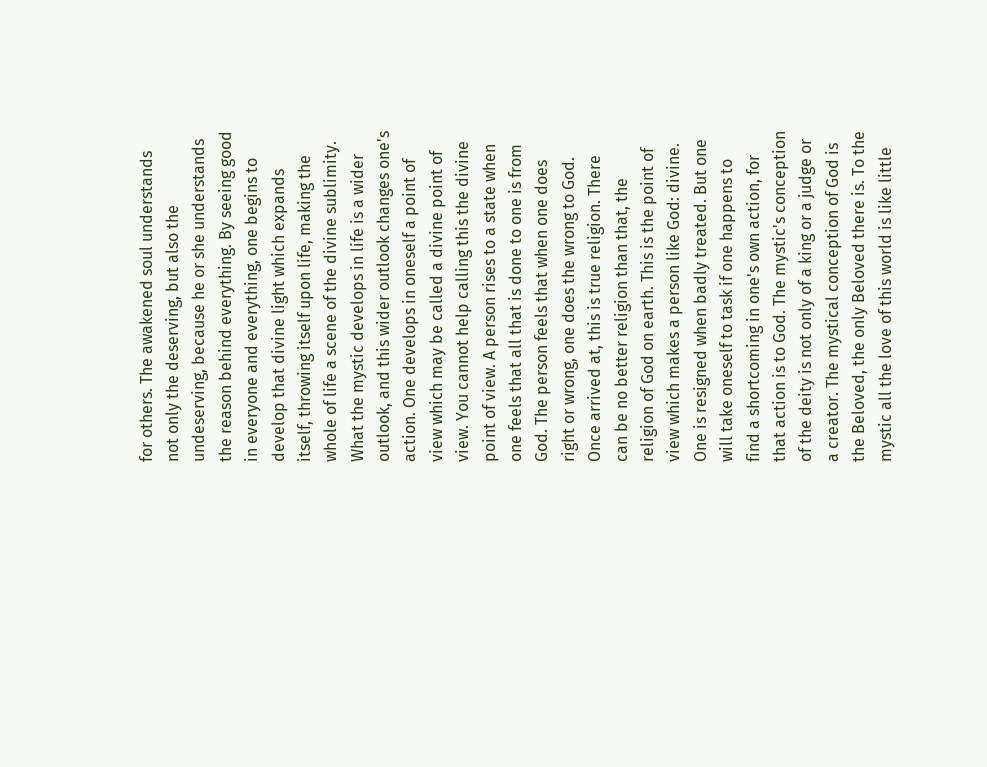for others. The awakened soul understands not only the deserving, but also the undeserving, because he or she understands the reason behind everything. By seeing good in everyone and everything, one begins to develop that divine light which expands itself, throwing itself upon life, making the whole of life a scene of the divine sublimity. What the mystic develops in life is a wider outlook, and this wider outlook changes one's action. One develops in oneself a point of view which may be called a divine point of view. You cannot help calling this the divine point of view. A person rises to a state when one feels that all that is done to one is from God. The person feels that when one does right or wrong, one does the wrong to God. Once arrived at, this is true religion. There can be no better religion than that, the religion of God on earth. This is the point of view which makes a person like God: divine. One is resigned when badly treated. But one will take oneself to task if one happens to find a shortcoming in one's own action, for that action is to God. The mystic's conception of the deity is not only of a king or a judge or a creator. The mystical conception of God is the Beloved, the only Beloved there is. To the mystic all the love of this world is like little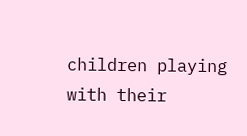children playing with their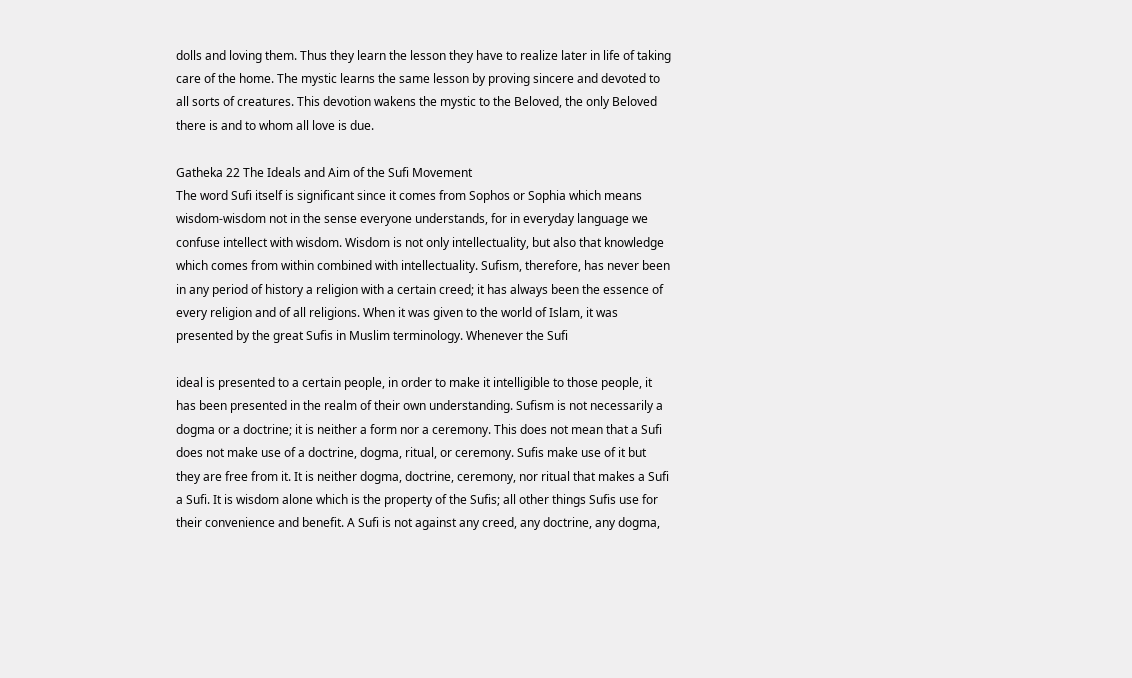dolls and loving them. Thus they learn the lesson they have to realize later in life of taking care of the home. The mystic learns the same lesson by proving sincere and devoted to all sorts of creatures. This devotion wakens the mystic to the Beloved, the only Beloved there is and to whom all love is due.

Gatheka 22 The Ideals and Aim of the Sufi Movement
The word Sufi itself is significant since it comes from Sophos or Sophia which means wisdom-wisdom not in the sense everyone understands, for in everyday language we confuse intellect with wisdom. Wisdom is not only intellectuality, but also that knowledge which comes from within combined with intellectuality. Sufism, therefore, has never been in any period of history a religion with a certain creed; it has always been the essence of every religion and of all religions. When it was given to the world of Islam, it was presented by the great Sufis in Muslim terminology. Whenever the Sufi

ideal is presented to a certain people, in order to make it intelligible to those people, it has been presented in the realm of their own understanding. Sufism is not necessarily a dogma or a doctrine; it is neither a form nor a ceremony. This does not mean that a Sufi does not make use of a doctrine, dogma, ritual, or ceremony. Sufis make use of it but they are free from it. It is neither dogma, doctrine, ceremony, nor ritual that makes a Sufi a Sufi. It is wisdom alone which is the property of the Sufis; all other things Sufis use for their convenience and benefit. A Sufi is not against any creed, any doctrine, any dogma,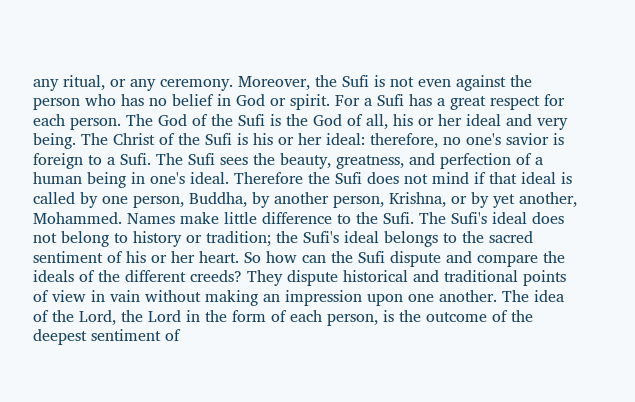any ritual, or any ceremony. Moreover, the Sufi is not even against the person who has no belief in God or spirit. For a Sufi has a great respect for each person. The God of the Sufi is the God of all, his or her ideal and very being. The Christ of the Sufi is his or her ideal: therefore, no one's savior is foreign to a Sufi. The Sufi sees the beauty, greatness, and perfection of a human being in one's ideal. Therefore the Sufi does not mind if that ideal is called by one person, Buddha, by another person, Krishna, or by yet another, Mohammed. Names make little difference to the Sufi. The Sufi's ideal does not belong to history or tradition; the Sufi's ideal belongs to the sacred sentiment of his or her heart. So how can the Sufi dispute and compare the ideals of the different creeds? They dispute historical and traditional points of view in vain without making an impression upon one another. The idea of the Lord, the Lord in the form of each person, is the outcome of the deepest sentiment of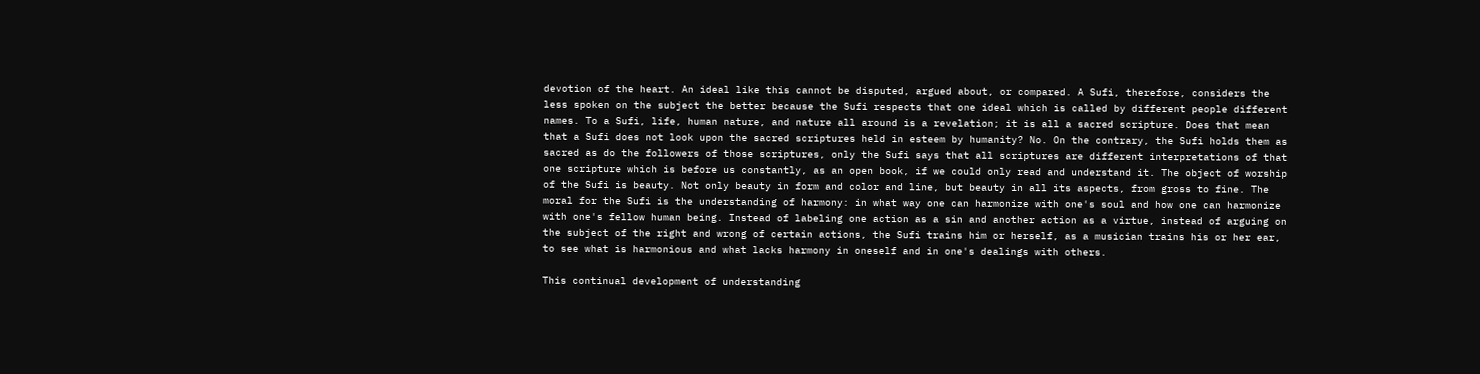devotion of the heart. An ideal like this cannot be disputed, argued about, or compared. A Sufi, therefore, considers the less spoken on the subject the better because the Sufi respects that one ideal which is called by different people different names. To a Sufi, life, human nature, and nature all around is a revelation; it is all a sacred scripture. Does that mean that a Sufi does not look upon the sacred scriptures held in esteem by humanity? No. On the contrary, the Sufi holds them as sacred as do the followers of those scriptures, only the Sufi says that all scriptures are different interpretations of that one scripture which is before us constantly, as an open book, if we could only read and understand it. The object of worship of the Sufi is beauty. Not only beauty in form and color and line, but beauty in all its aspects, from gross to fine. The moral for the Sufi is the understanding of harmony: in what way one can harmonize with one's soul and how one can harmonize with one's fellow human being. Instead of labeling one action as a sin and another action as a virtue, instead of arguing on the subject of the right and wrong of certain actions, the Sufi trains him or herself, as a musician trains his or her ear, to see what is harmonious and what lacks harmony in oneself and in one's dealings with others.

This continual development of understanding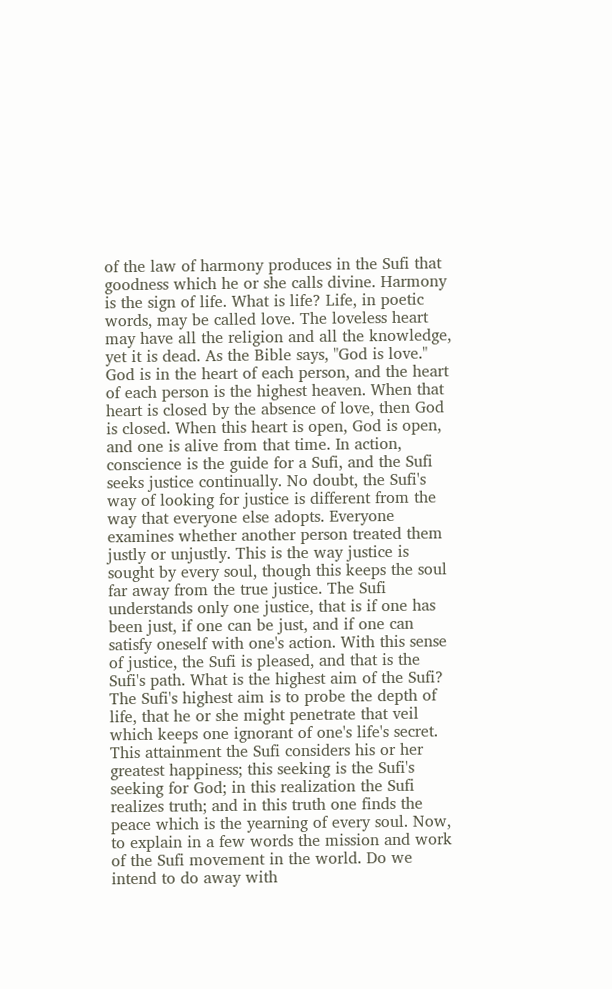of the law of harmony produces in the Sufi that goodness which he or she calls divine. Harmony is the sign of life. What is life? Life, in poetic words, may be called love. The loveless heart may have all the religion and all the knowledge, yet it is dead. As the Bible says, "God is love." God is in the heart of each person, and the heart of each person is the highest heaven. When that heart is closed by the absence of love, then God is closed. When this heart is open, God is open, and one is alive from that time. In action, conscience is the guide for a Sufi, and the Sufi seeks justice continually. No doubt, the Sufi's way of looking for justice is different from the way that everyone else adopts. Everyone examines whether another person treated them justly or unjustly. This is the way justice is sought by every soul, though this keeps the soul far away from the true justice. The Sufi understands only one justice, that is if one has been just, if one can be just, and if one can satisfy oneself with one's action. With this sense of justice, the Sufi is pleased, and that is the Sufi's path. What is the highest aim of the Sufi? The Sufi's highest aim is to probe the depth of life, that he or she might penetrate that veil which keeps one ignorant of one's life's secret. This attainment the Sufi considers his or her greatest happiness; this seeking is the Sufi's seeking for God; in this realization the Sufi realizes truth; and in this truth one finds the peace which is the yearning of every soul. Now, to explain in a few words the mission and work of the Sufi movement in the world. Do we intend to do away with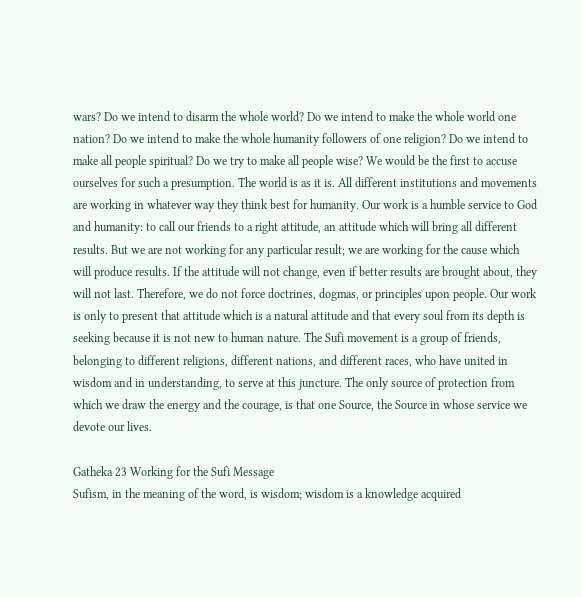wars? Do we intend to disarm the whole world? Do we intend to make the whole world one nation? Do we intend to make the whole humanity followers of one religion? Do we intend to make all people spiritual? Do we try to make all people wise? We would be the first to accuse ourselves for such a presumption. The world is as it is. All different institutions and movements are working in whatever way they think best for humanity. Our work is a humble service to God and humanity: to call our friends to a right attitude, an attitude which will bring all different results. But we are not working for any particular result; we are working for the cause which will produce results. If the attitude will not change, even if better results are brought about, they will not last. Therefore, we do not force doctrines, dogmas, or principles upon people. Our work is only to present that attitude which is a natural attitude and that every soul from its depth is seeking because it is not new to human nature. The Sufi movement is a group of friends, belonging to different religions, different nations, and different races, who have united in wisdom and in understanding, to serve at this juncture. The only source of protection from which we draw the energy and the courage, is that one Source, the Source in whose service we devote our lives.

Gatheka 23 Working for the Sufi Message
Sufism, in the meaning of the word, is wisdom; wisdom is a knowledge acquired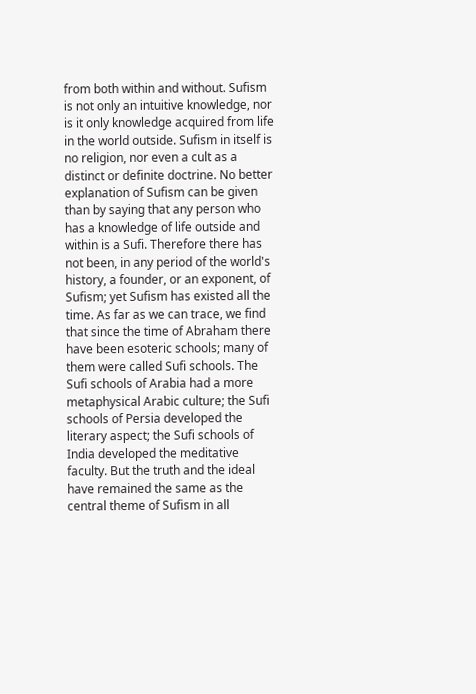from both within and without. Sufism is not only an intuitive knowledge, nor is it only knowledge acquired from life in the world outside. Sufism in itself is no religion, nor even a cult as a distinct or definite doctrine. No better explanation of Sufism can be given than by saying that any person who has a knowledge of life outside and within is a Sufi. Therefore there has not been, in any period of the world's history, a founder, or an exponent, of Sufism; yet Sufism has existed all the time. As far as we can trace, we find that since the time of Abraham there have been esoteric schools; many of them were called Sufi schools. The Sufi schools of Arabia had a more metaphysical Arabic culture; the Sufi schools of Persia developed the literary aspect; the Sufi schools of India developed the meditative faculty. But the truth and the ideal have remained the same as the central theme of Sufism in all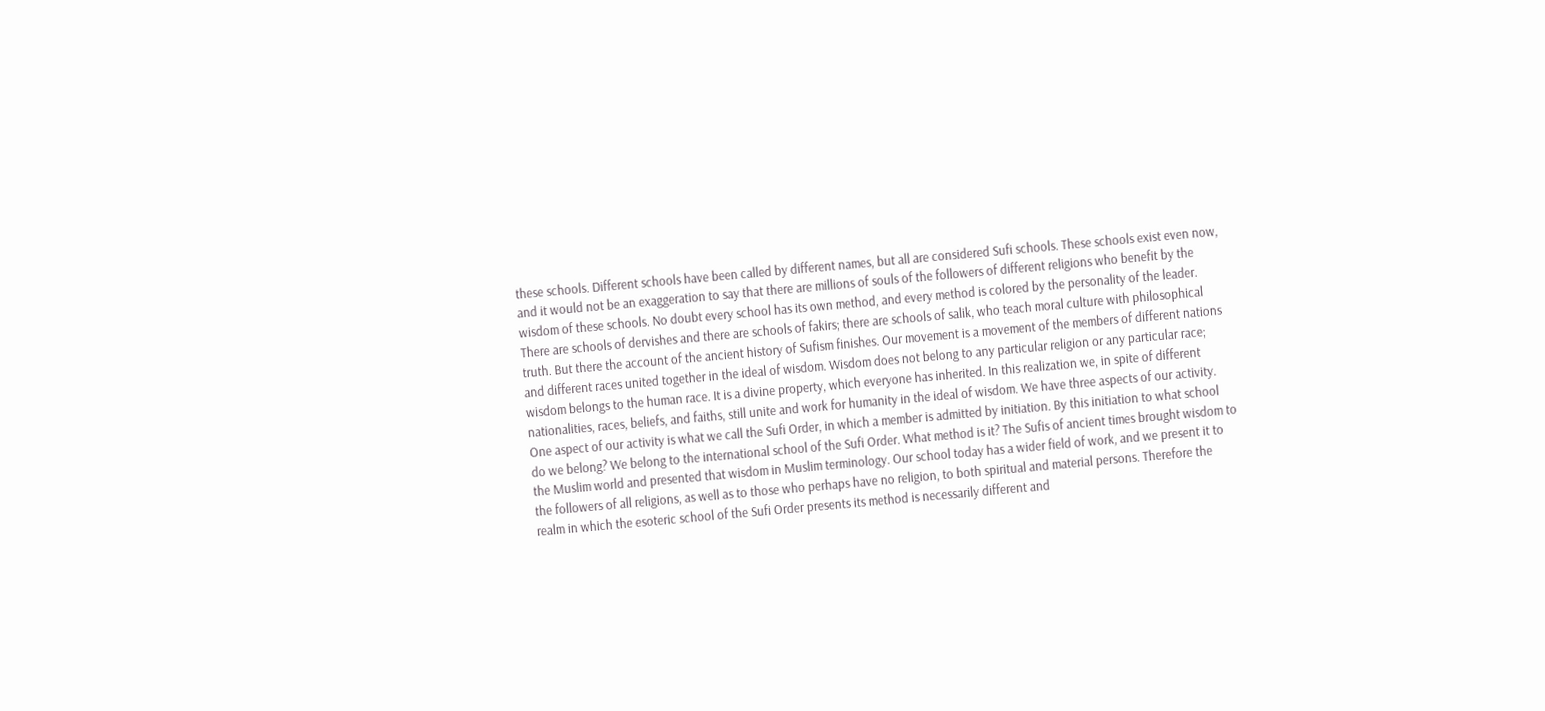these schools. Different schools have been called by different names, but all are considered Sufi schools. These schools exist even now, and it would not be an exaggeration to say that there are millions of souls of the followers of different religions who benefit by the wisdom of these schools. No doubt every school has its own method, and every method is colored by the personality of the leader. There are schools of dervishes and there are schools of fakirs; there are schools of salik, who teach moral culture with philosophical truth. But there the account of the ancient history of Sufism finishes. Our movement is a movement of the members of different nations and different races united together in the ideal of wisdom. Wisdom does not belong to any particular religion or any particular race; wisdom belongs to the human race. It is a divine property, which everyone has inherited. In this realization we, in spite of different nationalities, races, beliefs, and faiths, still unite and work for humanity in the ideal of wisdom. We have three aspects of our activity. One aspect of our activity is what we call the Sufi Order, in which a member is admitted by initiation. By this initiation to what school do we belong? We belong to the international school of the Sufi Order. What method is it? The Sufis of ancient times brought wisdom to the Muslim world and presented that wisdom in Muslim terminology. Our school today has a wider field of work, and we present it to the followers of all religions, as well as to those who perhaps have no religion, to both spiritual and material persons. Therefore the realm in which the esoteric school of the Sufi Order presents its method is necessarily different and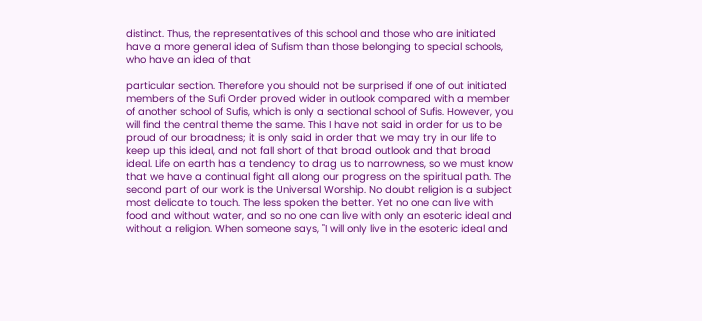distinct. Thus, the representatives of this school and those who are initiated have a more general idea of Sufism than those belonging to special schools, who have an idea of that

particular section. Therefore you should not be surprised if one of out initiated members of the Sufi Order proved wider in outlook compared with a member of another school of Sufis, which is only a sectional school of Sufis. However, you will find the central theme the same. This I have not said in order for us to be proud of our broadness; it is only said in order that we may try in our life to keep up this ideal, and not fall short of that broad outlook and that broad ideal. Life on earth has a tendency to drag us to narrowness, so we must know that we have a continual fight all along our progress on the spiritual path. The second part of our work is the Universal Worship. No doubt religion is a subject most delicate to touch. The less spoken the better. Yet no one can live with food and without water, and so no one can live with only an esoteric ideal and without a religion. When someone says, "I will only live in the esoteric ideal and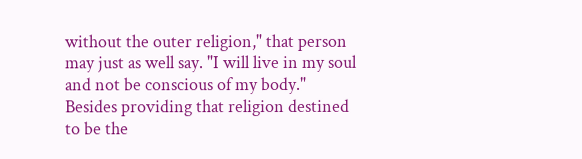without the outer religion," that person may just as well say. "I will live in my soul and not be conscious of my body." Besides providing that religion destined to be the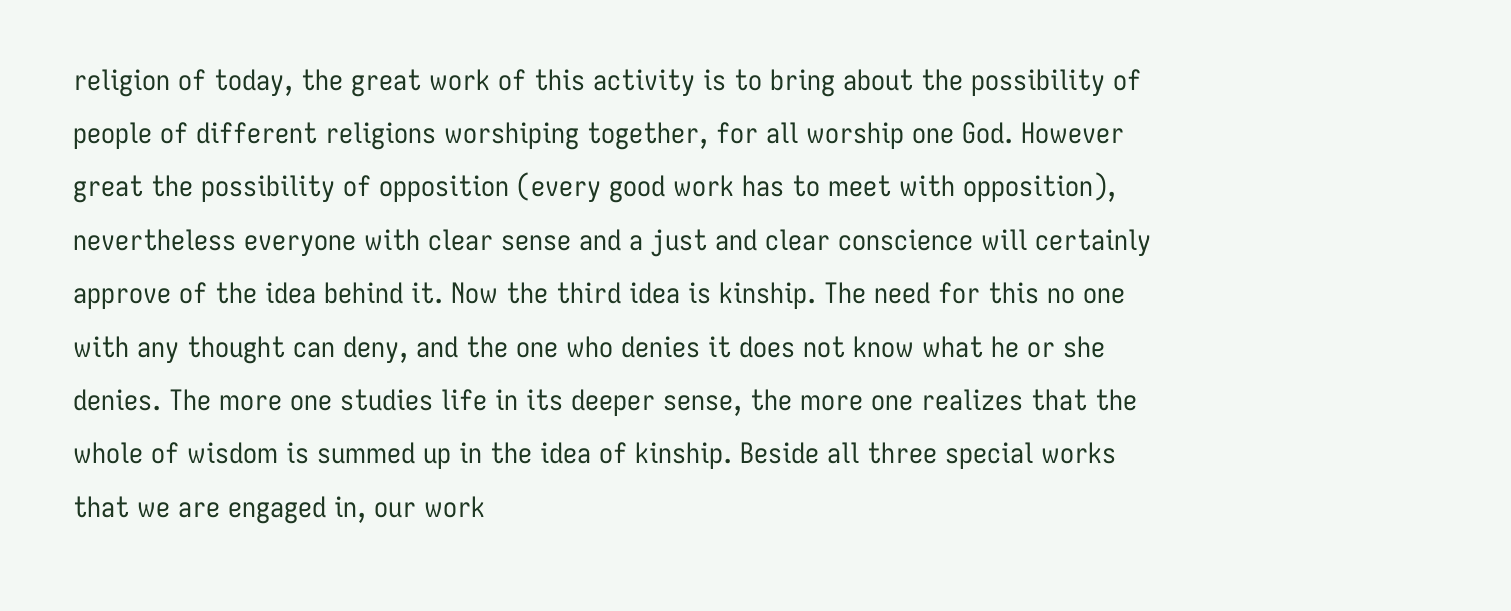religion of today, the great work of this activity is to bring about the possibility of people of different religions worshiping together, for all worship one God. However great the possibility of opposition (every good work has to meet with opposition), nevertheless everyone with clear sense and a just and clear conscience will certainly approve of the idea behind it. Now the third idea is kinship. The need for this no one with any thought can deny, and the one who denies it does not know what he or she denies. The more one studies life in its deeper sense, the more one realizes that the whole of wisdom is summed up in the idea of kinship. Beside all three special works that we are engaged in, our work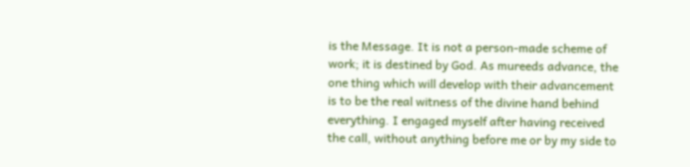is the Message. It is not a person-made scheme of work; it is destined by God. As mureeds advance, the one thing which will develop with their advancement is to be the real witness of the divine hand behind everything. I engaged myself after having received the call, without anything before me or by my side to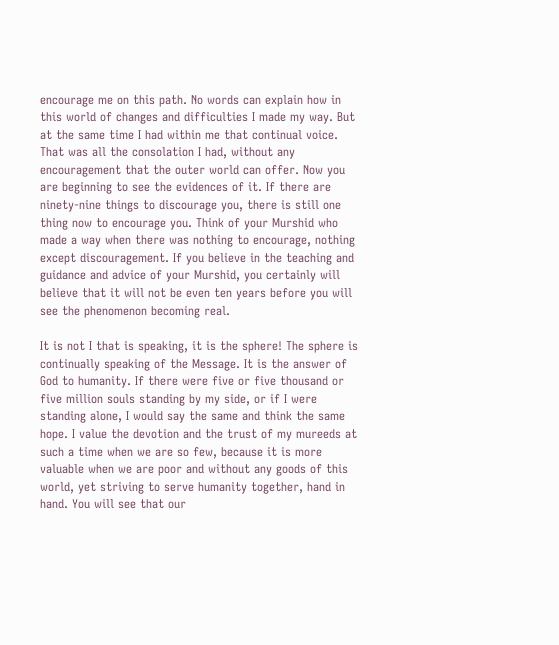encourage me on this path. No words can explain how in this world of changes and difficulties I made my way. But at the same time I had within me that continual voice. That was all the consolation I had, without any encouragement that the outer world can offer. Now you are beginning to see the evidences of it. If there are ninety-nine things to discourage you, there is still one thing now to encourage you. Think of your Murshid who made a way when there was nothing to encourage, nothing except discouragement. If you believe in the teaching and guidance and advice of your Murshid, you certainly will believe that it will not be even ten years before you will see the phenomenon becoming real.

It is not I that is speaking, it is the sphere! The sphere is continually speaking of the Message. It is the answer of God to humanity. If there were five or five thousand or five million souls standing by my side, or if I were standing alone, I would say the same and think the same hope. I value the devotion and the trust of my mureeds at such a time when we are so few, because it is more valuable when we are poor and without any goods of this world, yet striving to serve humanity together, hand in hand. You will see that our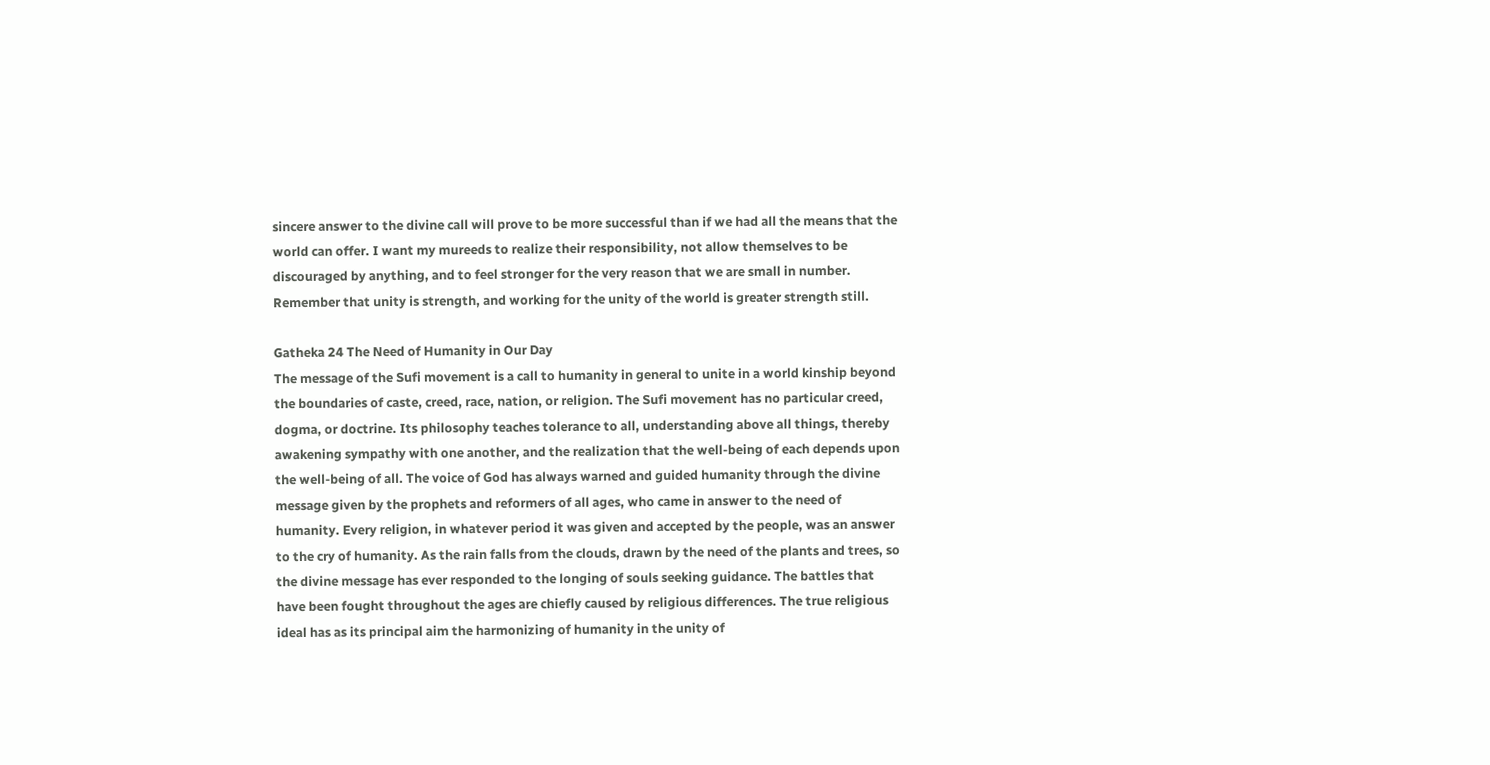sincere answer to the divine call will prove to be more successful than if we had all the means that the world can offer. I want my mureeds to realize their responsibility, not allow themselves to be discouraged by anything, and to feel stronger for the very reason that we are small in number. Remember that unity is strength, and working for the unity of the world is greater strength still.

Gatheka 24 The Need of Humanity in Our Day
The message of the Sufi movement is a call to humanity in general to unite in a world kinship beyond the boundaries of caste, creed, race, nation, or religion. The Sufi movement has no particular creed, dogma, or doctrine. Its philosophy teaches tolerance to all, understanding above all things, thereby awakening sympathy with one another, and the realization that the well-being of each depends upon the well-being of all. The voice of God has always warned and guided humanity through the divine message given by the prophets and reformers of all ages, who came in answer to the need of humanity. Every religion, in whatever period it was given and accepted by the people, was an answer to the cry of humanity. As the rain falls from the clouds, drawn by the need of the plants and trees, so the divine message has ever responded to the longing of souls seeking guidance. The battles that have been fought throughout the ages are chiefly caused by religious differences. The true religious ideal has as its principal aim the harmonizing of humanity in the unity of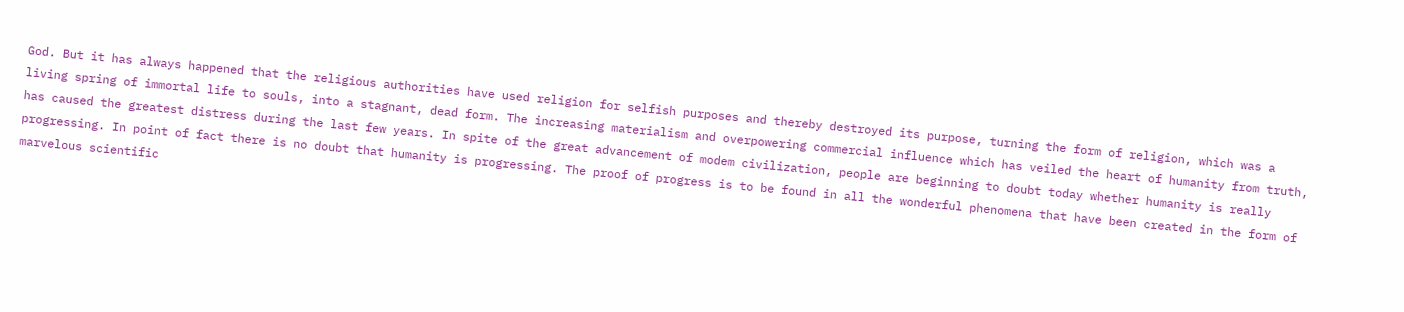God. But it has always happened that the religious authorities have used religion for selfish purposes and thereby destroyed its purpose, turning the form of religion, which was a living spring of immortal life to souls, into a stagnant, dead form. The increasing materialism and overpowering commercial influence which has veiled the heart of humanity from truth, has caused the greatest distress during the last few years. In spite of the great advancement of modem civilization, people are beginning to doubt today whether humanity is really progressing. In point of fact there is no doubt that humanity is progressing. The proof of progress is to be found in all the wonderful phenomena that have been created in the form of marvelous scientific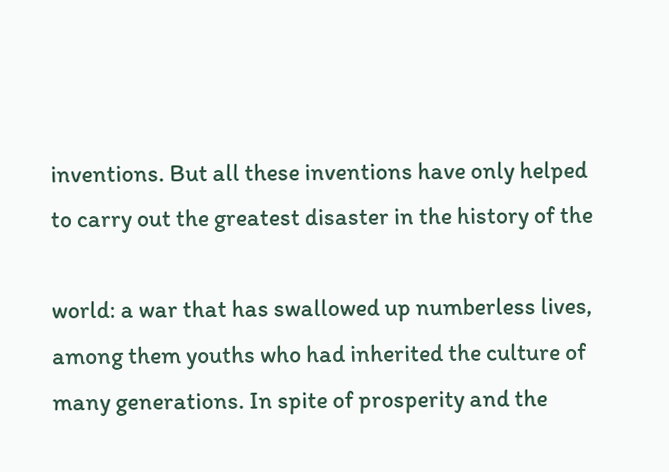inventions. But all these inventions have only helped to carry out the greatest disaster in the history of the

world: a war that has swallowed up numberless lives, among them youths who had inherited the culture of many generations. In spite of prosperity and the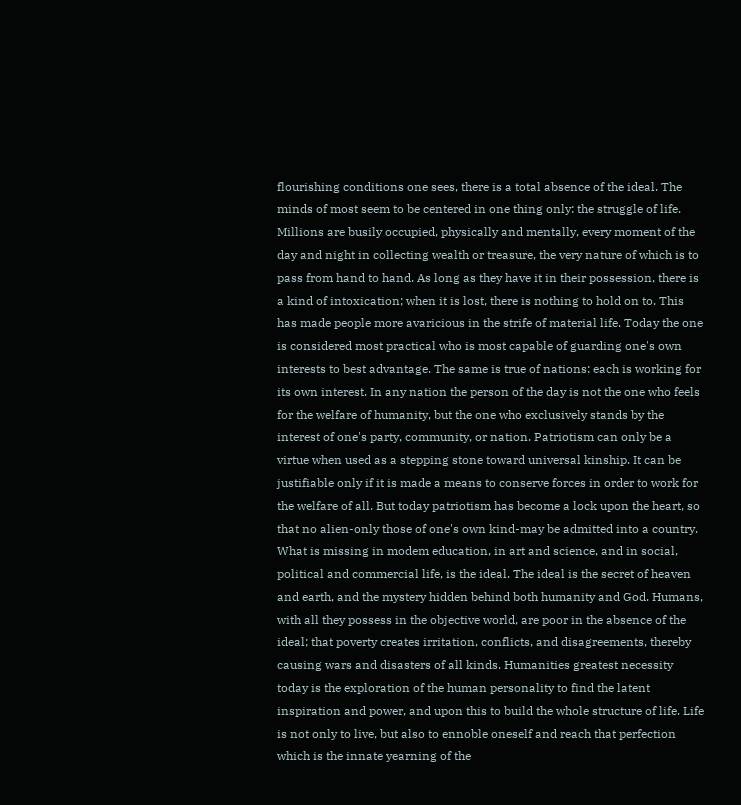flourishing conditions one sees, there is a total absence of the ideal. The minds of most seem to be centered in one thing only: the struggle of life. Millions are busily occupied, physically and mentally, every moment of the day and night in collecting wealth or treasure, the very nature of which is to pass from hand to hand. As long as they have it in their possession, there is a kind of intoxication; when it is lost, there is nothing to hold on to. This has made people more avaricious in the strife of material life. Today the one is considered most practical who is most capable of guarding one's own interests to best advantage. The same is true of nations: each is working for its own interest. In any nation the person of the day is not the one who feels for the welfare of humanity, but the one who exclusively stands by the interest of one's party, community, or nation. Patriotism can only be a virtue when used as a stepping stone toward universal kinship. It can be justifiable only if it is made a means to conserve forces in order to work for the welfare of all. But today patriotism has become a lock upon the heart, so that no alien-only those of one's own kind-may be admitted into a country. What is missing in modem education, in art and science, and in social, political and commercial life, is the ideal. The ideal is the secret of heaven and earth, and the mystery hidden behind both humanity and God. Humans, with all they possess in the objective world, are poor in the absence of the ideal; that poverty creates irritation, conflicts, and disagreements, thereby causing wars and disasters of all kinds. Humanities greatest necessity today is the exploration of the human personality to find the latent inspiration and power, and upon this to build the whole structure of life. Life is not only to live, but also to ennoble oneself and reach that perfection which is the innate yearning of the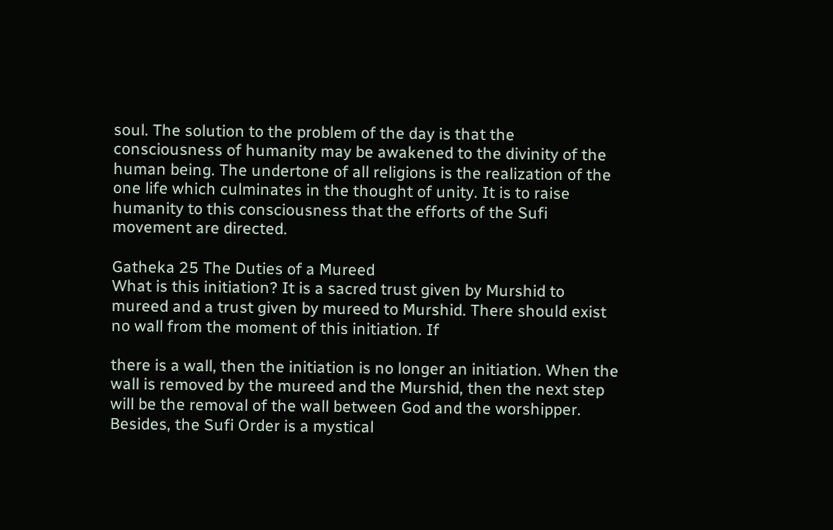soul. The solution to the problem of the day is that the consciousness of humanity may be awakened to the divinity of the human being. The undertone of all religions is the realization of the one life which culminates in the thought of unity. It is to raise humanity to this consciousness that the efforts of the Sufi movement are directed.

Gatheka 25 The Duties of a Mureed
What is this initiation? It is a sacred trust given by Murshid to mureed and a trust given by mureed to Murshid. There should exist no wall from the moment of this initiation. If

there is a wall, then the initiation is no longer an initiation. When the wall is removed by the mureed and the Murshid, then the next step will be the removal of the wall between God and the worshipper. Besides, the Sufi Order is a mystical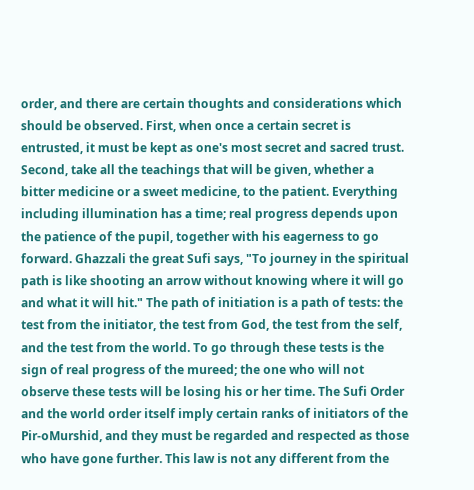order, and there are certain thoughts and considerations which should be observed. First, when once a certain secret is entrusted, it must be kept as one's most secret and sacred trust. Second, take all the teachings that will be given, whether a bitter medicine or a sweet medicine, to the patient. Everything including illumination has a time; real progress depends upon the patience of the pupil, together with his eagerness to go forward. Ghazzali the great Sufi says, "To journey in the spiritual path is like shooting an arrow without knowing where it will go and what it will hit." The path of initiation is a path of tests: the test from the initiator, the test from God, the test from the self, and the test from the world. To go through these tests is the sign of real progress of the mureed; the one who will not observe these tests will be losing his or her time. The Sufi Order and the world order itself imply certain ranks of initiators of the Pir-oMurshid, and they must be regarded and respected as those who have gone further. This law is not any different from the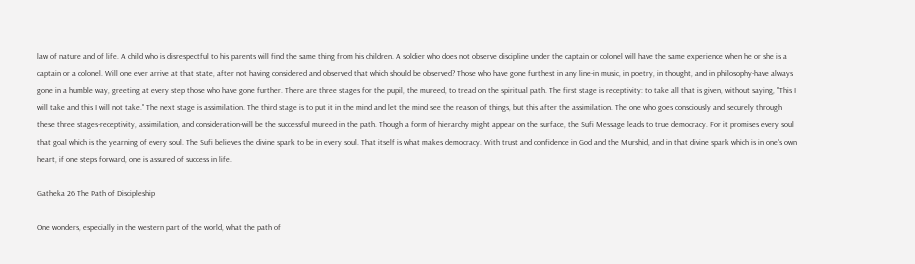law of nature and of life. A child who is disrespectful to his parents will find the same thing from his children. A soldier who does not observe discipline under the captain or colonel will have the same experience when he or she is a captain or a colonel. Will one ever arrive at that state, after not having considered and observed that which should be observed? Those who have gone furthest in any line-in music, in poetry, in thought, and in philosophy-have always gone in a humble way, greeting at every step those who have gone further. There are three stages for the pupil, the mureed, to tread on the spiritual path. The first stage is receptivity: to take all that is given, without saying, "This I will take and this I will not take." The next stage is assimilation. The third stage is to put it in the mind and let the mind see the reason of things, but this after the assimilation. The one who goes consciously and securely through these three stages-receptivity, assimilation, and consideration-will be the successful mureed in the path. Though a form of hierarchy might appear on the surface, the Sufi Message leads to true democracy. For it promises every soul that goal which is the yearning of every soul. The Sufi believes the divine spark to be in every soul. That itself is what makes democracy. With trust and confidence in God and the Murshid, and in that divine spark which is in one's own heart, if one steps forward, one is assured of success in life.

Gatheka 26 The Path of Discipleship

One wonders, especially in the western part of the world, what the path of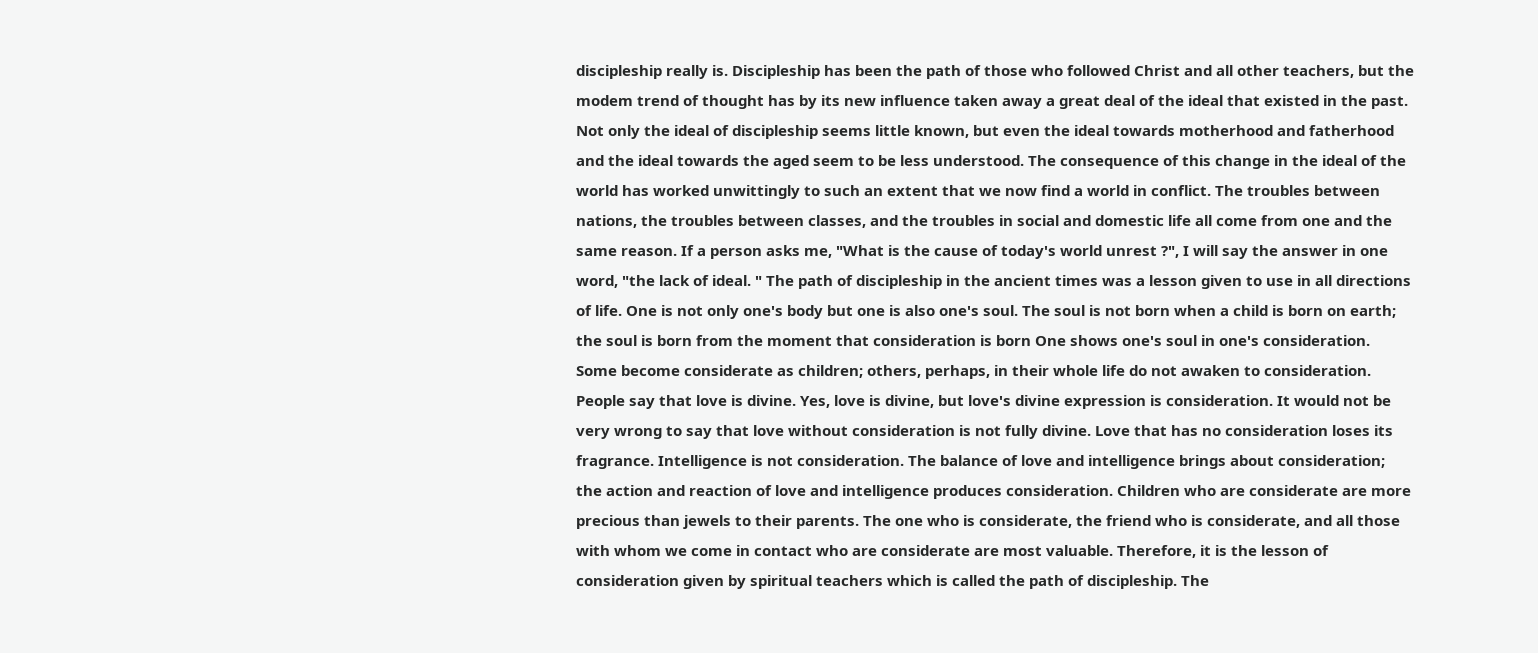discipleship really is. Discipleship has been the path of those who followed Christ and all other teachers, but the modem trend of thought has by its new influence taken away a great deal of the ideal that existed in the past. Not only the ideal of discipleship seems little known, but even the ideal towards motherhood and fatherhood and the ideal towards the aged seem to be less understood. The consequence of this change in the ideal of the world has worked unwittingly to such an extent that we now find a world in conflict. The troubles between nations, the troubles between classes, and the troubles in social and domestic life all come from one and the same reason. If a person asks me, "What is the cause of today's world unrest ?", I will say the answer in one word, "the lack of ideal. " The path of discipleship in the ancient times was a lesson given to use in all directions of life. One is not only one's body but one is also one's soul. The soul is not born when a child is born on earth; the soul is born from the moment that consideration is born One shows one's soul in one's consideration. Some become considerate as children; others, perhaps, in their whole life do not awaken to consideration. People say that love is divine. Yes, love is divine, but love's divine expression is consideration. It would not be very wrong to say that love without consideration is not fully divine. Love that has no consideration loses its fragrance. Intelligence is not consideration. The balance of love and intelligence brings about consideration; the action and reaction of love and intelligence produces consideration. Children who are considerate are more precious than jewels to their parents. The one who is considerate, the friend who is considerate, and all those with whom we come in contact who are considerate are most valuable. Therefore, it is the lesson of consideration given by spiritual teachers which is called the path of discipleship. The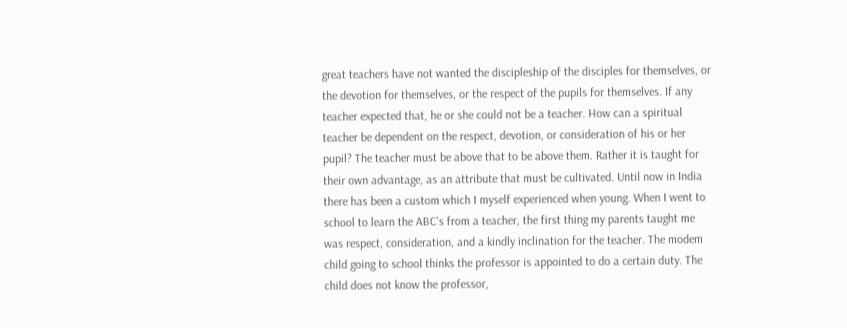great teachers have not wanted the discipleship of the disciples for themselves, or the devotion for themselves, or the respect of the pupils for themselves. If any teacher expected that, he or she could not be a teacher. How can a spiritual teacher be dependent on the respect, devotion, or consideration of his or her pupil? The teacher must be above that to be above them. Rather it is taught for their own advantage, as an attribute that must be cultivated. Until now in India there has been a custom which I myself experienced when young. When I went to school to learn the ABC's from a teacher, the first thing my parents taught me was respect, consideration, and a kindly inclination for the teacher. The modem child going to school thinks the professor is appointed to do a certain duty. The child does not know the professor,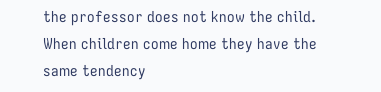the professor does not know the child. When children come home they have the same tendency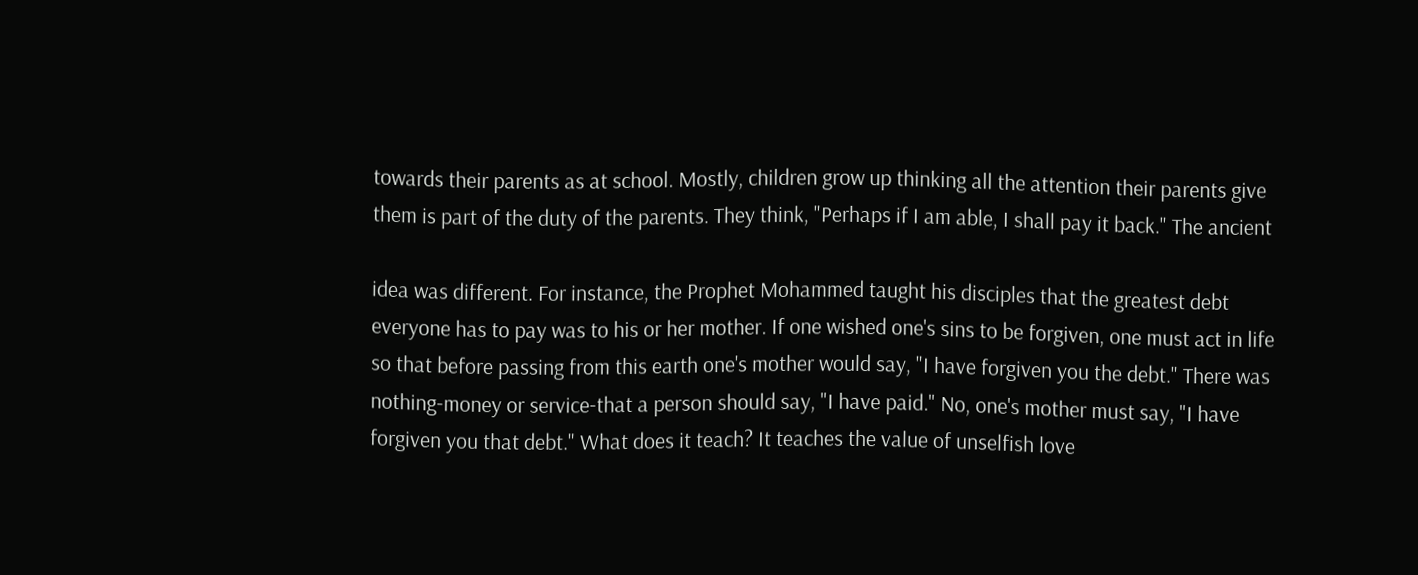towards their parents as at school. Mostly, children grow up thinking all the attention their parents give them is part of the duty of the parents. They think, "Perhaps if I am able, I shall pay it back." The ancient

idea was different. For instance, the Prophet Mohammed taught his disciples that the greatest debt everyone has to pay was to his or her mother. If one wished one's sins to be forgiven, one must act in life so that before passing from this earth one's mother would say, "I have forgiven you the debt." There was nothing-money or service-that a person should say, "I have paid." No, one's mother must say, "I have forgiven you that debt." What does it teach? It teaches the value of unselfish love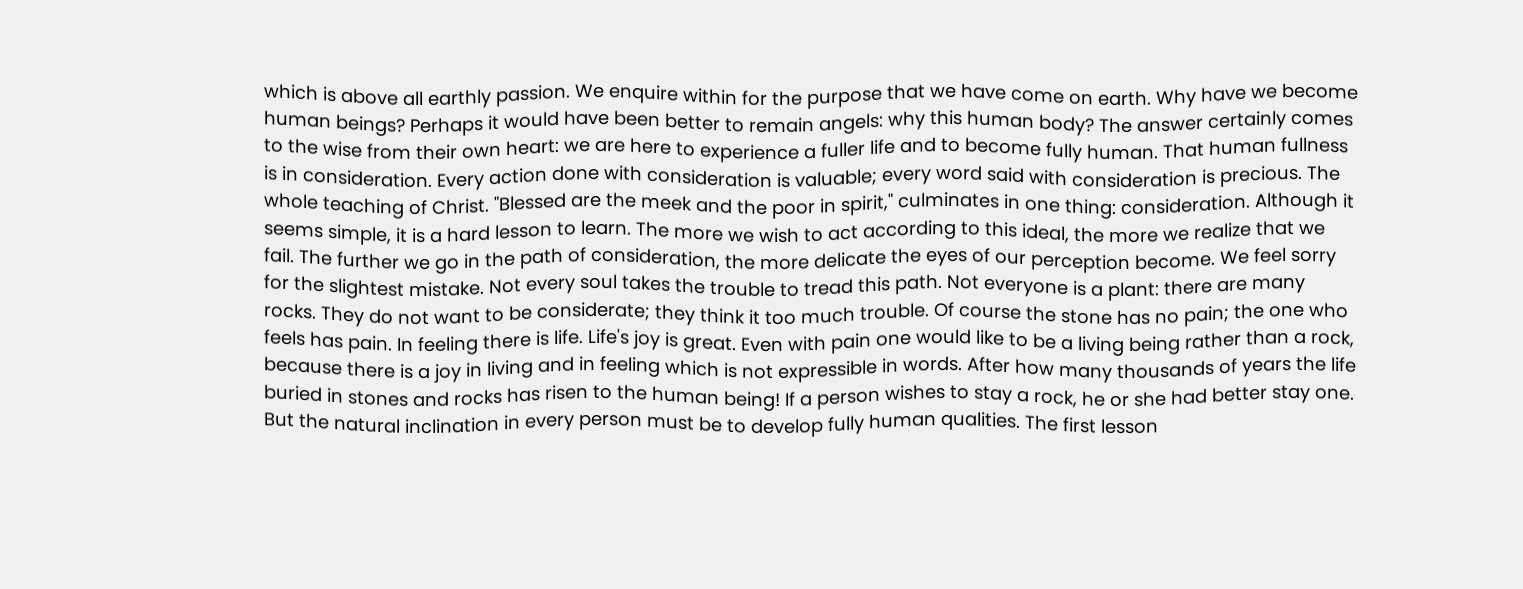which is above all earthly passion. We enquire within for the purpose that we have come on earth. Why have we become human beings? Perhaps it would have been better to remain angels: why this human body? The answer certainly comes to the wise from their own heart: we are here to experience a fuller life and to become fully human. That human fullness is in consideration. Every action done with consideration is valuable; every word said with consideration is precious. The whole teaching of Christ. "Blessed are the meek and the poor in spirit," culminates in one thing: consideration. Although it seems simple, it is a hard lesson to learn. The more we wish to act according to this ideal, the more we realize that we fail. The further we go in the path of consideration, the more delicate the eyes of our perception become. We feel sorry for the slightest mistake. Not every soul takes the trouble to tread this path. Not everyone is a plant: there are many rocks. They do not want to be considerate; they think it too much trouble. Of course the stone has no pain; the one who feels has pain. In feeling there is life. Life's joy is great. Even with pain one would like to be a living being rather than a rock, because there is a joy in living and in feeling which is not expressible in words. After how many thousands of years the life buried in stones and rocks has risen to the human being! If a person wishes to stay a rock, he or she had better stay one. But the natural inclination in every person must be to develop fully human qualities. The first lesson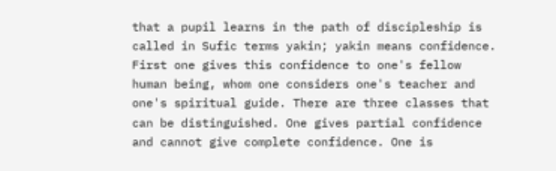that a pupil learns in the path of discipleship is called in Sufic terms yakin; yakin means confidence. First one gives this confidence to one's fellow human being, whom one considers one's teacher and one's spiritual guide. There are three classes that can be distinguished. One gives partial confidence and cannot give complete confidence. One is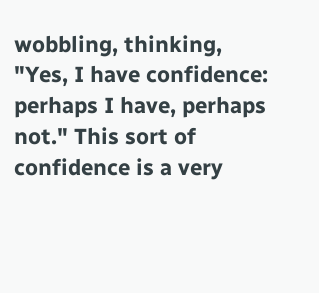wobbling, thinking, "Yes, I have confidence: perhaps I have, perhaps not." This sort of confidence is a very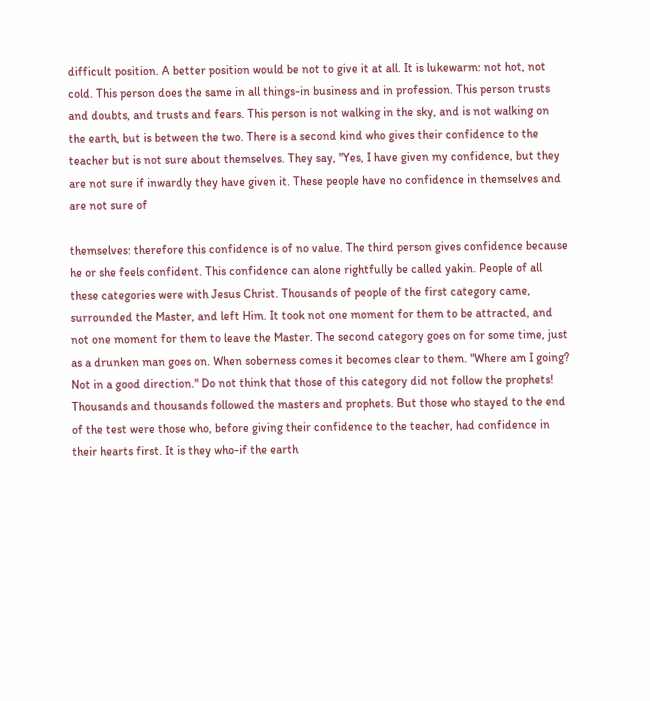difficult position. A better position would be not to give it at all. It is lukewarm: not hot, not cold. This person does the same in all things-in business and in profession. This person trusts and doubts, and trusts and fears. This person is not walking in the sky, and is not walking on the earth, but is between the two. There is a second kind who gives their confidence to the teacher but is not sure about themselves. They say, "Yes, I have given my confidence, but they are not sure if inwardly they have given it. These people have no confidence in themselves and are not sure of

themselves: therefore this confidence is of no value. The third person gives confidence because he or she feels confident. This confidence can alone rightfully be called yakin. People of all these categories were with Jesus Christ. Thousands of people of the first category came, surrounded the Master, and left Him. It took not one moment for them to be attracted, and not one moment for them to leave the Master. The second category goes on for some time, just as a drunken man goes on. When soberness comes it becomes clear to them. "Where am I going? Not in a good direction." Do not think that those of this category did not follow the prophets! Thousands and thousands followed the masters and prophets. But those who stayed to the end of the test were those who, before giving their confidence to the teacher, had confidence in their hearts first. It is they who-if the earth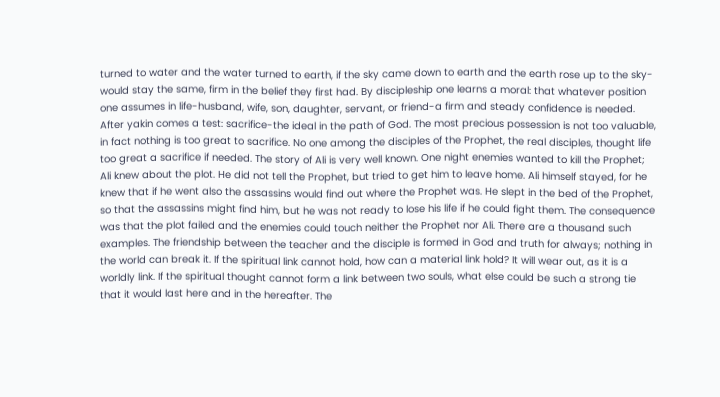turned to water and the water turned to earth, if the sky came down to earth and the earth rose up to the sky-would stay the same, firm in the belief they first had. By discipleship one learns a moral: that whatever position one assumes in life-husband, wife, son, daughter, servant, or friend-a firm and steady confidence is needed. After yakin comes a test: sacrifice-the ideal in the path of God. The most precious possession is not too valuable, in fact nothing is too great to sacrifice. No one among the disciples of the Prophet, the real disciples, thought life too great a sacrifice if needed. The story of Ali is very well known. One night enemies wanted to kill the Prophet; Ali knew about the plot. He did not tell the Prophet, but tried to get him to leave home. Ali himself stayed, for he knew that if he went also the assassins would find out where the Prophet was. He slept in the bed of the Prophet, so that the assassins might find him, but he was not ready to lose his life if he could fight them. The consequence was that the plot failed and the enemies could touch neither the Prophet nor Ali. There are a thousand such examples. The friendship between the teacher and the disciple is formed in God and truth for always; nothing in the world can break it. If the spiritual link cannot hold, how can a material link hold? It will wear out, as it is a worldly link. If the spiritual thought cannot form a link between two souls, what else could be such a strong tie that it would last here and in the hereafter. The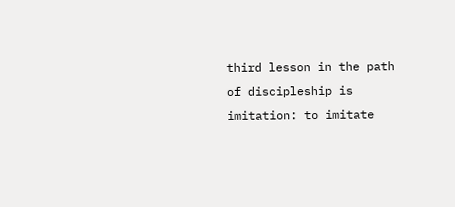third lesson in the path of discipleship is imitation: to imitate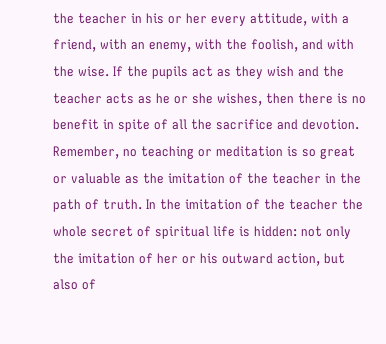the teacher in his or her every attitude, with a friend, with an enemy, with the foolish, and with the wise. If the pupils act as they wish and the teacher acts as he or she wishes, then there is no benefit in spite of all the sacrifice and devotion. Remember, no teaching or meditation is so great or valuable as the imitation of the teacher in the path of truth. In the imitation of the teacher the whole secret of spiritual life is hidden: not only the imitation of her or his outward action, but also of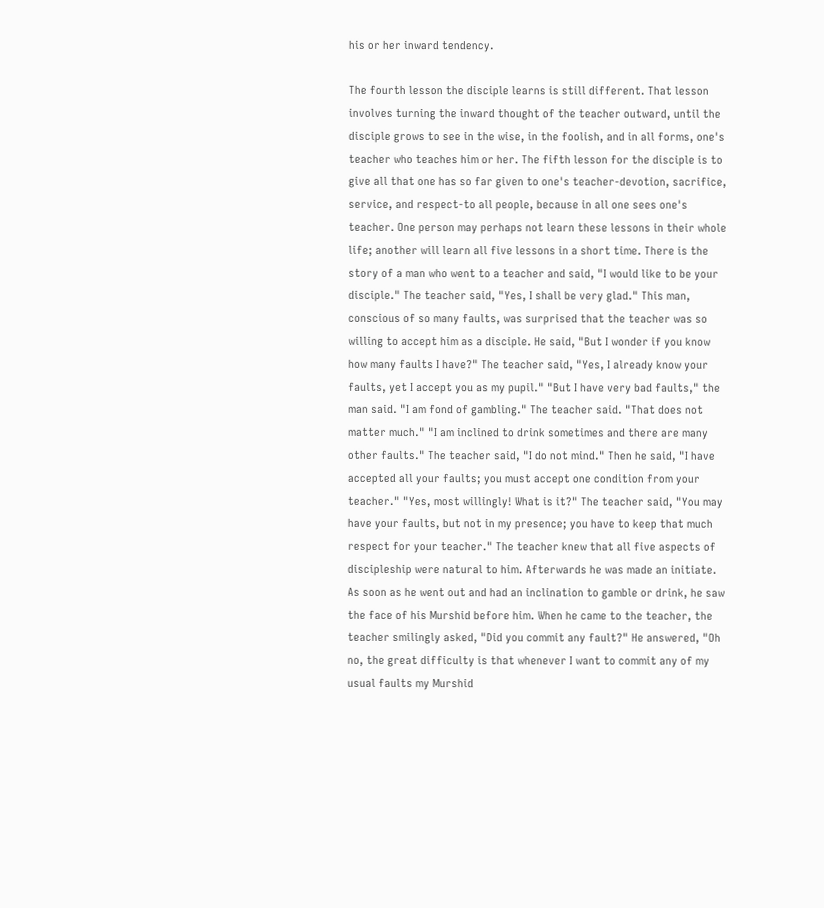his or her inward tendency.

The fourth lesson the disciple learns is still different. That lesson involves turning the inward thought of the teacher outward, until the disciple grows to see in the wise, in the foolish, and in all forms, one's teacher who teaches him or her. The fifth lesson for the disciple is to give all that one has so far given to one's teacher-devotion, sacrifice, service, and respect-to all people, because in all one sees one's teacher. One person may perhaps not learn these lessons in their whole life; another will learn all five lessons in a short time. There is the story of a man who went to a teacher and said, "I would like to be your disciple." The teacher said, "Yes, I shall be very glad." This man, conscious of so many faults, was surprised that the teacher was so willing to accept him as a disciple. He said, "But I wonder if you know how many faults I have?" The teacher said, "Yes, I already know your faults, yet I accept you as my pupil." "But I have very bad faults," the man said. "I am fond of gambling." The teacher said. "That does not matter much." "I am inclined to drink sometimes and there are many other faults." The teacher said, "I do not mind." Then he said, "I have accepted all your faults; you must accept one condition from your teacher." "Yes, most willingly! What is it?" The teacher said, "You may have your faults, but not in my presence; you have to keep that much respect for your teacher." The teacher knew that all five aspects of discipleship were natural to him. Afterwards he was made an initiate. As soon as he went out and had an inclination to gamble or drink, he saw the face of his Murshid before him. When he came to the teacher, the teacher smilingly asked, "Did you commit any fault?" He answered, "Oh no, the great difficulty is that whenever I want to commit any of my usual faults my Murshid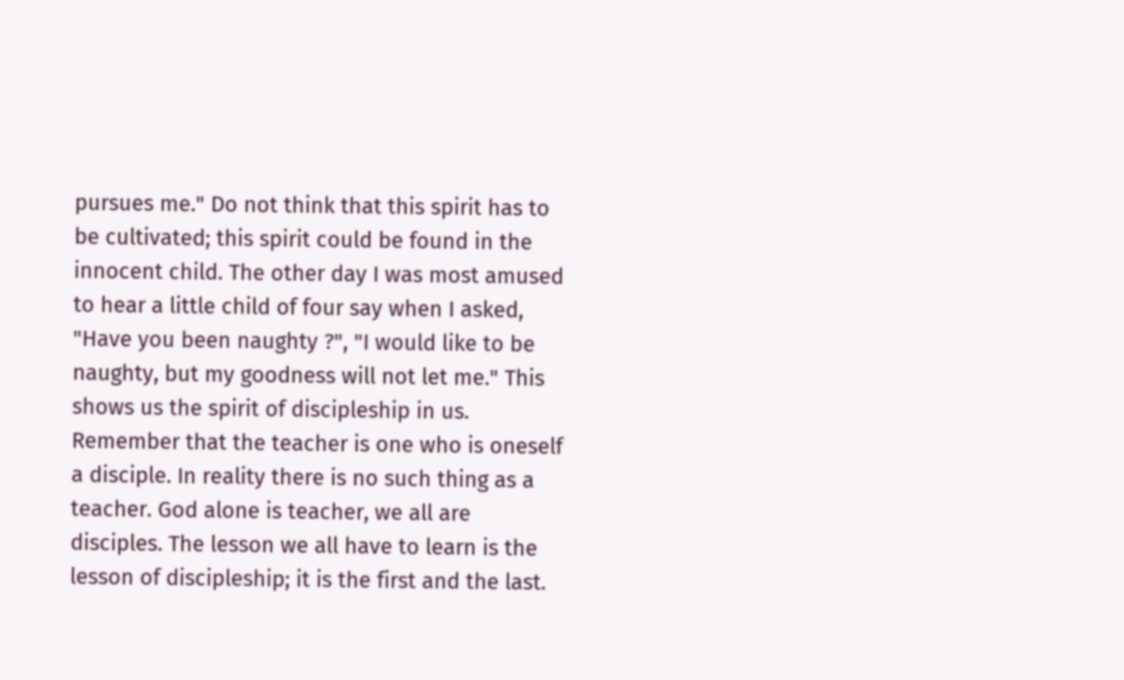pursues me." Do not think that this spirit has to be cultivated; this spirit could be found in the innocent child. The other day I was most amused to hear a little child of four say when I asked, "Have you been naughty ?", "I would like to be naughty, but my goodness will not let me." This shows us the spirit of discipleship in us. Remember that the teacher is one who is oneself a disciple. In reality there is no such thing as a teacher. God alone is teacher, we all are disciples. The lesson we all have to learn is the lesson of discipleship; it is the first and the last.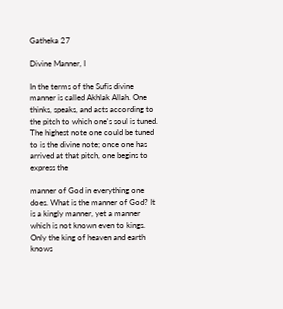Gatheka 27

Divine Manner, I

In the terms of the Sufis divine manner is called Akhlak Allah. One thinks, speaks, and acts according to the pitch to which one's soul is tuned. The highest note one could be tuned to is the divine note; once one has arrived at that pitch, one begins to express the

manner of God in everything one does. What is the manner of God? It is a kingly manner, yet a manner which is not known even to kings. Only the king of heaven and earth knows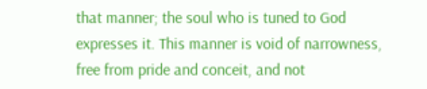that manner; the soul who is tuned to God expresses it. This manner is void of narrowness, free from pride and conceit, and not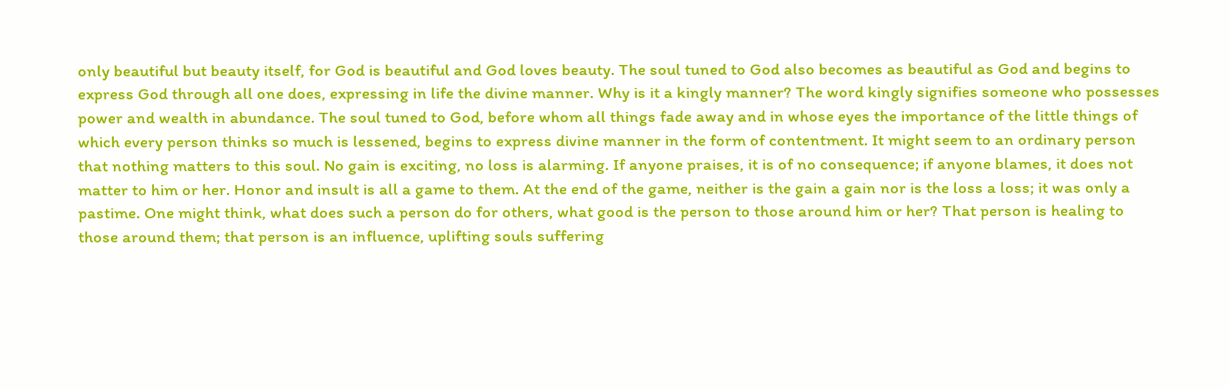only beautiful but beauty itself, for God is beautiful and God loves beauty. The soul tuned to God also becomes as beautiful as God and begins to express God through all one does, expressing in life the divine manner. Why is it a kingly manner? The word kingly signifies someone who possesses power and wealth in abundance. The soul tuned to God, before whom all things fade away and in whose eyes the importance of the little things of which every person thinks so much is lessened, begins to express divine manner in the form of contentment. It might seem to an ordinary person that nothing matters to this soul. No gain is exciting, no loss is alarming. If anyone praises, it is of no consequence; if anyone blames, it does not matter to him or her. Honor and insult is all a game to them. At the end of the game, neither is the gain a gain nor is the loss a loss; it was only a pastime. One might think, what does such a person do for others, what good is the person to those around him or her? That person is healing to those around them; that person is an influence, uplifting souls suffering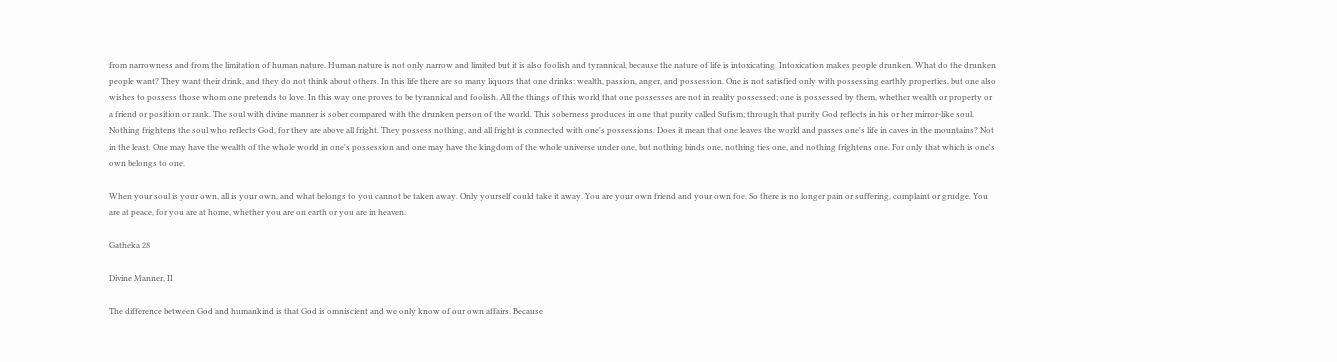from narrowness and from the limitation of human nature. Human nature is not only narrow and limited but it is also foolish and tyrannical, because the nature of life is intoxicating. Intoxication makes people drunken. What do the drunken people want? They want their drink, and they do not think about others. In this life there are so many liquors that one drinks: wealth, passion, anger, and possession. One is not satisfied only with possessing earthly properties, but one also wishes to possess those whom one pretends to love. In this way one proves to be tyrannical and foolish. All the things of this world that one possesses are not in reality possessed; one is possessed by them, whether wealth or property or a friend or position or rank. The soul with divine manner is sober compared with the drunken person of the world. This soberness produces in one that purity called Sufism; through that purity God reflects in his or her mirror-like soul. Nothing frightens the soul who reflects God, for they are above all fright. They possess nothing, and all fright is connected with one's possessions. Does it mean that one leaves the world and passes one's life in caves in the mountains? Not in the least. One may have the wealth of the whole world in one's possession and one may have the kingdom of the whole universe under one, but nothing binds one, nothing ties one, and nothing frightens one. For only that which is one's own belongs to one.

When your soul is your own, all is your own, and what belongs to you cannot be taken away. Only yourself could take it away. You are your own friend and your own foe. So there is no longer pain or suffering, complaint or grudge. You are at peace, for you are at home, whether you are on earth or you are in heaven.

Gatheka 28

Divine Manner, II

The difference between God and humankind is that God is omniscient and we only know of our own affairs. Because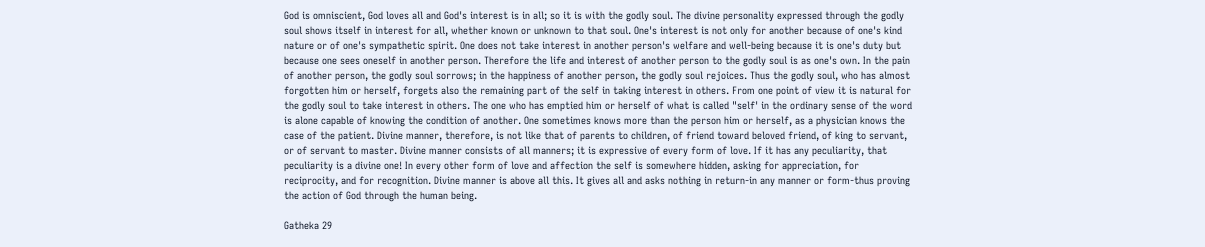God is omniscient, God loves all and God's interest is in all; so it is with the godly soul. The divine personality expressed through the godly soul shows itself in interest for all, whether known or unknown to that soul. One's interest is not only for another because of one's kind nature or of one's sympathetic spirit. One does not take interest in another person's welfare and well-being because it is one's duty but because one sees oneself in another person. Therefore the life and interest of another person to the godly soul is as one's own. In the pain of another person, the godly soul sorrows; in the happiness of another person, the godly soul rejoices. Thus the godly soul, who has almost forgotten him or herself, forgets also the remaining part of the self in taking interest in others. From one point of view it is natural for the godly soul to take interest in others. The one who has emptied him or herself of what is called "self' in the ordinary sense of the word is alone capable of knowing the condition of another. One sometimes knows more than the person him or herself, as a physician knows the case of the patient. Divine manner, therefore, is not like that of parents to children, of friend toward beloved friend, of king to servant, or of servant to master. Divine manner consists of all manners; it is expressive of every form of love. If it has any peculiarity, that peculiarity is a divine one! In every other form of love and affection the self is somewhere hidden, asking for appreciation, for reciprocity, and for recognition. Divine manner is above all this. It gives all and asks nothing in return-in any manner or form-thus proving the action of God through the human being.

Gatheka 29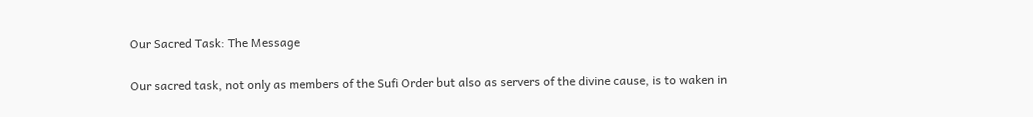Our Sacred Task: The Message

Our sacred task, not only as members of the Sufi Order but also as servers of the divine cause, is to waken in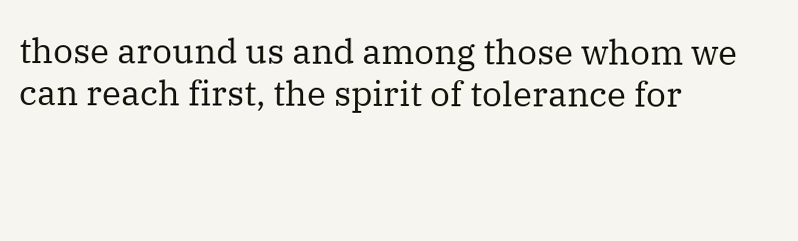those around us and among those whom we can reach first, the spirit of tolerance for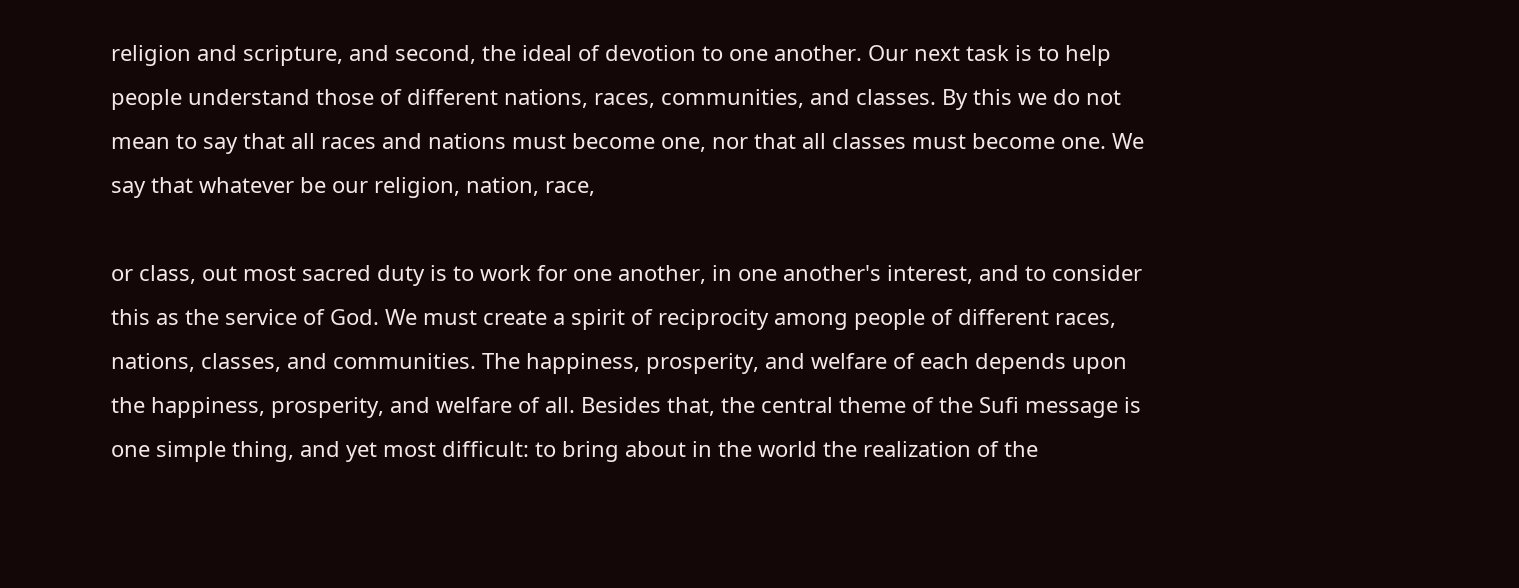religion and scripture, and second, the ideal of devotion to one another. Our next task is to help people understand those of different nations, races, communities, and classes. By this we do not mean to say that all races and nations must become one, nor that all classes must become one. We say that whatever be our religion, nation, race,

or class, out most sacred duty is to work for one another, in one another's interest, and to consider this as the service of God. We must create a spirit of reciprocity among people of different races, nations, classes, and communities. The happiness, prosperity, and welfare of each depends upon the happiness, prosperity, and welfare of all. Besides that, the central theme of the Sufi message is one simple thing, and yet most difficult: to bring about in the world the realization of the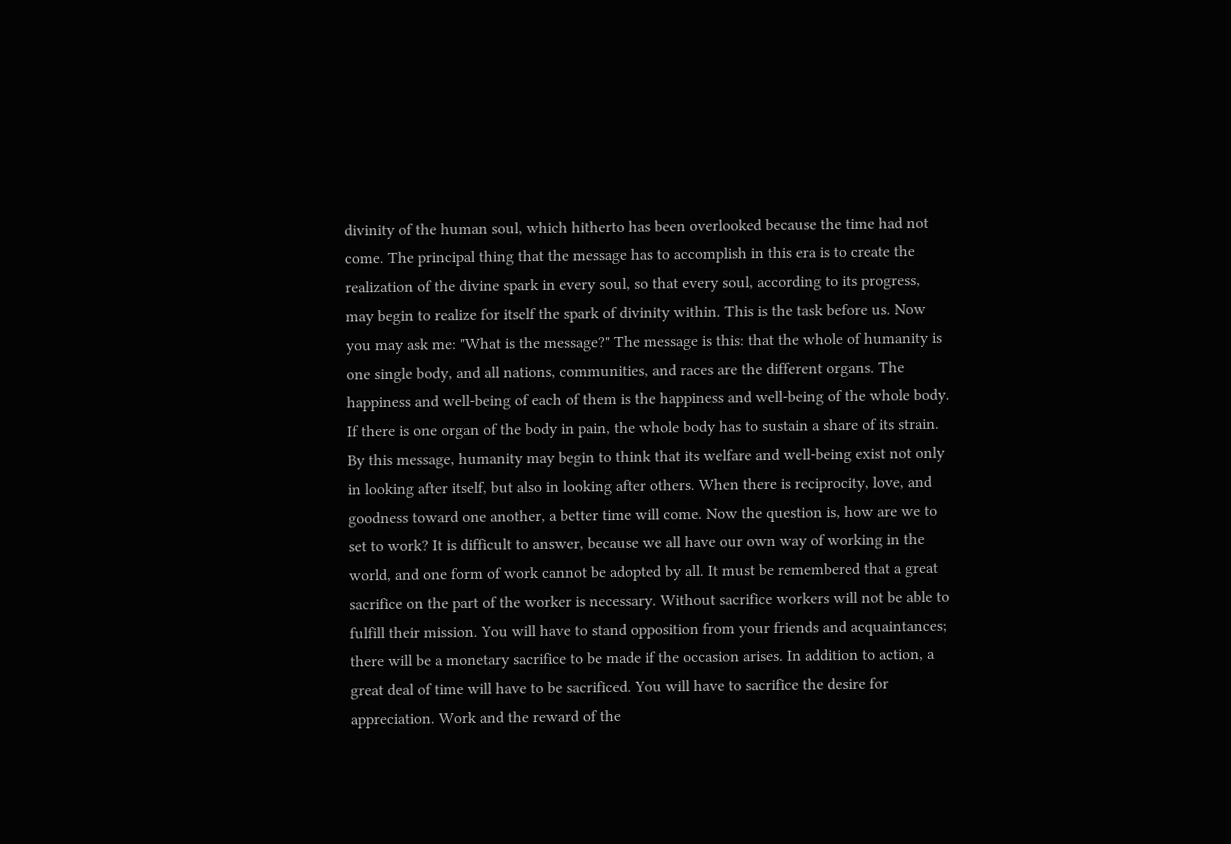divinity of the human soul, which hitherto has been overlooked because the time had not come. The principal thing that the message has to accomplish in this era is to create the realization of the divine spark in every soul, so that every soul, according to its progress, may begin to realize for itself the spark of divinity within. This is the task before us. Now you may ask me: "What is the message?" The message is this: that the whole of humanity is one single body, and all nations, communities, and races are the different organs. The happiness and well-being of each of them is the happiness and well-being of the whole body. If there is one organ of the body in pain, the whole body has to sustain a share of its strain. By this message, humanity may begin to think that its welfare and well-being exist not only in looking after itself, but also in looking after others. When there is reciprocity, love, and goodness toward one another, a better time will come. Now the question is, how are we to set to work? It is difficult to answer, because we all have our own way of working in the world, and one form of work cannot be adopted by all. It must be remembered that a great sacrifice on the part of the worker is necessary. Without sacrifice workers will not be able to fulfill their mission. You will have to stand opposition from your friends and acquaintances; there will be a monetary sacrifice to be made if the occasion arises. In addition to action, a great deal of time will have to be sacrificed. You will have to sacrifice the desire for appreciation. Work and the reward of the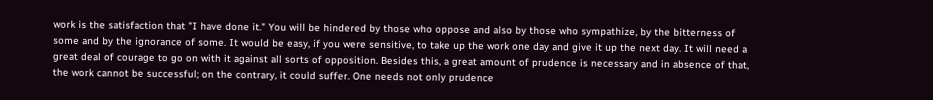work is the satisfaction that "I have done it." You will be hindered by those who oppose and also by those who sympathize, by the bitterness of some and by the ignorance of some. It would be easy, if you were sensitive, to take up the work one day and give it up the next day. It will need a great deal of courage to go on with it against all sorts of opposition. Besides this, a great amount of prudence is necessary and in absence of that, the work cannot be successful; on the contrary, it could suffer. One needs not only prudence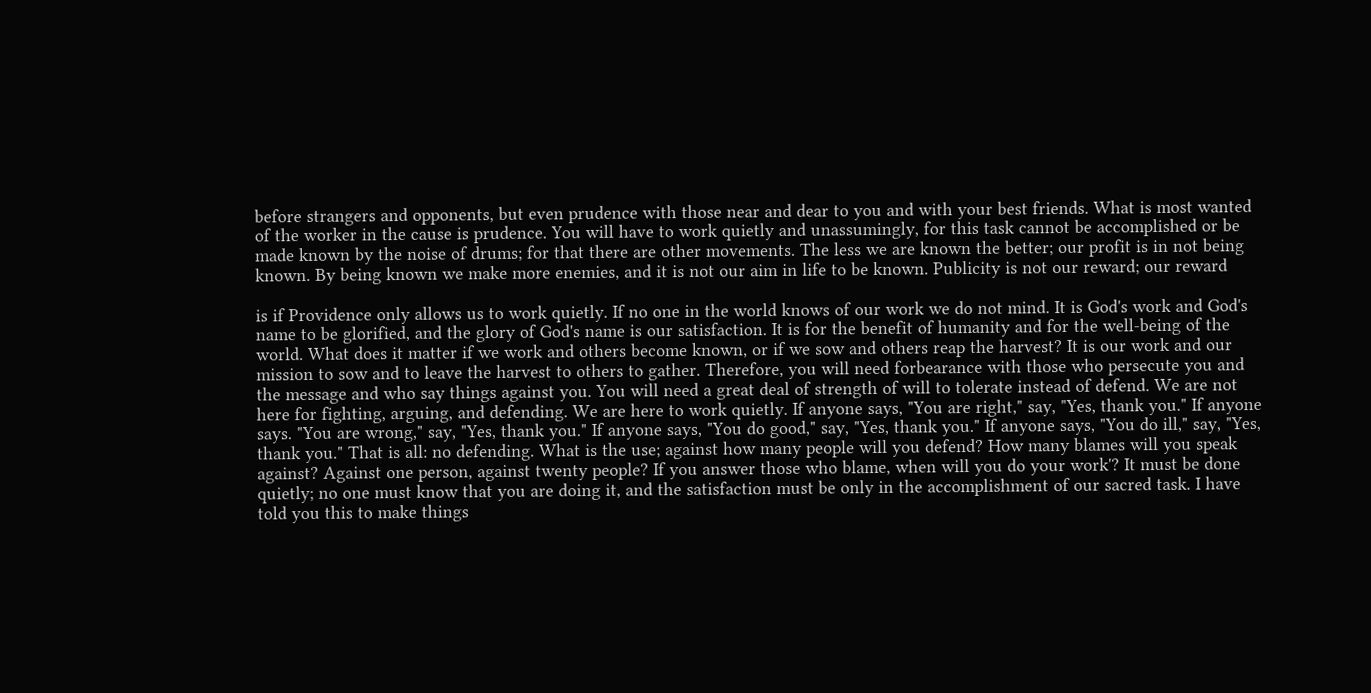before strangers and opponents, but even prudence with those near and dear to you and with your best friends. What is most wanted of the worker in the cause is prudence. You will have to work quietly and unassumingly, for this task cannot be accomplished or be made known by the noise of drums; for that there are other movements. The less we are known the better; our profit is in not being known. By being known we make more enemies, and it is not our aim in life to be known. Publicity is not our reward; our reward

is if Providence only allows us to work quietly. If no one in the world knows of our work we do not mind. It is God's work and God's name to be glorified, and the glory of God's name is our satisfaction. It is for the benefit of humanity and for the well-being of the world. What does it matter if we work and others become known, or if we sow and others reap the harvest? It is our work and our mission to sow and to leave the harvest to others to gather. Therefore, you will need forbearance with those who persecute you and the message and who say things against you. You will need a great deal of strength of will to tolerate instead of defend. We are not here for fighting, arguing, and defending. We are here to work quietly. If anyone says, "You are right," say, "Yes, thank you." If anyone says. "You are wrong," say, "Yes, thank you." If anyone says, "You do good," say, "Yes, thank you." If anyone says, "You do ill," say, "Yes, thank you." That is all: no defending. What is the use; against how many people will you defend? How many blames will you speak against? Against one person, against twenty people? If you answer those who blame, when will you do your work'? It must be done quietly; no one must know that you are doing it, and the satisfaction must be only in the accomplishment of our sacred task. I have told you this to make things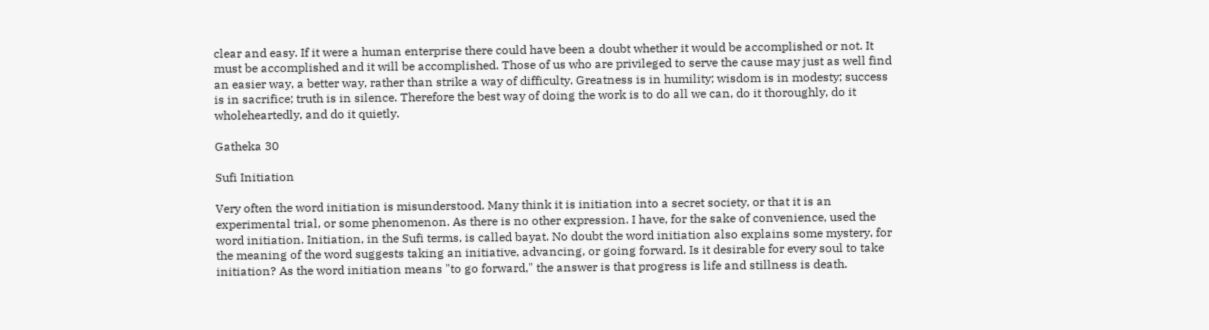clear and easy. If it were a human enterprise there could have been a doubt whether it would be accomplished or not. It must be accomplished and it will be accomplished. Those of us who are privileged to serve the cause may just as well find an easier way, a better way, rather than strike a way of difficulty. Greatness is in humility; wisdom is in modesty; success is in sacrifice; truth is in silence. Therefore the best way of doing the work is to do all we can, do it thoroughly, do it wholeheartedly, and do it quietly.

Gatheka 30

Sufi Initiation

Very often the word initiation is misunderstood. Many think it is initiation into a secret society, or that it is an experimental trial, or some phenomenon. As there is no other expression. I have, for the sake of convenience, used the word initiation. Initiation, in the Sufi terms, is called bayat. No doubt the word initiation also explains some mystery, for the meaning of the word suggests taking an initiative, advancing, or going forward. Is it desirable for every soul to take initiation? As the word initiation means "to go forward," the answer is that progress is life and stillness is death.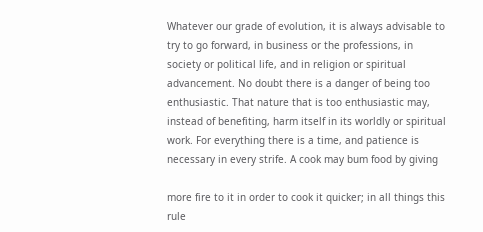Whatever our grade of evolution, it is always advisable to try to go forward, in business or the professions, in society or political life, and in religion or spiritual advancement. No doubt there is a danger of being too enthusiastic. That nature that is too enthusiastic may, instead of benefiting, harm itself in its worldly or spiritual work. For everything there is a time, and patience is necessary in every strife. A cook may bum food by giving

more fire to it in order to cook it quicker; in all things this rule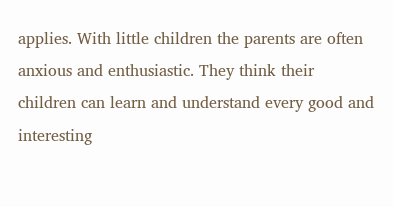applies. With little children the parents are often anxious and enthusiastic. They think their children can learn and understand every good and interesting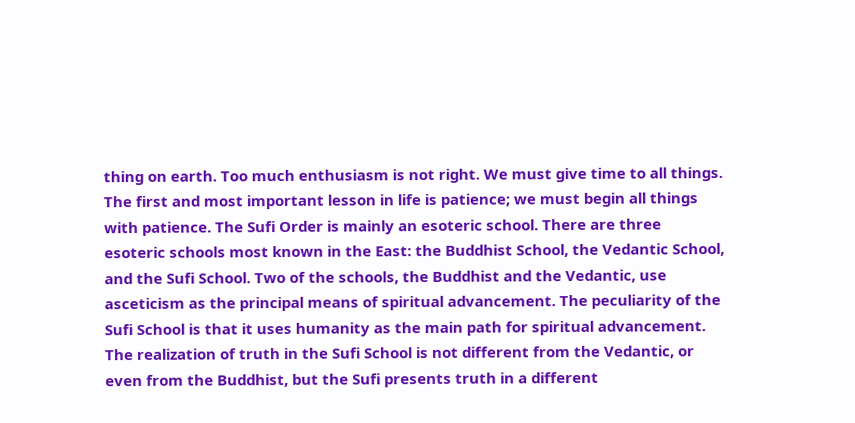thing on earth. Too much enthusiasm is not right. We must give time to all things. The first and most important lesson in life is patience; we must begin all things with patience. The Sufi Order is mainly an esoteric school. There are three esoteric schools most known in the East: the Buddhist School, the Vedantic School, and the Sufi School. Two of the schools, the Buddhist and the Vedantic, use asceticism as the principal means of spiritual advancement. The peculiarity of the Sufi School is that it uses humanity as the main path for spiritual advancement. The realization of truth in the Sufi School is not different from the Vedantic, or even from the Buddhist, but the Sufi presents truth in a different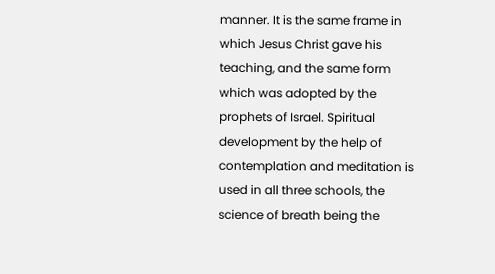manner. It is the same frame in which Jesus Christ gave his teaching, and the same form which was adopted by the prophets of Israel. Spiritual development by the help of contemplation and meditation is used in all three schools, the science of breath being the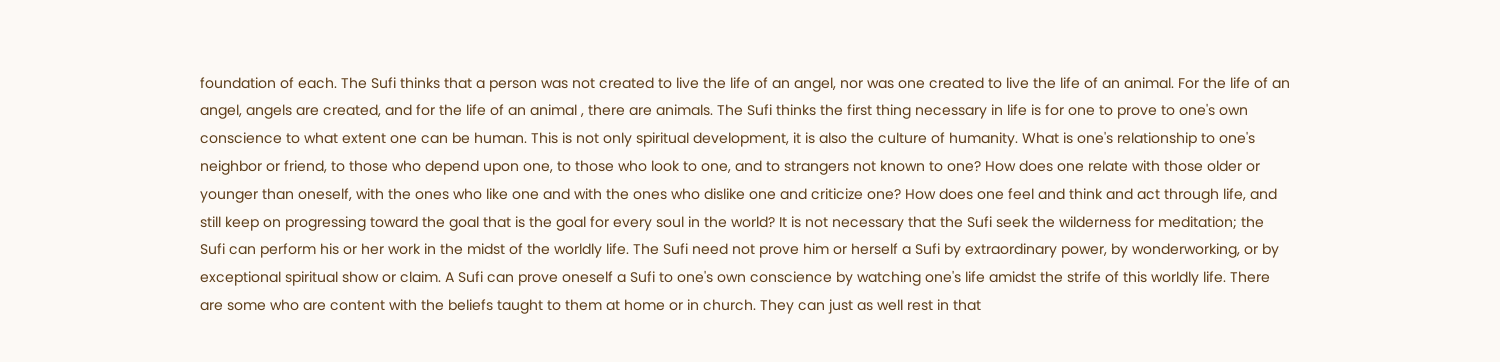foundation of each. The Sufi thinks that a person was not created to live the life of an angel, nor was one created to live the life of an animal. For the life of an angel, angels are created, and for the life of an animal , there are animals. The Sufi thinks the first thing necessary in life is for one to prove to one's own conscience to what extent one can be human. This is not only spiritual development, it is also the culture of humanity. What is one's relationship to one's neighbor or friend, to those who depend upon one, to those who look to one, and to strangers not known to one? How does one relate with those older or younger than oneself, with the ones who like one and with the ones who dislike one and criticize one? How does one feel and think and act through life, and still keep on progressing toward the goal that is the goal for every soul in the world? It is not necessary that the Sufi seek the wilderness for meditation; the Sufi can perform his or her work in the midst of the worldly life. The Sufi need not prove him or herself a Sufi by extraordinary power, by wonderworking, or by exceptional spiritual show or claim. A Sufi can prove oneself a Sufi to one's own conscience by watching one's life amidst the strife of this worldly life. There are some who are content with the beliefs taught to them at home or in church. They can just as well rest in that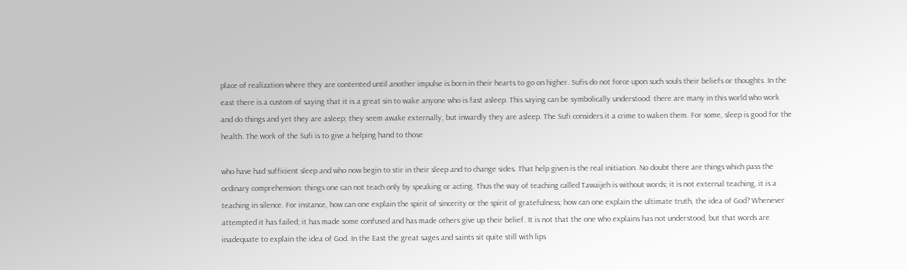place of realization where they are contented until another impulse is born in their hearts to go on higher. Sufis do not force upon such souls their beliefs or thoughts. In the east there is a custom of saying that it is a great sin to wake anyone who is fast asleep. This saying can be symbolically understood: there are many in this world who work and do things and yet they are asleep; they seem awake externally, but inwardly they are asleep. The Sufi considers it a crime to waken them. For some, sleep is good for the health. The work of the Sufi is to give a helping hand to those

who have had sufficient sleep and who now begin to stir in their sleep and to change sides. That help given is the real initiation. No doubt there are things which pass the ordinary comprehension: things one can not teach only by speaking or acting. Thus the way of teaching called Tawaijeh is without words; it is not external teaching, it is a teaching in silence. For instance, how can one explain the spirit of sincerity or the spirit of gratefulness; how can one explain the ultimate truth, the idea of God? Whenever attempted it has failed; it has made some confused and has made others give up their belief. It is not that the one who explains has not understood, but that words are inadequate to explain the idea of God. In the East the great sages and saints sit quite still with lips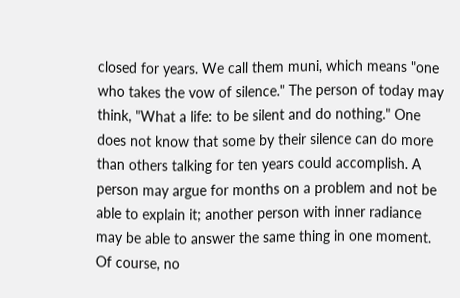closed for years. We call them muni, which means "one who takes the vow of silence." The person of today may think, "What a life: to be silent and do nothing." One does not know that some by their silence can do more than others talking for ten years could accomplish. A person may argue for months on a problem and not be able to explain it; another person with inner radiance may be able to answer the same thing in one moment. Of course, no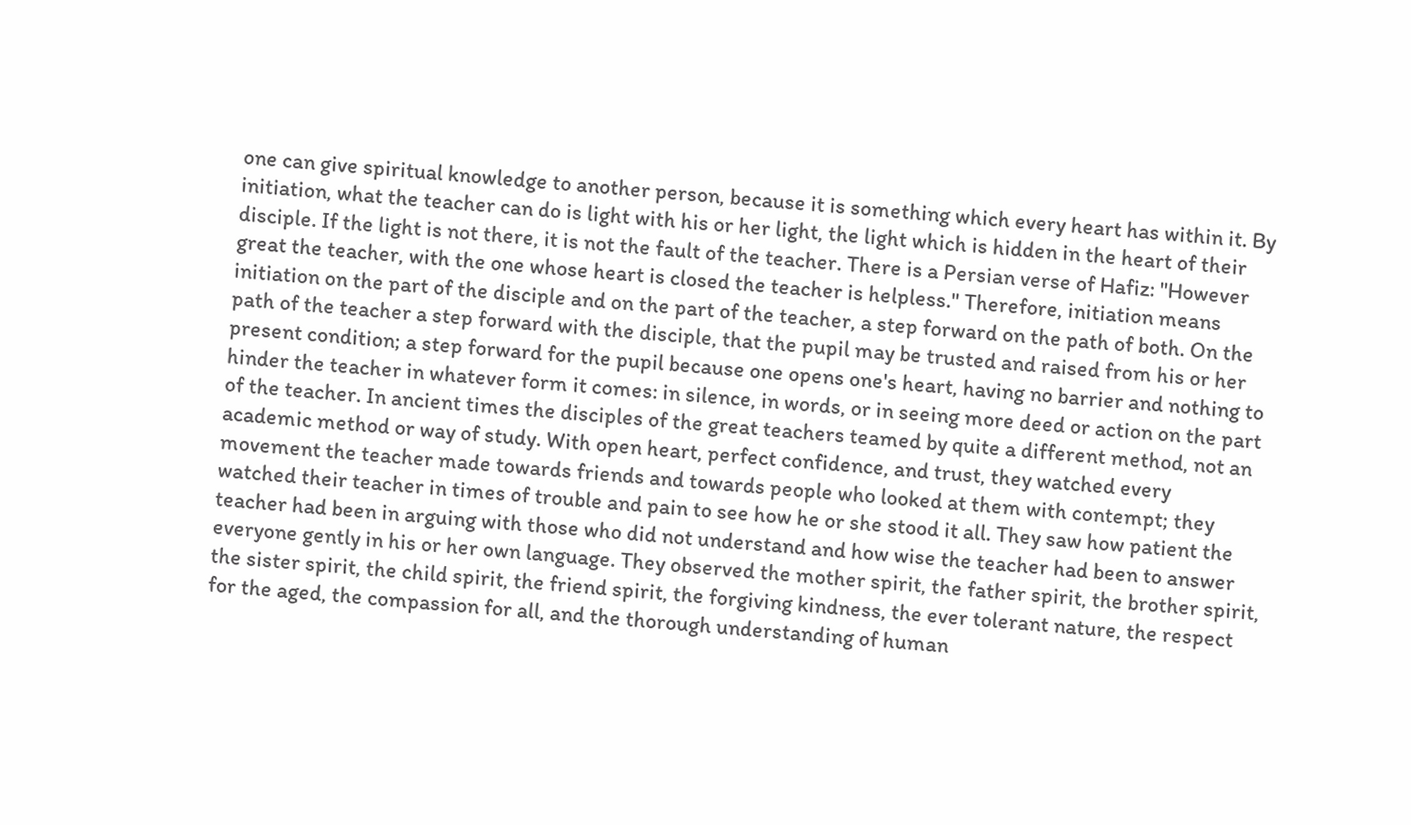one can give spiritual knowledge to another person, because it is something which every heart has within it. By initiation, what the teacher can do is light with his or her light, the light which is hidden in the heart of their disciple. If the light is not there, it is not the fault of the teacher. There is a Persian verse of Hafiz: "However great the teacher, with the one whose heart is closed the teacher is helpless." Therefore, initiation means initiation on the part of the disciple and on the part of the teacher, a step forward on the path of both. On the path of the teacher a step forward with the disciple, that the pupil may be trusted and raised from his or her present condition; a step forward for the pupil because one opens one's heart, having no barrier and nothing to hinder the teacher in whatever form it comes: in silence, in words, or in seeing more deed or action on the part of the teacher. In ancient times the disciples of the great teachers teamed by quite a different method, not an academic method or way of study. With open heart, perfect confidence, and trust, they watched every movement the teacher made towards friends and towards people who looked at them with contempt; they watched their teacher in times of trouble and pain to see how he or she stood it all. They saw how patient the teacher had been in arguing with those who did not understand and how wise the teacher had been to answer everyone gently in his or her own language. They observed the mother spirit, the father spirit, the brother spirit, the sister spirit, the child spirit, the friend spirit, the forgiving kindness, the ever tolerant nature, the respect for the aged, the compassion for all, and the thorough understanding of human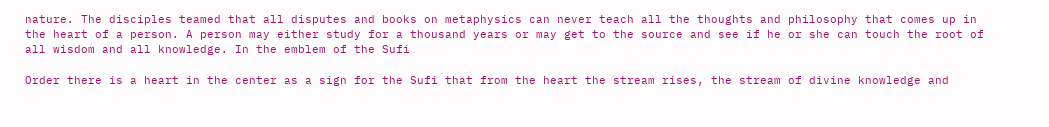nature. The disciples teamed that all disputes and books on metaphysics can never teach all the thoughts and philosophy that comes up in the heart of a person. A person may either study for a thousand years or may get to the source and see if he or she can touch the root of all wisdom and all knowledge. In the emblem of the Sufi

Order there is a heart in the center as a sign for the Sufi that from the heart the stream rises, the stream of divine knowledge and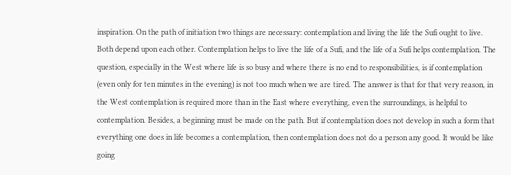inspiration. On the path of initiation two things are necessary: contemplation and living the life the Sufi ought to live. Both depend upon each other. Contemplation helps to live the life of a Sufi, and the life of a Sufi helps contemplation. The question, especially in the West where life is so busy and where there is no end to responsibilities, is if contemplation (even only for ten minutes in the evening) is not too much when we are tired. The answer is that for that very reason, in the West contemplation is required more than in the East where everything, even the surroundings, is helpful to contemplation. Besides, a beginning must be made on the path. But if contemplation does not develop in such a form that everything one does in life becomes a contemplation, then contemplation does not do a person any good. It would be like going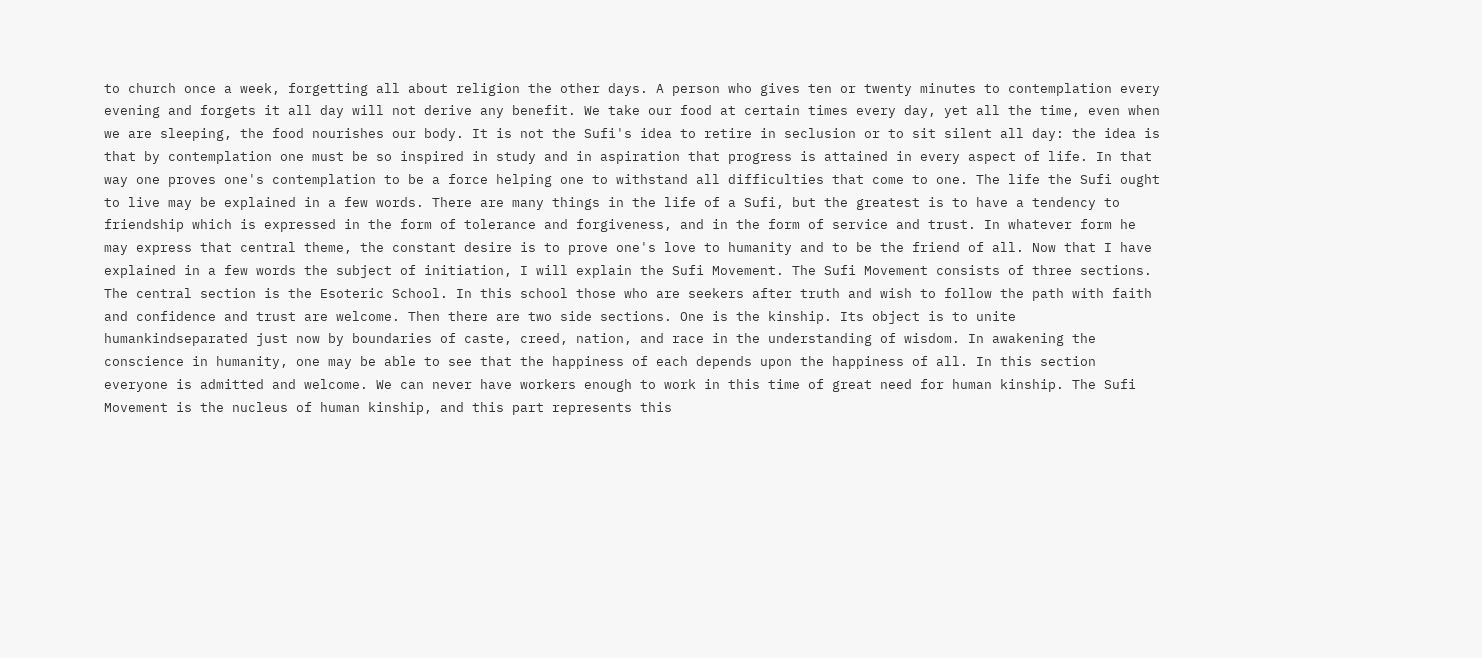to church once a week, forgetting all about religion the other days. A person who gives ten or twenty minutes to contemplation every evening and forgets it all day will not derive any benefit. We take our food at certain times every day, yet all the time, even when we are sleeping, the food nourishes our body. It is not the Sufi's idea to retire in seclusion or to sit silent all day: the idea is that by contemplation one must be so inspired in study and in aspiration that progress is attained in every aspect of life. In that way one proves one's contemplation to be a force helping one to withstand all difficulties that come to one. The life the Sufi ought to live may be explained in a few words. There are many things in the life of a Sufi, but the greatest is to have a tendency to friendship which is expressed in the form of tolerance and forgiveness, and in the form of service and trust. In whatever form he may express that central theme, the constant desire is to prove one's love to humanity and to be the friend of all. Now that I have explained in a few words the subject of initiation, I will explain the Sufi Movement. The Sufi Movement consists of three sections. The central section is the Esoteric School. In this school those who are seekers after truth and wish to follow the path with faith and confidence and trust are welcome. Then there are two side sections. One is the kinship. Its object is to unite humankindseparated just now by boundaries of caste, creed, nation, and race in the understanding of wisdom. In awakening the conscience in humanity, one may be able to see that the happiness of each depends upon the happiness of all. In this section everyone is admitted and welcome. We can never have workers enough to work in this time of great need for human kinship. The Sufi Movement is the nucleus of human kinship, and this part represents this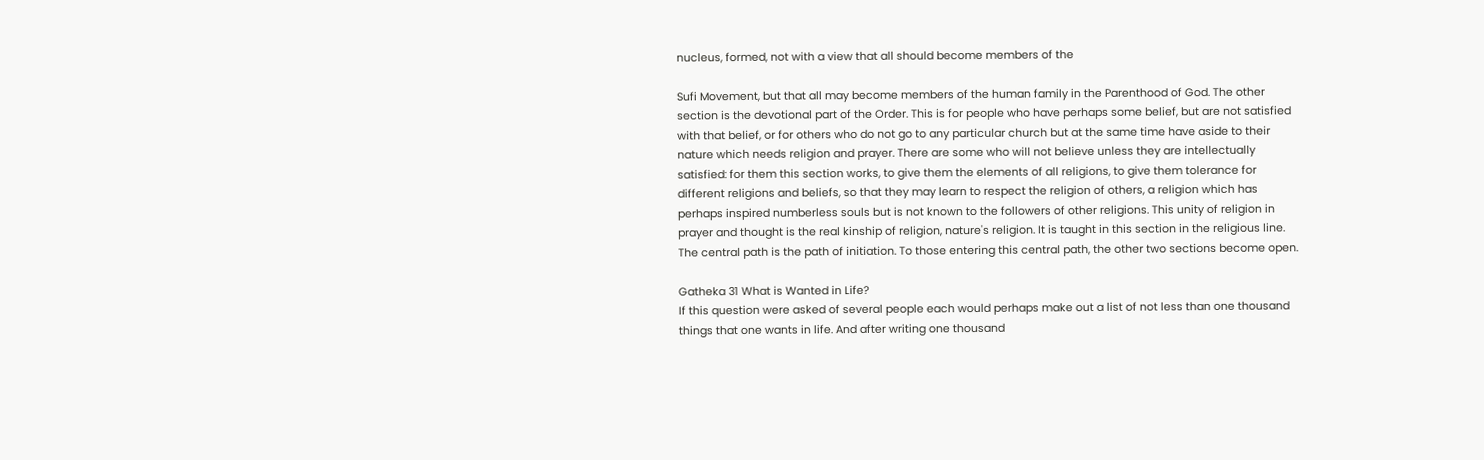nucleus, formed, not with a view that all should become members of the

Sufi Movement, but that all may become members of the human family in the Parenthood of God. The other section is the devotional part of the Order. This is for people who have perhaps some belief, but are not satisfied with that belief, or for others who do not go to any particular church but at the same time have aside to their nature which needs religion and prayer. There are some who will not believe unless they are intellectually satisfied: for them this section works, to give them the elements of all religions, to give them tolerance for different religions and beliefs, so that they may learn to respect the religion of others, a religion which has perhaps inspired numberless souls but is not known to the followers of other religions. This unity of religion in prayer and thought is the real kinship of religion, nature's religion. It is taught in this section in the religious line. The central path is the path of initiation. To those entering this central path, the other two sections become open.

Gatheka 31 What is Wanted in Life?
If this question were asked of several people each would perhaps make out a list of not less than one thousand things that one wants in life. And after writing one thousand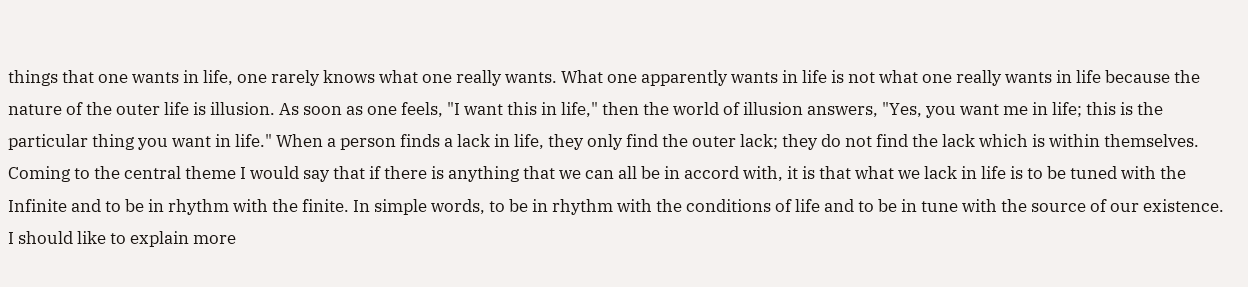things that one wants in life, one rarely knows what one really wants. What one apparently wants in life is not what one really wants in life because the nature of the outer life is illusion. As soon as one feels, "I want this in life," then the world of illusion answers, "Yes, you want me in life; this is the particular thing you want in life." When a person finds a lack in life, they only find the outer lack; they do not find the lack which is within themselves. Coming to the central theme I would say that if there is anything that we can all be in accord with, it is that what we lack in life is to be tuned with the Infinite and to be in rhythm with the finite. In simple words, to be in rhythm with the conditions of life and to be in tune with the source of our existence. I should like to explain more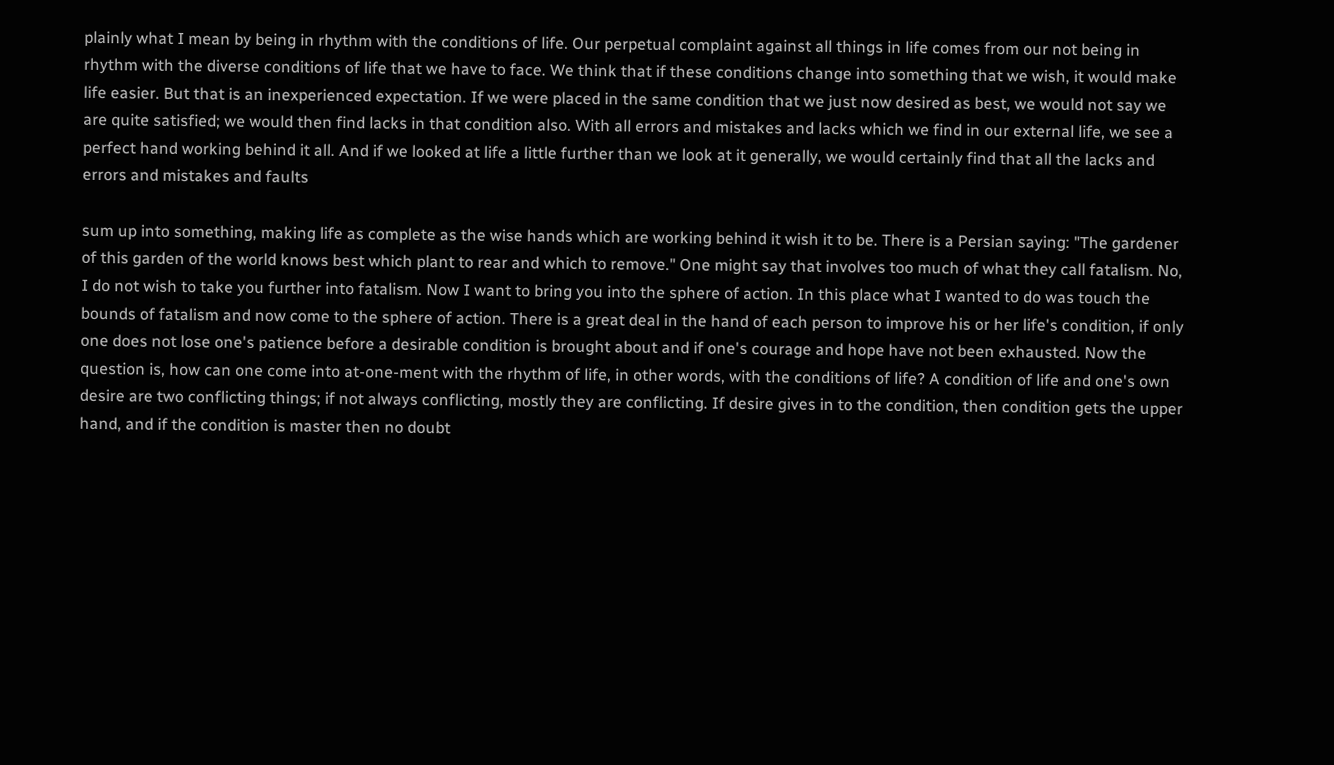plainly what I mean by being in rhythm with the conditions of life. Our perpetual complaint against all things in life comes from our not being in rhythm with the diverse conditions of life that we have to face. We think that if these conditions change into something that we wish, it would make life easier. But that is an inexperienced expectation. If we were placed in the same condition that we just now desired as best, we would not say we are quite satisfied; we would then find lacks in that condition also. With all errors and mistakes and lacks which we find in our external life, we see a perfect hand working behind it all. And if we looked at life a little further than we look at it generally, we would certainly find that all the lacks and errors and mistakes and faults

sum up into something, making life as complete as the wise hands which are working behind it wish it to be. There is a Persian saying: "The gardener of this garden of the world knows best which plant to rear and which to remove." One might say that involves too much of what they call fatalism. No, I do not wish to take you further into fatalism. Now I want to bring you into the sphere of action. In this place what I wanted to do was touch the bounds of fatalism and now come to the sphere of action. There is a great deal in the hand of each person to improve his or her life's condition, if only one does not lose one's patience before a desirable condition is brought about and if one's courage and hope have not been exhausted. Now the question is, how can one come into at-one-ment with the rhythm of life, in other words, with the conditions of life? A condition of life and one's own desire are two conflicting things; if not always conflicting, mostly they are conflicting. If desire gives in to the condition, then condition gets the upper hand, and if the condition is master then no doubt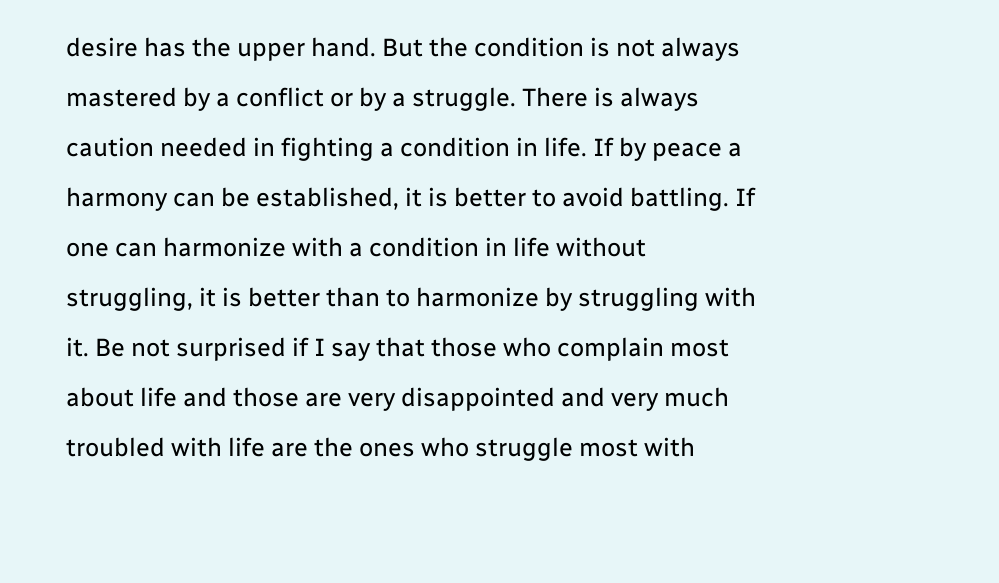desire has the upper hand. But the condition is not always mastered by a conflict or by a struggle. There is always caution needed in fighting a condition in life. If by peace a harmony can be established, it is better to avoid battling. If one can harmonize with a condition in life without struggling, it is better than to harmonize by struggling with it. Be not surprised if I say that those who complain most about life and those are very disappointed and very much troubled with life are the ones who struggle most with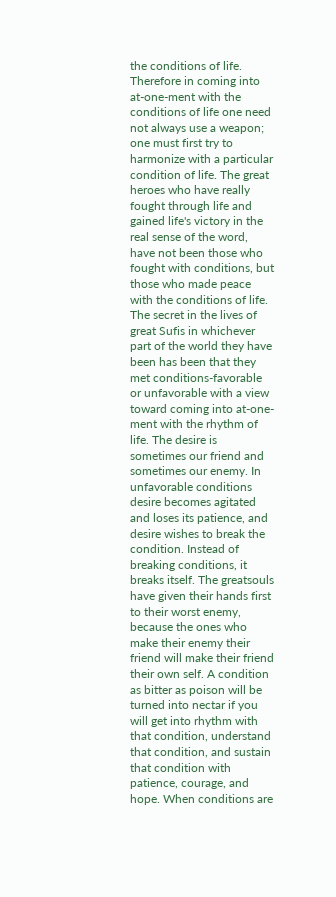the conditions of life. Therefore in coming into at-one-ment with the conditions of life one need not always use a weapon; one must first try to harmonize with a particular condition of life. The great heroes who have really fought through life and gained life's victory in the real sense of the word, have not been those who fought with conditions, but those who made peace with the conditions of life. The secret in the lives of great Sufis in whichever part of the world they have been has been that they met conditions-favorable or unfavorable with a view toward coming into at-one-ment with the rhythm of life. The desire is sometimes our friend and sometimes our enemy. In unfavorable conditions desire becomes agitated and loses its patience, and desire wishes to break the condition. Instead of breaking conditions, it breaks itself. The greatsouls have given their hands first to their worst enemy, because the ones who make their enemy their friend will make their friend their own self. A condition as bitter as poison will be turned into nectar if you will get into rhythm with that condition, understand that condition, and sustain that condition with patience, courage, and hope. When conditions are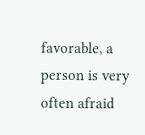favorable, a person is very often afraid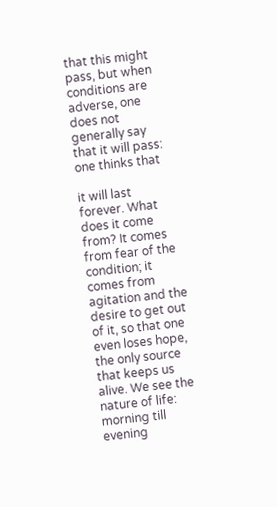that this might pass, but when conditions are adverse, one does not generally say that it will pass: one thinks that

it will last forever. What does it come from? It comes from fear of the condition; it comes from agitation and the desire to get out of it, so that one even loses hope, the only source that keeps us alive. We see the nature of life: morning till evening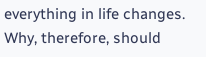everything in life changes. Why, therefore, should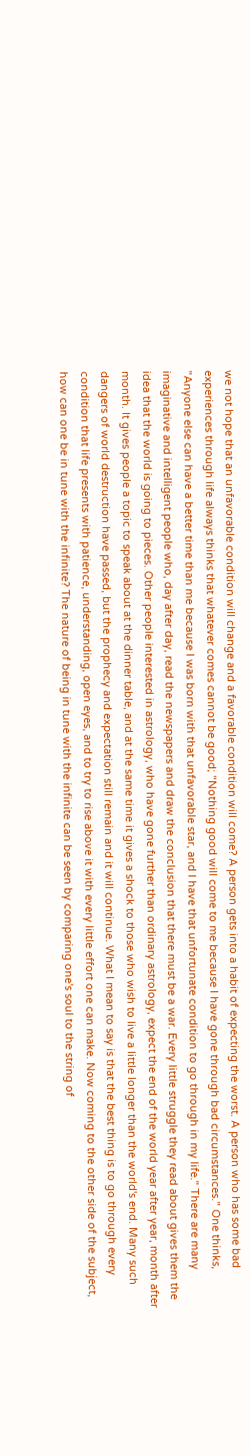we not hope that an unfavorable condition will change and a favorable condition will come? A person gets into a habit of expecting the worst. A person who has some bad experiences through life always thinks that whatever comes cannot be good; "Nothing good will come to me because I have gone through bad circumstances." One thinks, "Anyone else can have a better time than me because I was born with that unfavorable star, and I have that unfortunate condition to go through in my life." There are many imaginative and intelligent people who, day after day, read the newspapers and draw the conclusion that there must be a war. Every little struggle they read about gives them the idea that the world is going to pieces. Other people interested in astrology, who have gone further than ordinary astrology, expect the end of the world year after year, month after month. It gives people a topic to speak about at the dinner table, and at the same time it gives a shock to those who wish to live a little longer than the world's end. Many such dangers of world destruction have passed, but the prophecy and expectation still remain and it will continue. What I mean to say is that the best thing is to go through every condition that life presents with patience, understanding, open eyes, and to try to rise above it with every little effort one can make. Now coming to the other side of the subject, how can one be in tune with the infinite? The nature of being in tune with the infinite can be seen by comparing one's soul to the string of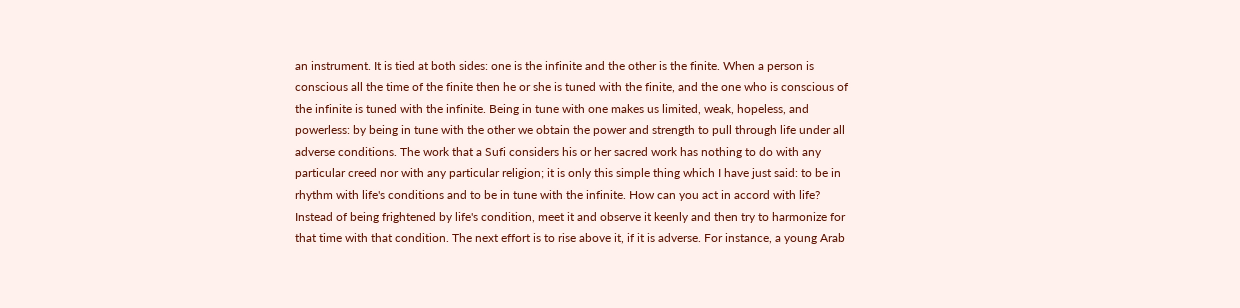an instrument. It is tied at both sides: one is the infinite and the other is the finite. When a person is conscious all the time of the finite then he or she is tuned with the finite, and the one who is conscious of the infinite is tuned with the infinite. Being in tune with one makes us limited, weak, hopeless, and powerless: by being in tune with the other we obtain the power and strength to pull through life under all adverse conditions. The work that a Sufi considers his or her sacred work has nothing to do with any particular creed nor with any particular religion; it is only this simple thing which I have just said: to be in rhythm with life's conditions and to be in tune with the infinite. How can you act in accord with life? Instead of being frightened by life's condition, meet it and observe it keenly and then try to harmonize for that time with that condition. The next effort is to rise above it, if it is adverse. For instance, a young Arab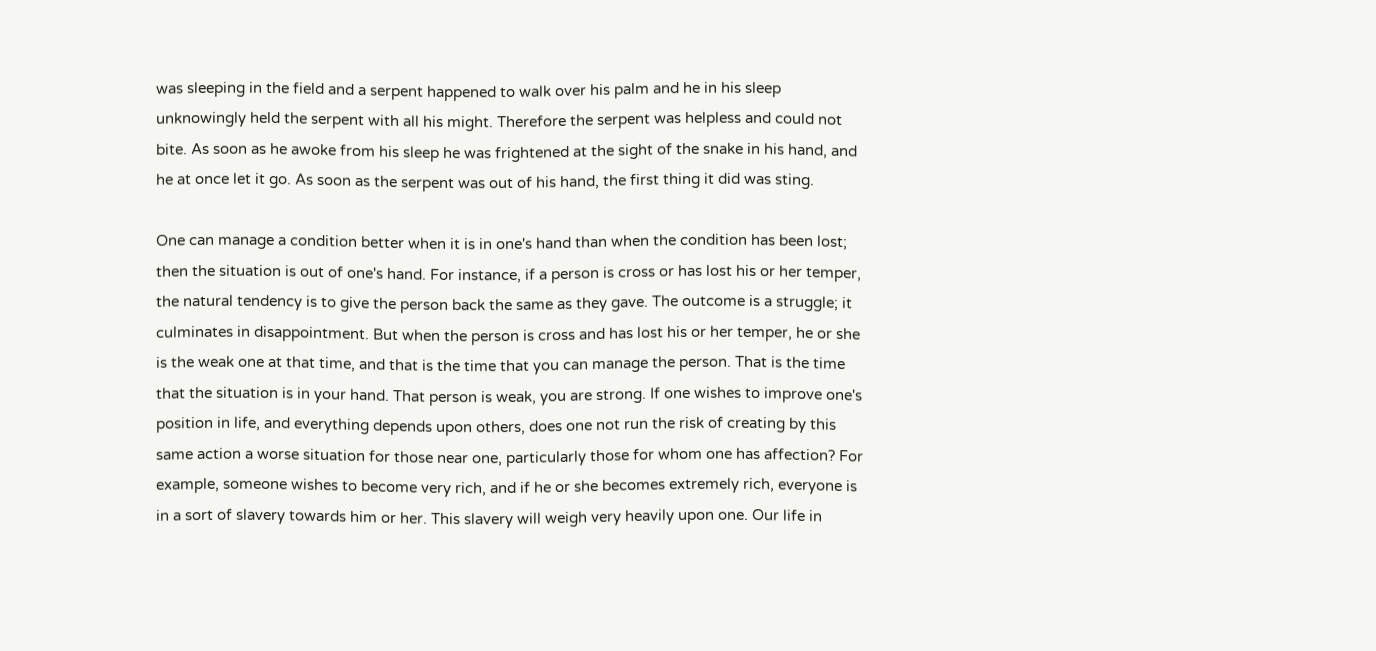was sleeping in the field and a serpent happened to walk over his palm and he in his sleep unknowingly held the serpent with all his might. Therefore the serpent was helpless and could not bite. As soon as he awoke from his sleep he was frightened at the sight of the snake in his hand, and he at once let it go. As soon as the serpent was out of his hand, the first thing it did was sting.

One can manage a condition better when it is in one's hand than when the condition has been lost; then the situation is out of one's hand. For instance, if a person is cross or has lost his or her temper, the natural tendency is to give the person back the same as they gave. The outcome is a struggle; it culminates in disappointment. But when the person is cross and has lost his or her temper, he or she is the weak one at that time, and that is the time that you can manage the person. That is the time that the situation is in your hand. That person is weak, you are strong. If one wishes to improve one's position in life, and everything depends upon others, does one not run the risk of creating by this same action a worse situation for those near one, particularly those for whom one has affection? For example, someone wishes to become very rich, and if he or she becomes extremely rich, everyone is in a sort of slavery towards him or her. This slavery will weigh very heavily upon one. Our life in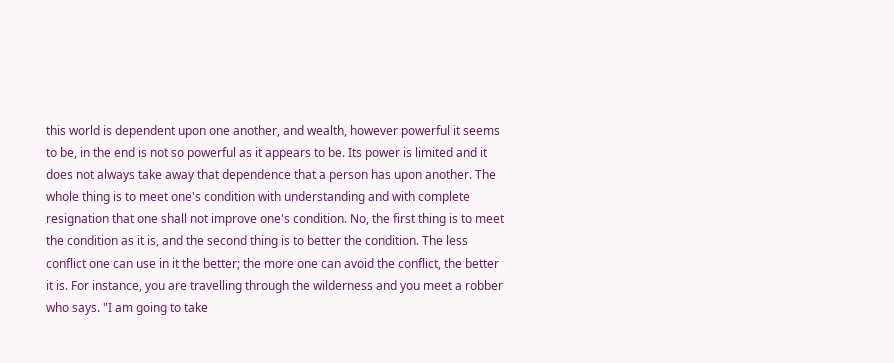this world is dependent upon one another, and wealth, however powerful it seems to be, in the end is not so powerful as it appears to be. Its power is limited and it does not always take away that dependence that a person has upon another. The whole thing is to meet one's condition with understanding and with complete resignation that one shall not improve one's condition. No, the first thing is to meet the condition as it is, and the second thing is to better the condition. The less conflict one can use in it the better; the more one can avoid the conflict, the better it is. For instance, you are travelling through the wilderness and you meet a robber who says. "I am going to take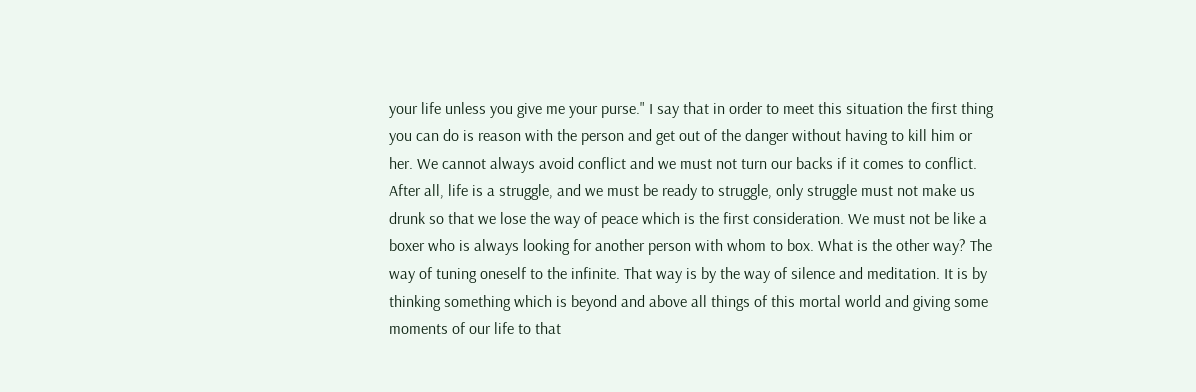your life unless you give me your purse." I say that in order to meet this situation the first thing you can do is reason with the person and get out of the danger without having to kill him or her. We cannot always avoid conflict and we must not turn our backs if it comes to conflict. After all, life is a struggle, and we must be ready to struggle, only struggle must not make us drunk so that we lose the way of peace which is the first consideration. We must not be like a boxer who is always looking for another person with whom to box. What is the other way? The way of tuning oneself to the infinite. That way is by the way of silence and meditation. It is by thinking something which is beyond and above all things of this mortal world and giving some moments of our life to that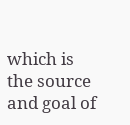which is the source and goal of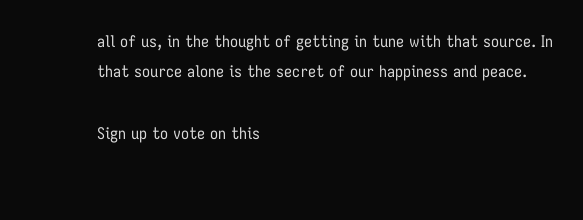all of us, in the thought of getting in tune with that source. In that source alone is the secret of our happiness and peace.

Sign up to vote on this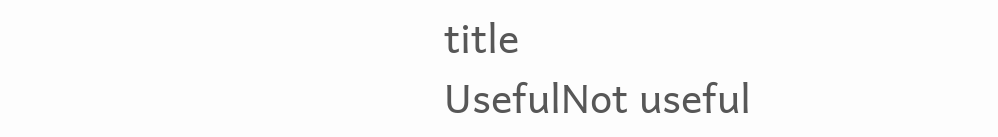title
UsefulNot useful